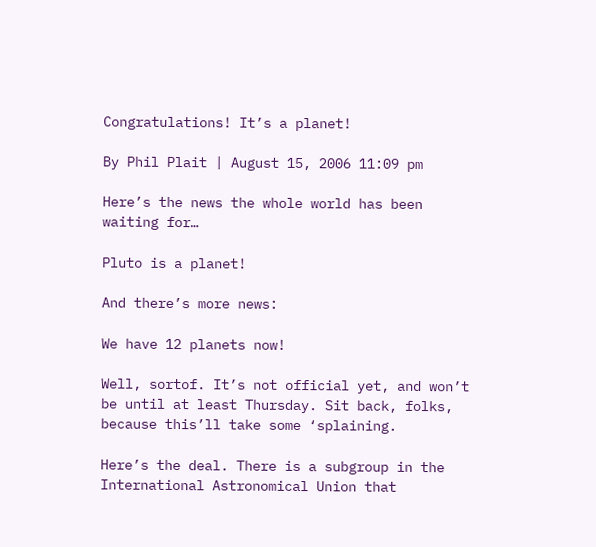Congratulations! It’s a planet!

By Phil Plait | August 15, 2006 11:09 pm

Here’s the news the whole world has been waiting for…

Pluto is a planet!

And there’s more news:

We have 12 planets now!

Well, sortof. It’s not official yet, and won’t be until at least Thursday. Sit back, folks, because this’ll take some ‘splaining.

Here’s the deal. There is a subgroup in the International Astronomical Union that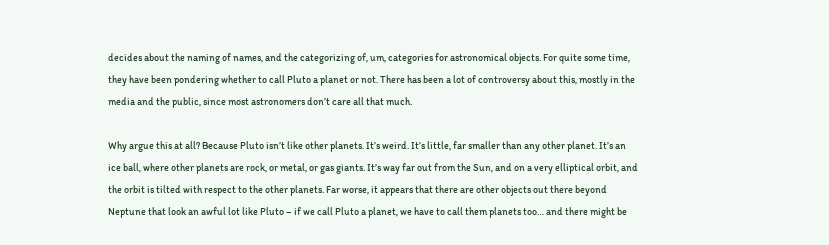decides about the naming of names, and the categorizing of, um, categories for astronomical objects. For quite some time, they have been pondering whether to call Pluto a planet or not. There has been a lot of controversy about this, mostly in the media and the public, since most astronomers don’t care all that much.

Why argue this at all? Because Pluto isn’t like other planets. It’s weird. It’s little, far smaller than any other planet. It’s an ice ball, where other planets are rock, or metal, or gas giants. It’s way far out from the Sun, and on a very elliptical orbit, and the orbit is tilted with respect to the other planets. Far worse, it appears that there are other objects out there beyond Neptune that look an awful lot like Pluto – if we call Pluto a planet, we have to call them planets too… and there might be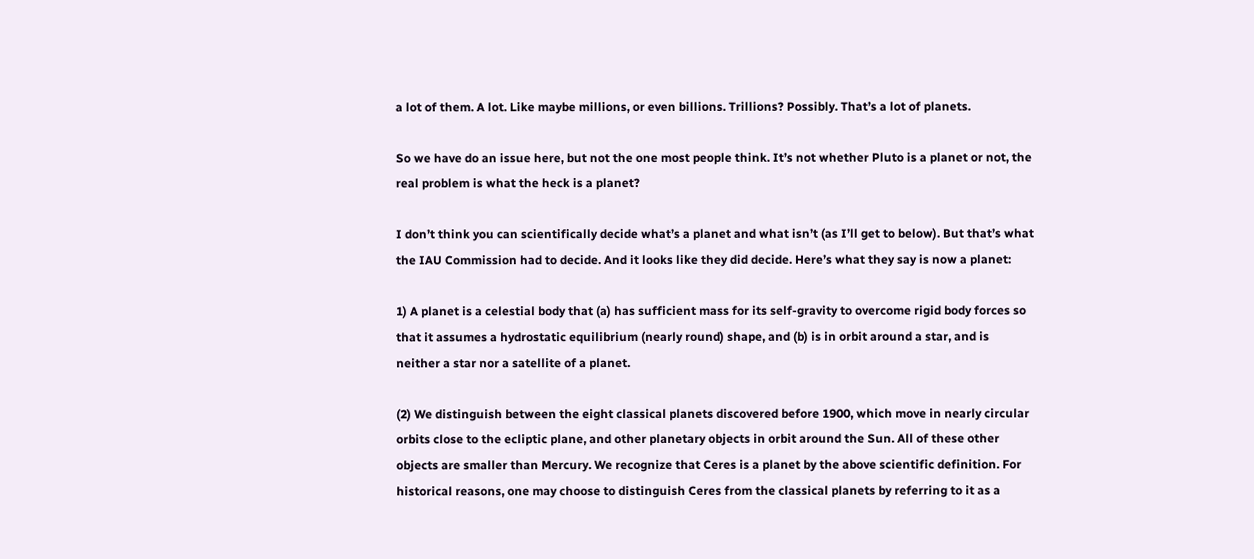a lot of them. A lot. Like maybe millions, or even billions. Trillions? Possibly. That’s a lot of planets.

So we have do an issue here, but not the one most people think. It’s not whether Pluto is a planet or not, the real problem is what the heck is a planet?

I don’t think you can scientifically decide what’s a planet and what isn’t (as I’ll get to below). But that’s what the IAU Commission had to decide. And it looks like they did decide. Here’s what they say is now a planet:

1) A planet is a celestial body that (a) has sufficient mass for its self-gravity to overcome rigid body forces so that it assumes a hydrostatic equilibrium (nearly round) shape, and (b) is in orbit around a star, and is neither a star nor a satellite of a planet.

(2) We distinguish between the eight classical planets discovered before 1900, which move in nearly circular orbits close to the ecliptic plane, and other planetary objects in orbit around the Sun. All of these other objects are smaller than Mercury. We recognize that Ceres is a planet by the above scientific definition. For historical reasons, one may choose to distinguish Ceres from the classical planets by referring to it as a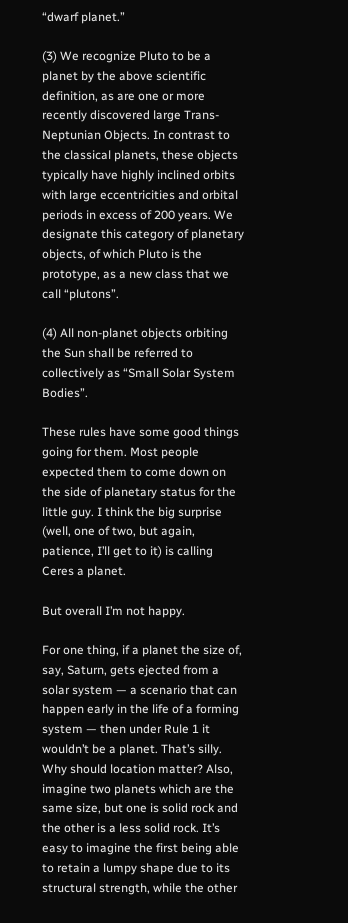“dwarf planet.”

(3) We recognize Pluto to be a planet by the above scientific definition, as are one or more recently discovered large Trans-Neptunian Objects. In contrast to the classical planets, these objects typically have highly inclined orbits with large eccentricities and orbital periods in excess of 200 years. We designate this category of planetary objects, of which Pluto is the prototype, as a new class that we call “plutons”.

(4) All non-planet objects orbiting the Sun shall be referred to collectively as “Small Solar System Bodies”.

These rules have some good things going for them. Most people expected them to come down on the side of planetary status for the little guy. I think the big surprise (well, one of two, but again, patience, I’ll get to it) is calling Ceres a planet.

But overall I’m not happy.

For one thing, if a planet the size of, say, Saturn, gets ejected from a solar system — a scenario that can happen early in the life of a forming system — then under Rule 1 it wouldn’t be a planet. That’s silly. Why should location matter? Also, imagine two planets which are the same size, but one is solid rock and the other is a less solid rock. It’s easy to imagine the first being able to retain a lumpy shape due to its structural strength, while the other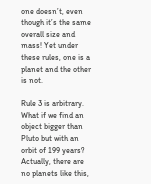one doesn’t, even though it’s the same overall size and mass! Yet under these rules, one is a planet and the other is not.

Rule 3 is arbitrary. What if we find an object bigger than Pluto but with an orbit of 199 years? Actually, there are no planets like this,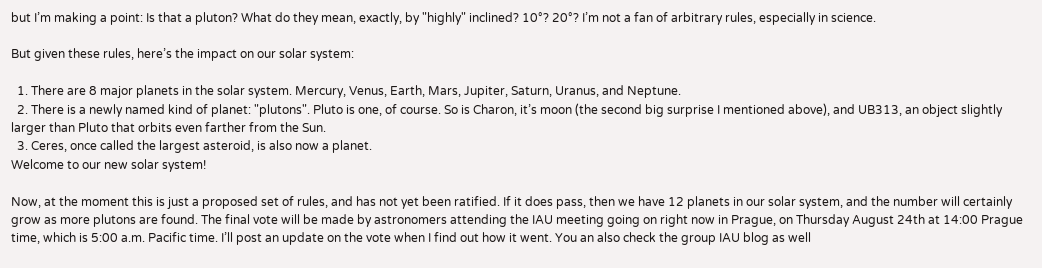but I’m making a point: Is that a pluton? What do they mean, exactly, by "highly" inclined? 10°? 20°? I’m not a fan of arbitrary rules, especially in science.

But given these rules, here’s the impact on our solar system:

  1. There are 8 major planets in the solar system. Mercury, Venus, Earth, Mars, Jupiter, Saturn, Uranus, and Neptune.
  2. There is a newly named kind of planet: "plutons". Pluto is one, of course. So is Charon, it’s moon (the second big surprise I mentioned above), and UB313, an object slightly larger than Pluto that orbits even farther from the Sun.
  3. Ceres, once called the largest asteroid, is also now a planet.
Welcome to our new solar system!

Now, at the moment this is just a proposed set of rules, and has not yet been ratified. If it does pass, then we have 12 planets in our solar system, and the number will certainly grow as more plutons are found. The final vote will be made by astronomers attending the IAU meeting going on right now in Prague, on Thursday August 24th at 14:00 Prague time, which is 5:00 a.m. Pacific time. I’ll post an update on the vote when I find out how it went. You an also check the group IAU blog as well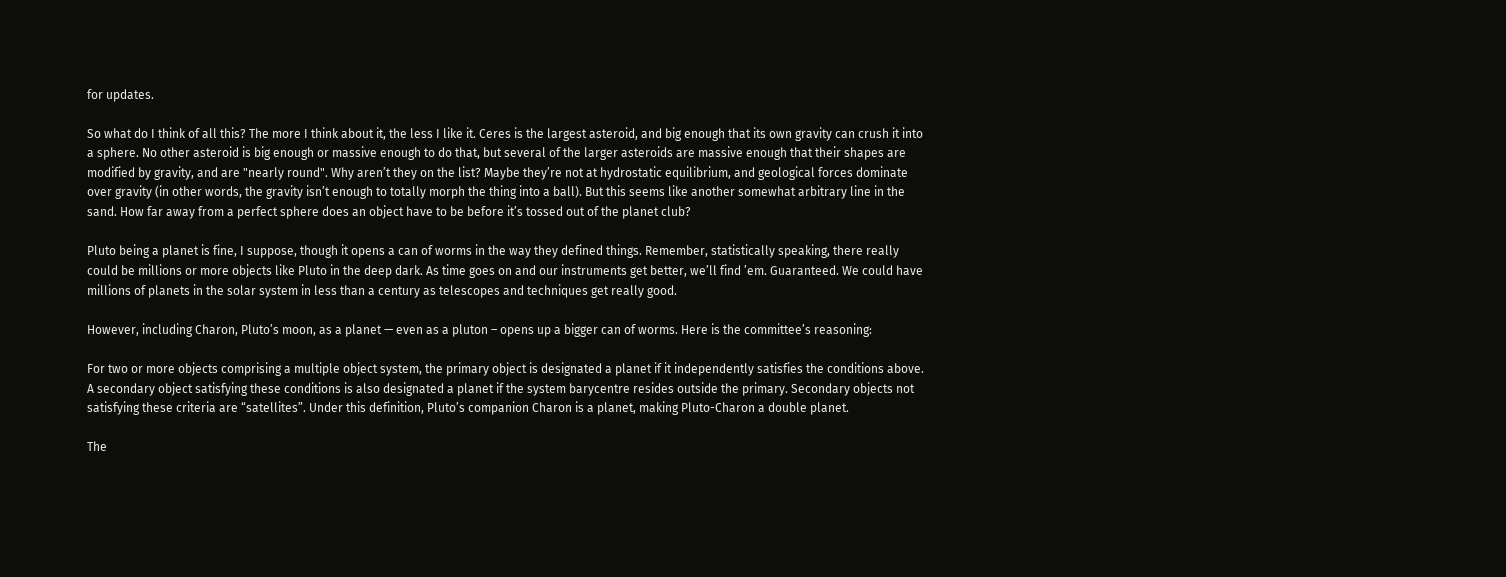for updates.

So what do I think of all this? The more I think about it, the less I like it. Ceres is the largest asteroid, and big enough that its own gravity can crush it into a sphere. No other asteroid is big enough or massive enough to do that, but several of the larger asteroids are massive enough that their shapes are modified by gravity, and are "nearly round". Why aren’t they on the list? Maybe they’re not at hydrostatic equilibrium, and geological forces dominate over gravity (in other words, the gravity isn’t enough to totally morph the thing into a ball). But this seems like another somewhat arbitrary line in the sand. How far away from a perfect sphere does an object have to be before it’s tossed out of the planet club?

Pluto being a planet is fine, I suppose, though it opens a can of worms in the way they defined things. Remember, statistically speaking, there really could be millions or more objects like Pluto in the deep dark. As time goes on and our instruments get better, we’ll find ’em. Guaranteed. We could have millions of planets in the solar system in less than a century as telescopes and techniques get really good.

However, including Charon, Pluto’s moon, as a planet — even as a pluton – opens up a bigger can of worms. Here is the committee’s reasoning:

For two or more objects comprising a multiple object system, the primary object is designated a planet if it independently satisfies the conditions above. A secondary object satisfying these conditions is also designated a planet if the system barycentre resides outside the primary. Secondary objects not satisfying these criteria are “satellites”. Under this definition, Pluto’s companion Charon is a planet, making Pluto-Charon a double planet.

The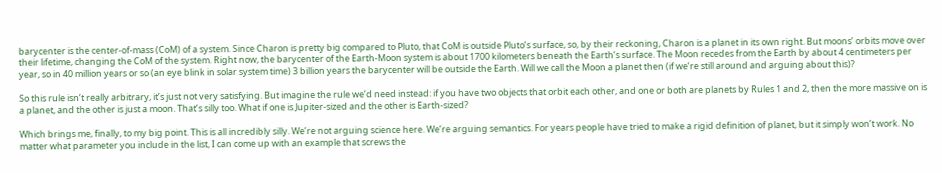barycenter is the center-of-mass (CoM) of a system. Since Charon is pretty big compared to Pluto, that CoM is outside Pluto’s surface, so, by their reckoning, Charon is a planet in its own right. But moons’ orbits move over their lifetime, changing the CoM of the system. Right now, the barycenter of the Earth-Moon system is about 1700 kilometers beneath the Earth’s surface. The Moon recedes from the Earth by about 4 centimeters per year, so in 40 million years or so (an eye blink in solar system time) 3 billion years the barycenter will be outside the Earth. Will we call the Moon a planet then (if we’re still around and arguing about this)?

So this rule isn’t really arbitrary, it’s just not very satisfying. But imagine the rule we’d need instead: if you have two objects that orbit each other, and one or both are planets by Rules 1 and 2, then the more massive on is a planet, and the other is just a moon. That’s silly too. What if one is Jupiter-sized and the other is Earth-sized?

Which brings me, finally, to my big point. This is all incredibly silly. We’re not arguing science here. We’re arguing semantics. For years people have tried to make a rigid definition of planet, but it simply won’t work. No matter what parameter you include in the list, I can come up with an example that screws the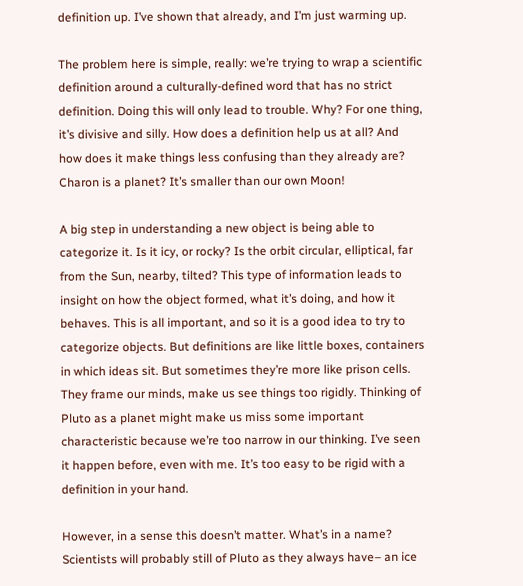definition up. I’ve shown that already, and I’m just warming up.

The problem here is simple, really: we’re trying to wrap a scientific definition around a culturally-defined word that has no strict definition. Doing this will only lead to trouble. Why? For one thing, it’s divisive and silly. How does a definition help us at all? And how does it make things less confusing than they already are? Charon is a planet? It’s smaller than our own Moon!

A big step in understanding a new object is being able to categorize it. Is it icy, or rocky? Is the orbit circular, elliptical, far from the Sun, nearby, tilted? This type of information leads to insight on how the object formed, what it’s doing, and how it behaves. This is all important, and so it is a good idea to try to categorize objects. But definitions are like little boxes, containers in which ideas sit. But sometimes they’re more like prison cells. They frame our minds, make us see things too rigidly. Thinking of Pluto as a planet might make us miss some important characteristic because we’re too narrow in our thinking. I’ve seen it happen before, even with me. It’s too easy to be rigid with a definition in your hand.

However, in a sense this doesn’t matter. What’s in a name? Scientists will probably still of Pluto as they always have– an ice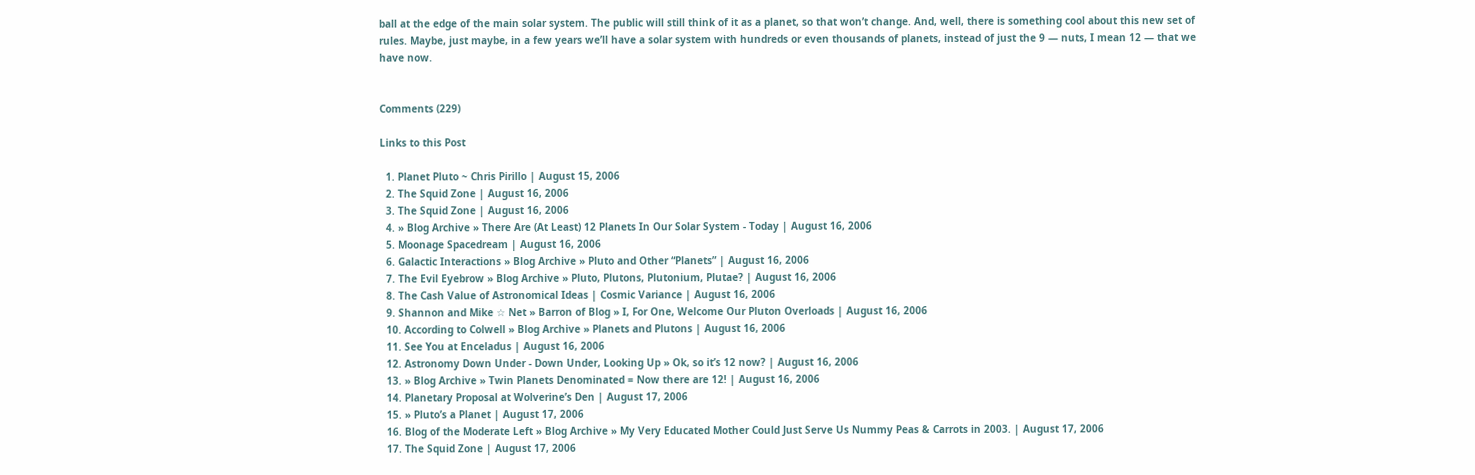ball at the edge of the main solar system. The public will still think of it as a planet, so that won’t change. And, well, there is something cool about this new set of rules. Maybe, just maybe, in a few years we’ll have a solar system with hundreds or even thousands of planets, instead of just the 9 — nuts, I mean 12 — that we have now.


Comments (229)

Links to this Post

  1. Planet Pluto ~ Chris Pirillo | August 15, 2006
  2. The Squid Zone | August 16, 2006
  3. The Squid Zone | August 16, 2006
  4. » Blog Archive » There Are (At Least) 12 Planets In Our Solar System - Today | August 16, 2006
  5. Moonage Spacedream | August 16, 2006
  6. Galactic Interactions » Blog Archive » Pluto and Other “Planets” | August 16, 2006
  7. The Evil Eyebrow » Blog Archive » Pluto, Plutons, Plutonium, Plutae? | August 16, 2006
  8. The Cash Value of Astronomical Ideas | Cosmic Variance | August 16, 2006
  9. Shannon and Mike ☆ Net » Barron of Blog » I, For One, Welcome Our Pluton Overloads | August 16, 2006
  10. According to Colwell » Blog Archive » Planets and Plutons | August 16, 2006
  11. See You at Enceladus | August 16, 2006
  12. Astronomy Down Under - Down Under, Looking Up » Ok, so it’s 12 now? | August 16, 2006
  13. » Blog Archive » Twin Planets Denominated = Now there are 12! | August 16, 2006
  14. Planetary Proposal at Wolverine’s Den | August 17, 2006
  15. » Pluto’s a Planet | August 17, 2006
  16. Blog of the Moderate Left » Blog Archive » My Very Educated Mother Could Just Serve Us Nummy Peas & Carrots in 2003. | August 17, 2006
  17. The Squid Zone | August 17, 2006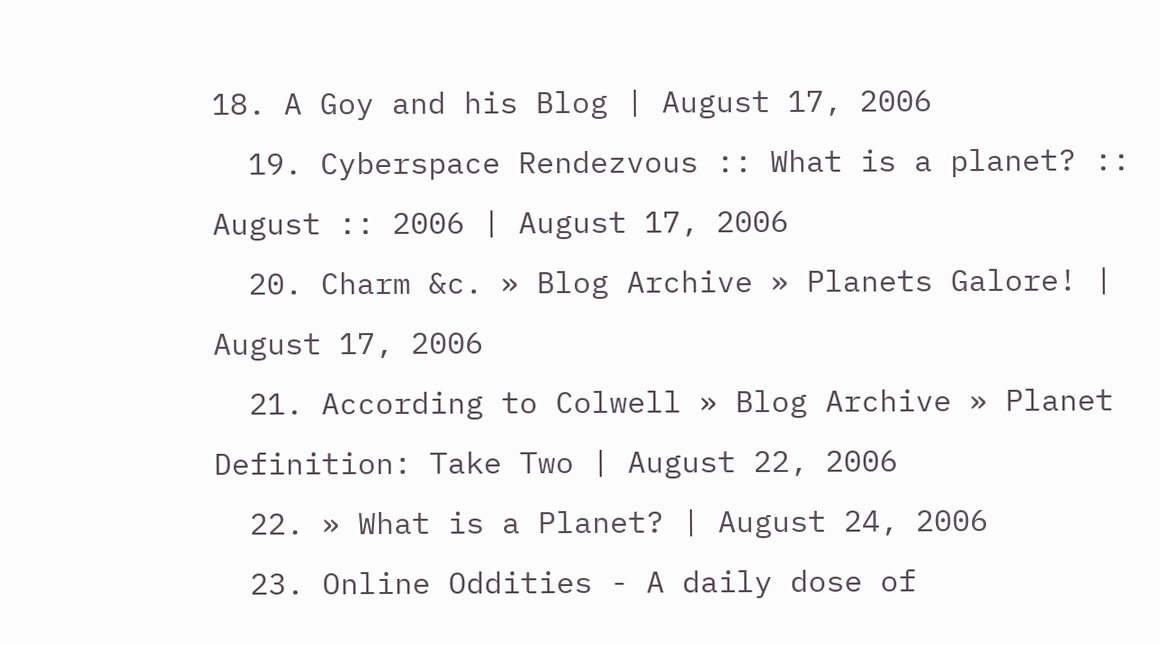18. A Goy and his Blog | August 17, 2006
  19. Cyberspace Rendezvous :: What is a planet? :: August :: 2006 | August 17, 2006
  20. Charm &c. » Blog Archive » Planets Galore! | August 17, 2006
  21. According to Colwell » Blog Archive » Planet Definition: Take Two | August 22, 2006
  22. » What is a Planet? | August 24, 2006
  23. Online Oddities - A daily dose of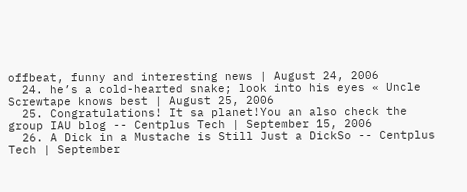offbeat, funny and interesting news | August 24, 2006
  24. he’s a cold-hearted snake; look into his eyes « Uncle Screwtape knows best | August 25, 2006
  25. Congratulations! It sa planet!You an also check the group IAU blog -- Centplus Tech | September 15, 2006
  26. A Dick in a Mustache is Still Just a DickSo -- Centplus Tech | September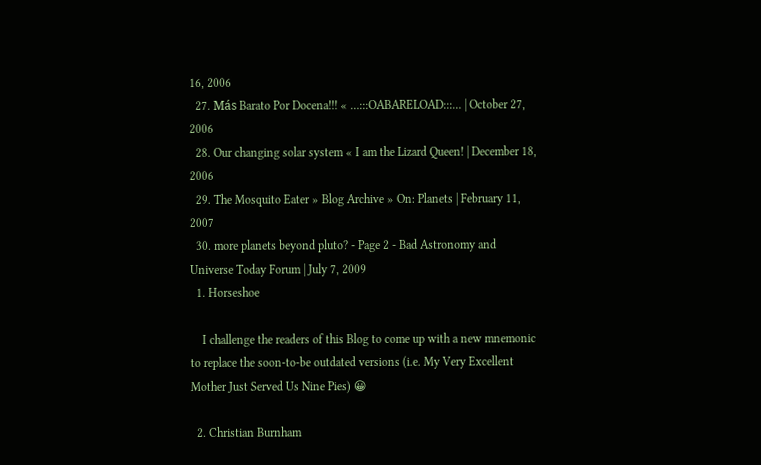16, 2006
  27. Más Barato Por Docena!!! « …:::OABARELOAD:::… | October 27, 2006
  28. Our changing solar system « I am the Lizard Queen! | December 18, 2006
  29. The Mosquito Eater » Blog Archive » On: Planets | February 11, 2007
  30. more planets beyond pluto? - Page 2 - Bad Astronomy and Universe Today Forum | July 7, 2009
  1. Horseshoe

    I challenge the readers of this Blog to come up with a new mnemonic to replace the soon-to-be outdated versions (i.e. My Very Excellent Mother Just Served Us Nine Pies) 😀

  2. Christian Burnham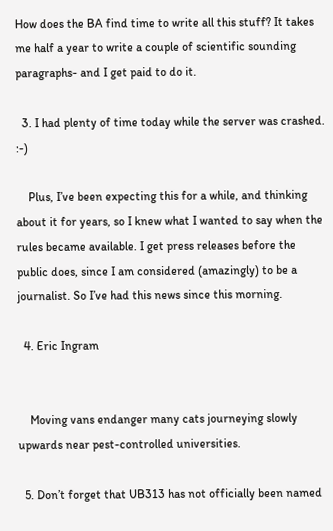How does the BA find time to write all this stuff? It takes me half a year to write a couple of scientific sounding paragraphs- and I get paid to do it.

  3. I had plenty of time today while the server was crashed. :-)

    Plus, I’ve been expecting this for a while, and thinking about it for years, so I knew what I wanted to say when the rules became available. I get press releases before the public does, since I am considered (amazingly) to be a journalist. So I’ve had this news since this morning.

  4. Eric Ingram


    Moving vans endanger many cats journeying slowly upwards near pest-controlled universities.

  5. Don’t forget that UB313 has not officially been named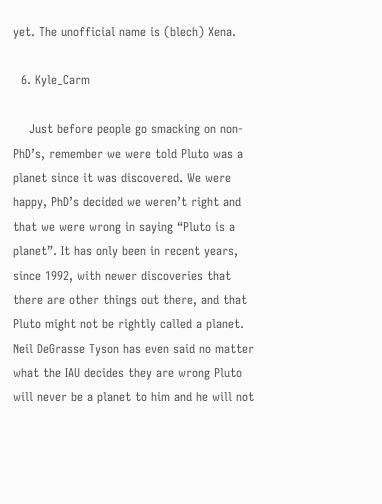yet. The unofficial name is (blech) Xena.

  6. Kyle_Carm

    Just before people go smacking on non-PhD’s, remember we were told Pluto was a planet since it was discovered. We were happy, PhD’s decided we weren’t right and that we were wrong in saying “Pluto is a planet”. It has only been in recent years, since 1992, with newer discoveries that there are other things out there, and that Pluto might not be rightly called a planet. Neil DeGrasse Tyson has even said no matter what the IAU decides they are wrong Pluto will never be a planet to him and he will not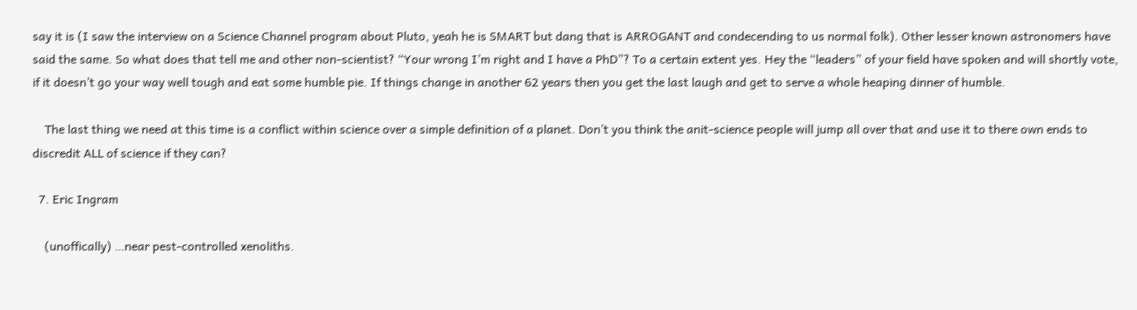say it is (I saw the interview on a Science Channel program about Pluto, yeah he is SMART but dang that is ARROGANT and condecending to us normal folk). Other lesser known astronomers have said the same. So what does that tell me and other non-scientist? “Your wrong I’m right and I have a PhD”? To a certain extent yes. Hey the “leaders” of your field have spoken and will shortly vote, if it doesn’t go your way well tough and eat some humble pie. If things change in another 62 years then you get the last laugh and get to serve a whole heaping dinner of humble.

    The last thing we need at this time is a conflict within science over a simple definition of a planet. Don’t you think the anit-science people will jump all over that and use it to there own ends to discredit ALL of science if they can?

  7. Eric Ingram

    (unoffically) …near pest-controlled xenoliths.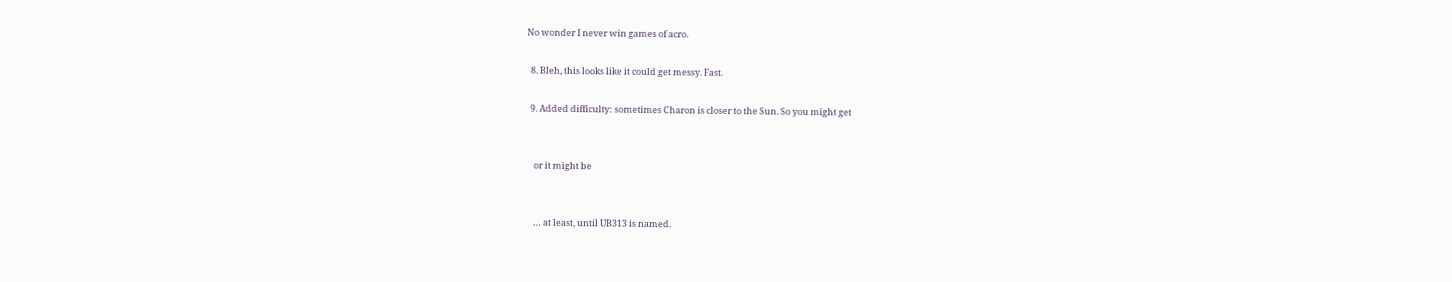No wonder I never win games of acro.

  8. Bleh, this looks like it could get messy. Fast.

  9. Added difficulty: sometimes Charon is closer to the Sun. So you might get


    or it might be


    … at least, until UB313 is named.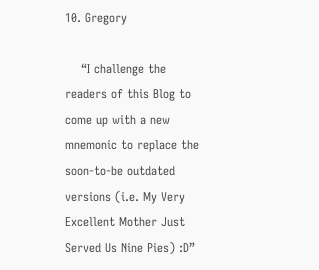10. Gregory

    “I challenge the readers of this Blog to come up with a new mnemonic to replace the soon-to-be outdated versions (i.e. My Very Excellent Mother Just Served Us Nine Pies) :D”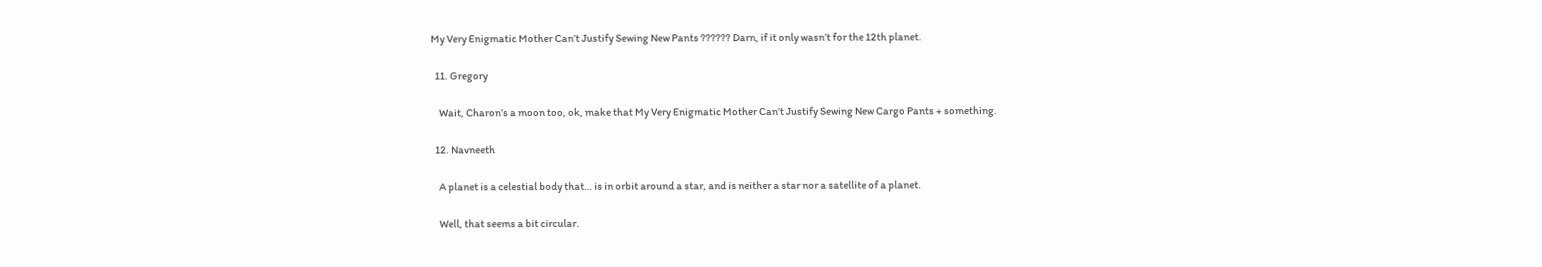My Very Enigmatic Mother Can’t Justify Sewing New Pants ?????? Darn, if it only wasn’t for the 12th planet.

  11. Gregory

    Wait, Charon’s a moon too, ok, make that My Very Enigmatic Mother Can’t Justify Sewing New Cargo Pants + something.

  12. Navneeth

    A planet is a celestial body that… is in orbit around a star, and is neither a star nor a satellite of a planet.

    Well, that seems a bit circular.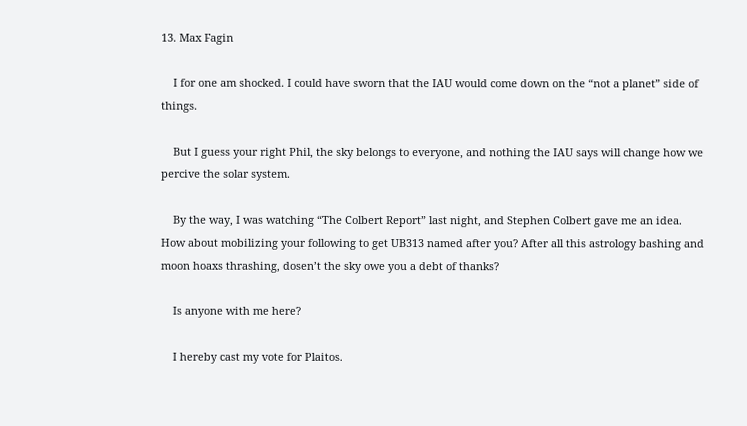13. Max Fagin

    I for one am shocked. I could have sworn that the IAU would come down on the “not a planet” side of things.

    But I guess your right Phil, the sky belongs to everyone, and nothing the IAU says will change how we percive the solar system.

    By the way, I was watching “The Colbert Report” last night, and Stephen Colbert gave me an idea. How about mobilizing your following to get UB313 named after you? After all this astrology bashing and moon hoaxs thrashing, dosen’t the sky owe you a debt of thanks?

    Is anyone with me here?

    I hereby cast my vote for Plaitos.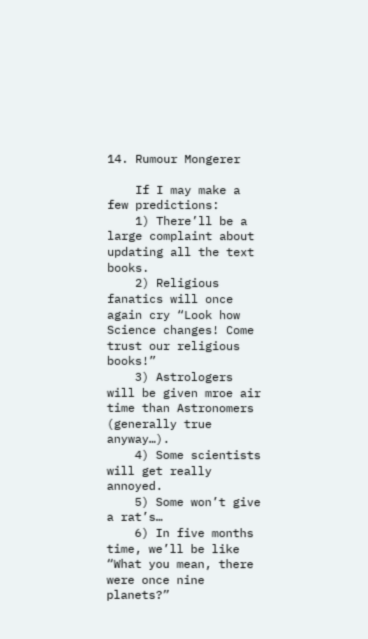14. Rumour Mongerer

    If I may make a few predictions:
    1) There’ll be a large complaint about updating all the text books.
    2) Religious fanatics will once again cry “Look how Science changes! Come trust our religious books!”
    3) Astrologers will be given mroe air time than Astronomers (generally true anyway…).
    4) Some scientists will get really annoyed.
    5) Some won’t give a rat’s…
    6) In five months time, we’ll be like “What you mean, there were once nine planets?”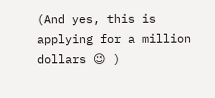(And yes, this is applying for a million dollars 😉 )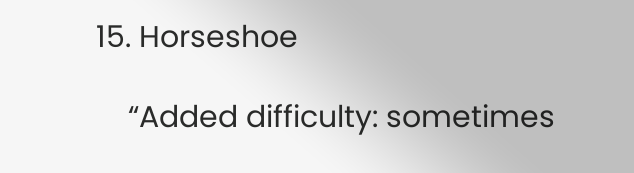15. Horseshoe

    “Added difficulty: sometimes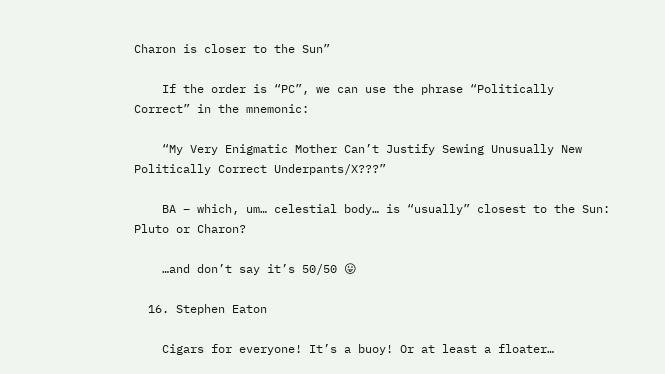Charon is closer to the Sun”

    If the order is “PC”, we can use the phrase “Politically Correct” in the mnemonic:

    “My Very Enigmatic Mother Can’t Justify Sewing Unusually New Politically Correct Underpants/X???”

    BA – which, um… celestial body… is “usually” closest to the Sun: Pluto or Charon?

    …and don’t say it’s 50/50 😛

  16. Stephen Eaton

    Cigars for everyone! It’s a buoy! Or at least a floater…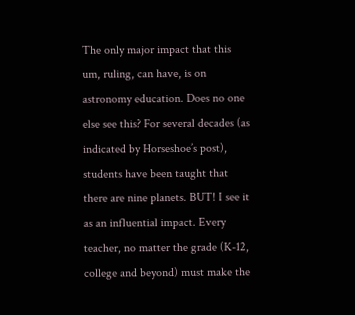The only major impact that this um, ruling, can have, is on astronomy education. Does no one else see this? For several decades (as indicated by Horseshoe’s post), students have been taught that there are nine planets. BUT! I see it as an influential impact. Every teacher, no matter the grade (K-12, college and beyond) must make the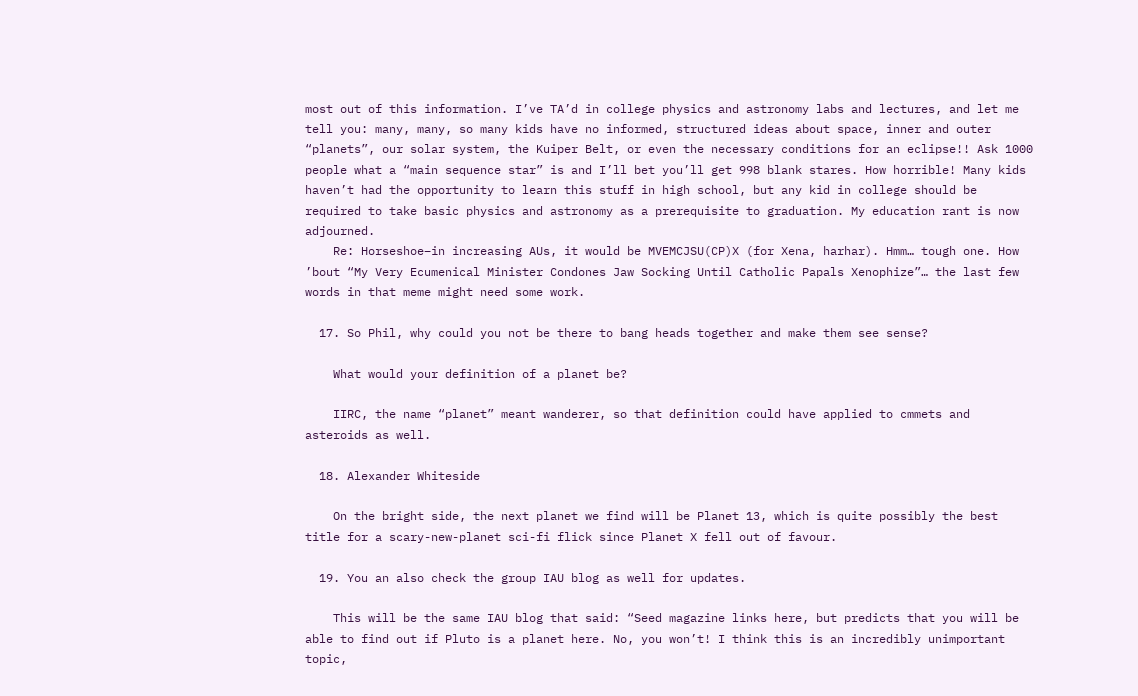most out of this information. I’ve TA’d in college physics and astronomy labs and lectures, and let me tell you: many, many, so many kids have no informed, structured ideas about space, inner and outer “planets”, our solar system, the Kuiper Belt, or even the necessary conditions for an eclipse!! Ask 1000 people what a “main sequence star” is and I’ll bet you’ll get 998 blank stares. How horrible! Many kids haven’t had the opportunity to learn this stuff in high school, but any kid in college should be required to take basic physics and astronomy as a prerequisite to graduation. My education rant is now adjourned.
    Re: Horseshoe–in increasing AUs, it would be MVEMCJSU(CP)X (for Xena, harhar). Hmm… tough one. How ’bout “My Very Ecumenical Minister Condones Jaw Socking Until Catholic Papals Xenophize”… the last few words in that meme might need some work.

  17. So Phil, why could you not be there to bang heads together and make them see sense?

    What would your definition of a planet be?

    IIRC, the name “planet” meant wanderer, so that definition could have applied to cmmets and asteroids as well.

  18. Alexander Whiteside

    On the bright side, the next planet we find will be Planet 13, which is quite possibly the best title for a scary-new-planet sci-fi flick since Planet X fell out of favour.

  19. You an also check the group IAU blog as well for updates.

    This will be the same IAU blog that said: “Seed magazine links here, but predicts that you will be able to find out if Pluto is a planet here. No, you won’t! I think this is an incredibly unimportant topic,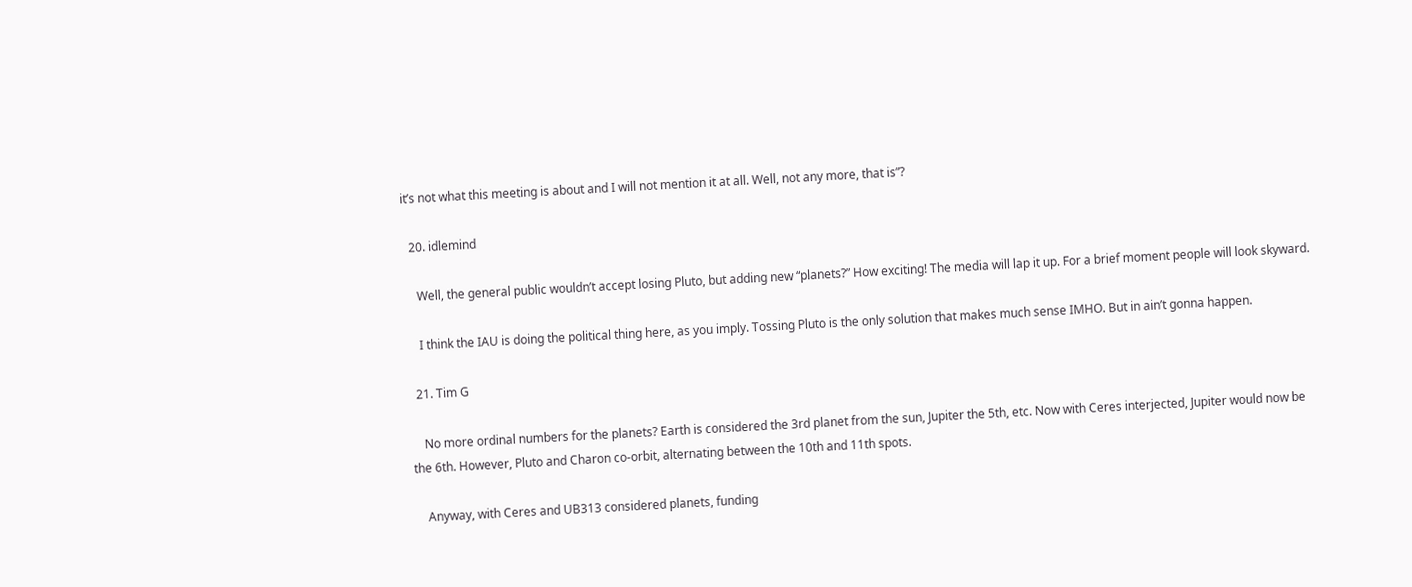it’s not what this meeting is about and I will not mention it at all. Well, not any more, that is”?

  20. idlemind

    Well, the general public wouldn’t accept losing Pluto, but adding new “planets?” How exciting! The media will lap it up. For a brief moment people will look skyward.

    I think the IAU is doing the political thing here, as you imply. Tossing Pluto is the only solution that makes much sense IMHO. But in ain’t gonna happen.

  21. Tim G

    No more ordinal numbers for the planets? Earth is considered the 3rd planet from the sun, Jupiter the 5th, etc. Now with Ceres interjected, Jupiter would now be the 6th. However, Pluto and Charon co-orbit, alternating between the 10th and 11th spots.

    Anyway, with Ceres and UB313 considered planets, funding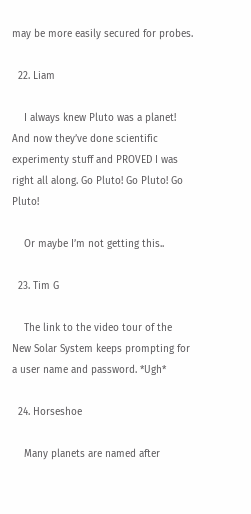may be more easily secured for probes.

  22. Liam

    I always knew Pluto was a planet! And now they’ve done scientific experimenty stuff and PROVED I was right all along. Go Pluto! Go Pluto! Go Pluto!

    Or maybe I’m not getting this..

  23. Tim G

    The link to the video tour of the New Solar System keeps prompting for a user name and password. *Ugh*

  24. Horseshoe

    Many planets are named after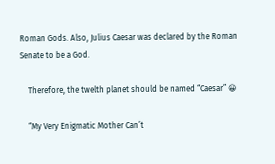Roman Gods. Also, Julius Caesar was declared by the Roman Senate to be a God.

    Therefore, the twelth planet should be named “Caesar” 😀

    “My Very Enigmatic Mother Can’t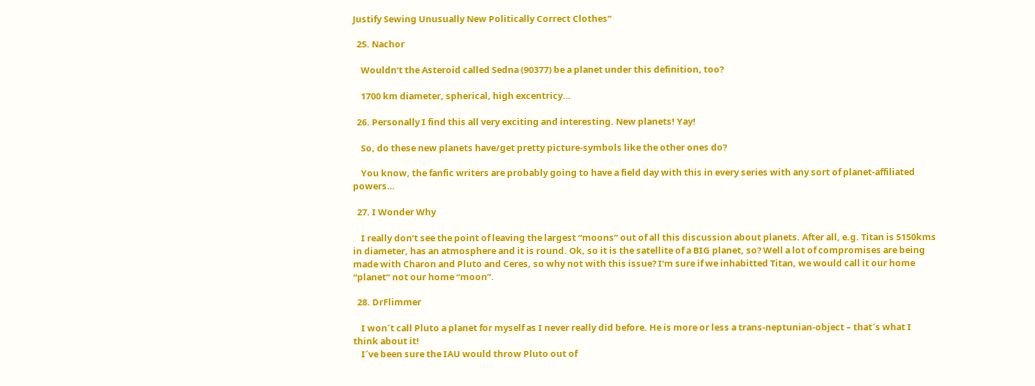Justify Sewing Unusually New Politically Correct Clothes”

  25. Nachor

    Wouldn’t the Asteroid called Sedna (90377) be a planet under this definition, too?

    1700 km diameter, spherical, high excentricy…

  26. Personally I find this all very exciting and interesting. New planets! Yay!

    So, do these new planets have/get pretty picture-symbols like the other ones do?

    You know, the fanfic writers are probably going to have a field day with this in every series with any sort of planet-affiliated powers…

  27. I Wonder Why

    I really don’t see the point of leaving the largest “moons” out of all this discussion about planets. After all, e.g. Titan is 5150kms in diameter, has an atmosphere and it is round. Ok, so it is the satellite of a BIG planet, so? Well a lot of compromises are being made with Charon and Pluto and Ceres, so why not with this issue? I’m sure if we inhabitted Titan, we would call it our home “planet” not our home “moon”.

  28. DrFlimmer

    I won´t call Pluto a planet for myself as I never really did before. He is more or less a trans-neptunian-object – that´s what I think about it!
    I´ve been sure the IAU would throw Pluto out of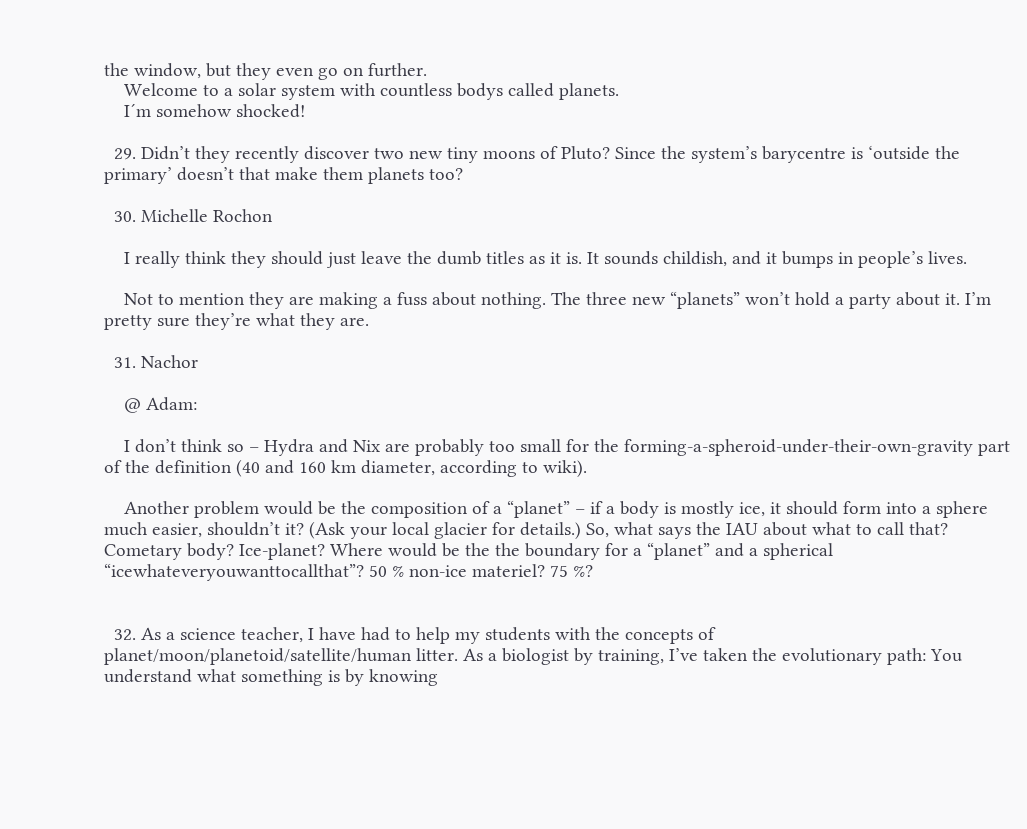the window, but they even go on further.
    Welcome to a solar system with countless bodys called planets.
    I´m somehow shocked!

  29. Didn’t they recently discover two new tiny moons of Pluto? Since the system’s barycentre is ‘outside the primary’ doesn’t that make them planets too?

  30. Michelle Rochon

    I really think they should just leave the dumb titles as it is. It sounds childish, and it bumps in people’s lives.

    Not to mention they are making a fuss about nothing. The three new “planets” won’t hold a party about it. I’m pretty sure they’re what they are.

  31. Nachor

    @ Adam:

    I don’t think so – Hydra and Nix are probably too small for the forming-a-spheroid-under-their-own-gravity part of the definition (40 and 160 km diameter, according to wiki).

    Another problem would be the composition of a “planet” – if a body is mostly ice, it should form into a sphere much easier, shouldn’t it? (Ask your local glacier for details.) So, what says the IAU about what to call that? Cometary body? Ice-planet? Where would be the the boundary for a “planet” and a spherical “icewhateveryouwanttocallthat”? 50 % non-ice materiel? 75 %?


  32. As a science teacher, I have had to help my students with the concepts of planet/moon/planetoid/satellite/human litter. As a biologist by training, I’ve taken the evolutionary path: You understand what something is by knowing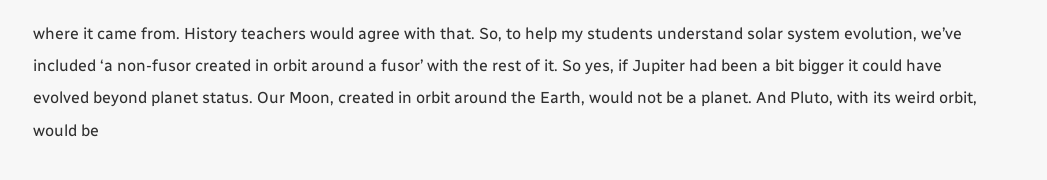where it came from. History teachers would agree with that. So, to help my students understand solar system evolution, we’ve included ‘a non-fusor created in orbit around a fusor’ with the rest of it. So yes, if Jupiter had been a bit bigger it could have evolved beyond planet status. Our Moon, created in orbit around the Earth, would not be a planet. And Pluto, with its weird orbit, would be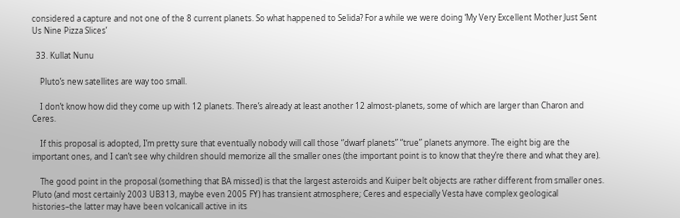considered a capture and not one of the 8 current planets. So what happened to Selida? For a while we were doing ‘My Very Excellent Mother Just Sent Us Nine Pizza Slices’

  33. Kullat Nunu

    Pluto’s new satellites are way too small.

    I don’t know how did they come up with 12 planets. There’s already at least another 12 almost-planets, some of which are larger than Charon and Ceres.

    If this proposal is adopted, I’m pretty sure that eventually nobody will call those “dwarf planets” “true” planets anymore. The eight big are the important ones, and I can’t see why children should memorize all the smaller ones (the important point is to know that they’re there and what they are).

    The good point in the proposal (something that BA missed) is that the largest asteroids and Kuiper belt objects are rather different from smaller ones. Pluto (and most certainly 2003 UB313, maybe even 2005 FY) has transient atmosphere; Ceres and especially Vesta have complex geological histories–the latter may have been volcanicall active in its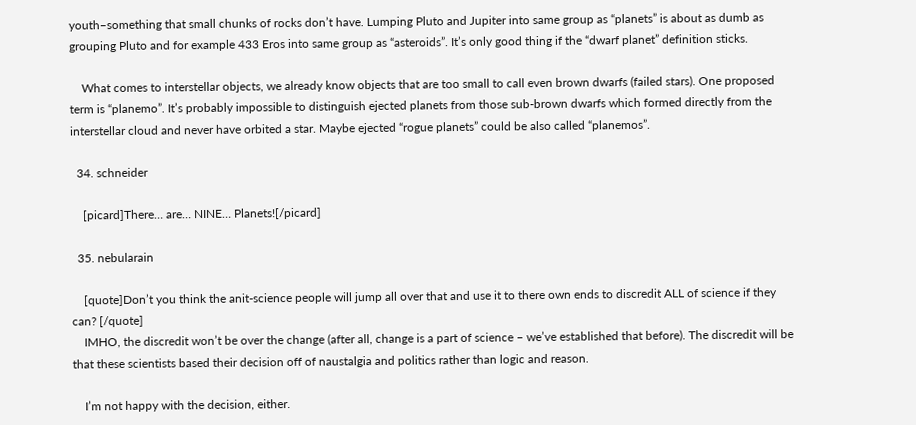youth–something that small chunks of rocks don’t have. Lumping Pluto and Jupiter into same group as “planets” is about as dumb as grouping Pluto and for example 433 Eros into same group as “asteroids”. It’s only good thing if the “dwarf planet” definition sticks.

    What comes to interstellar objects, we already know objects that are too small to call even brown dwarfs (failed stars). One proposed term is “planemo”. It’s probably impossible to distinguish ejected planets from those sub-brown dwarfs which formed directly from the interstellar cloud and never have orbited a star. Maybe ejected “rogue planets” could be also called “planemos”.

  34. schneider

    [picard]There… are… NINE… Planets![/picard]

  35. nebularain

    [quote]Don’t you think the anit-science people will jump all over that and use it to there own ends to discredit ALL of science if they can? [/quote]
    IMHO, the discredit won’t be over the change (after all, change is a part of science – we’ve established that before). The discredit will be that these scientists based their decision off of naustalgia and politics rather than logic and reason.

    I’m not happy with the decision, either.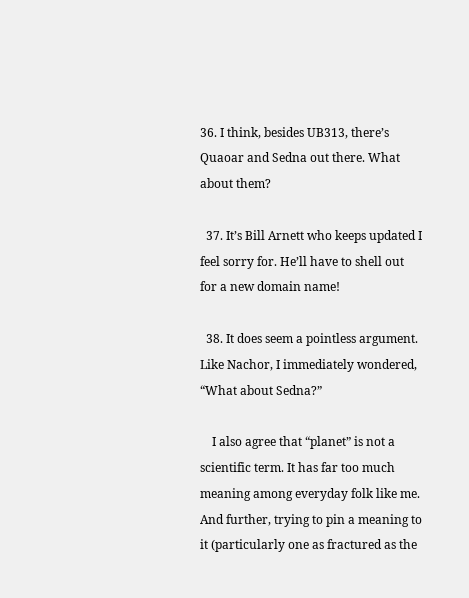36. I think, besides UB313, there’s Quaoar and Sedna out there. What about them?

  37. It’s Bill Arnett who keeps updated I feel sorry for. He’ll have to shell out for a new domain name!

  38. It does seem a pointless argument. Like Nachor, I immediately wondered, “What about Sedna?”

    I also agree that “planet” is not a scientific term. It has far too much meaning among everyday folk like me. And further, trying to pin a meaning to it (particularly one as fractured as the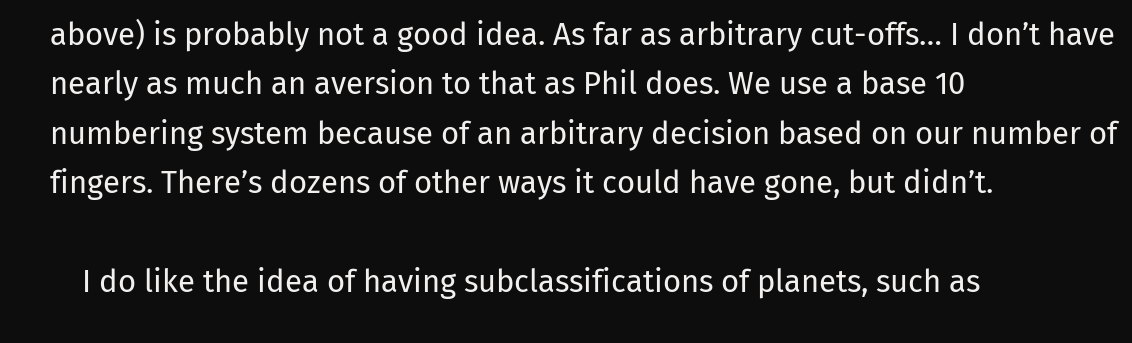above) is probably not a good idea. As far as arbitrary cut-offs… I don’t have nearly as much an aversion to that as Phil does. We use a base 10 numbering system because of an arbitrary decision based on our number of fingers. There’s dozens of other ways it could have gone, but didn’t.

    I do like the idea of having subclassifications of planets, such as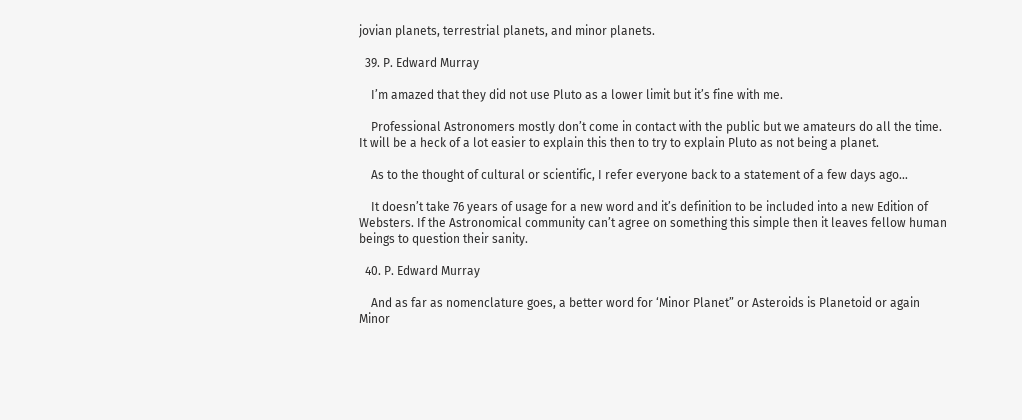jovian planets, terrestrial planets, and minor planets.

  39. P. Edward Murray

    I’m amazed that they did not use Pluto as a lower limit but it’s fine with me.

    Professional Astronomers mostly don’t come in contact with the public but we amateurs do all the time. It will be a heck of a lot easier to explain this then to try to explain Pluto as not being a planet.

    As to the thought of cultural or scientific, I refer everyone back to a statement of a few days ago…

    It doesn’t take 76 years of usage for a new word and it’s definition to be included into a new Edition of Websters. If the Astronomical community can’t agree on something this simple then it leaves fellow human beings to question their sanity.

  40. P. Edward Murray

    And as far as nomenclature goes, a better word for ‘Minor Planet” or Asteroids is Planetoid or again Minor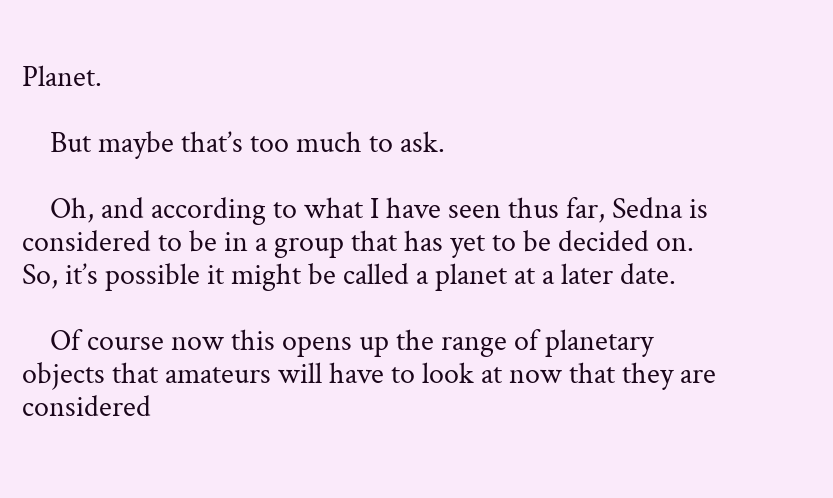Planet.

    But maybe that’s too much to ask.

    Oh, and according to what I have seen thus far, Sedna is considered to be in a group that has yet to be decided on. So, it’s possible it might be called a planet at a later date.

    Of course now this opens up the range of planetary objects that amateurs will have to look at now that they are considered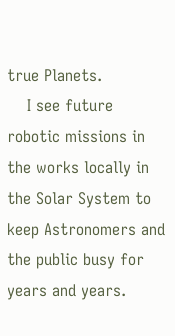true Planets.
    I see future robotic missions in the works locally in the Solar System to keep Astronomers and the public busy for years and years.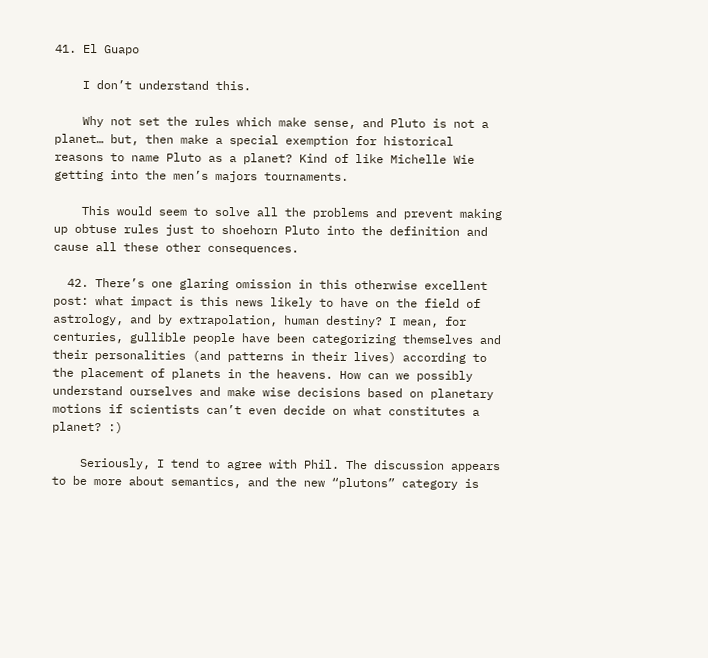41. El Guapo

    I don’t understand this.

    Why not set the rules which make sense, and Pluto is not a planet… but, then make a special exemption for historical reasons to name Pluto as a planet? Kind of like Michelle Wie getting into the men’s majors tournaments.

    This would seem to solve all the problems and prevent making up obtuse rules just to shoehorn Pluto into the definition and cause all these other consequences.

  42. There’s one glaring omission in this otherwise excellent post: what impact is this news likely to have on the field of astrology, and by extrapolation, human destiny? I mean, for centuries, gullible people have been categorizing themselves and their personalities (and patterns in their lives) according to the placement of planets in the heavens. How can we possibly understand ourselves and make wise decisions based on planetary motions if scientists can’t even decide on what constitutes a planet? :)

    Seriously, I tend to agree with Phil. The discussion appears to be more about semantics, and the new “plutons” category is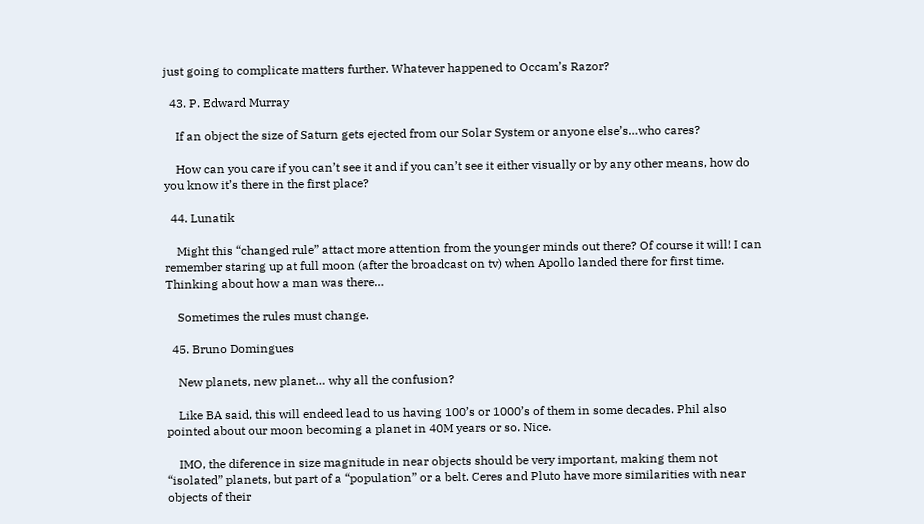just going to complicate matters further. Whatever happened to Occam’s Razor?

  43. P. Edward Murray

    If an object the size of Saturn gets ejected from our Solar System or anyone else’s…who cares?

    How can you care if you can’t see it and if you can’t see it either visually or by any other means, how do you know it’s there in the first place?

  44. Lunatik

    Might this “changed rule” attact more attention from the younger minds out there? Of course it will! I can remember staring up at full moon (after the broadcast on tv) when Apollo landed there for first time. Thinking about how a man was there…

    Sometimes the rules must change.

  45. Bruno Domingues

    New planets, new planet… why all the confusion?

    Like BA said, this will endeed lead to us having 100’s or 1000’s of them in some decades. Phil also pointed about our moon becoming a planet in 40M years or so. Nice.

    IMO, the diference in size magnitude in near objects should be very important, making them not “isolated” planets, but part of a “population” or a belt. Ceres and Pluto have more similarities with near objects of their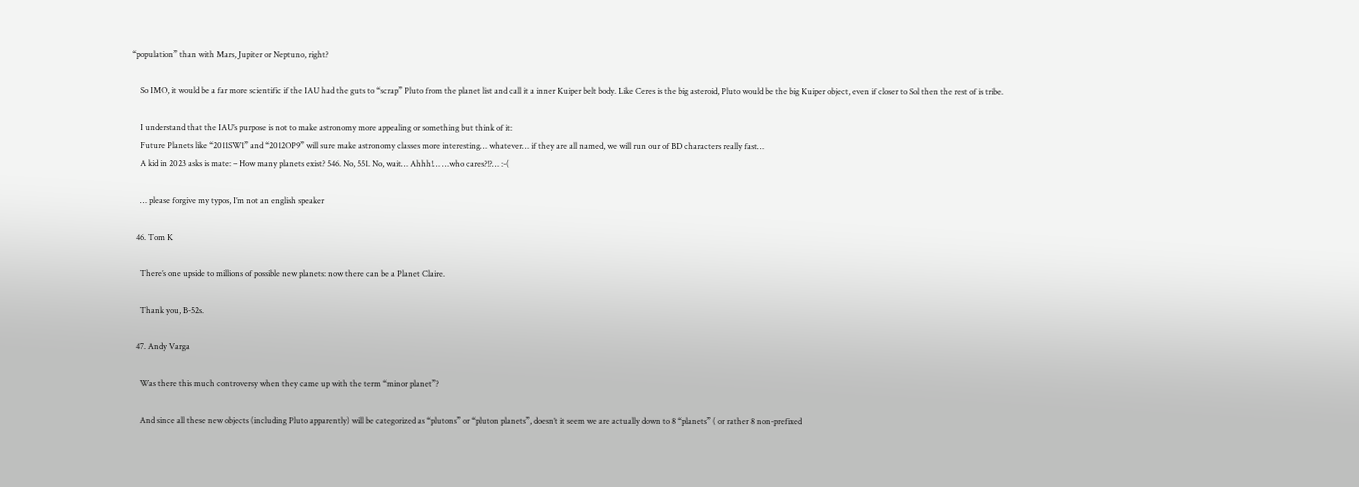“population” than with Mars, Jupiter or Neptuno, right?

    So IMO, it would be a far more scientific if the IAU had the guts to “scrap” Pluto from the planet list and call it a inner Kuiper belt body. Like Ceres is the big asteroid, Pluto would be the big Kuiper object, even if closer to Sol then the rest of is tribe.

    I understand that the IAU’s purpose is not to make astronomy more appealing or something but think of it:
    Future Planets like “2011SW1” and “2012OP9” will sure make astronomy classes more interesting… whatever… if they are all named, we will run our of BD characters really fast…
    A kid in 2023 asks is mate: – How many planets exist? 546. No, 551. No, wait… Ahhh!… …who cares?!?… :-(

    … please forgive my typos, I’m not an english speaker

  46. Tom K

    There’s one upside to millions of possible new planets: now there can be a Planet Claire.

    Thank you, B-52s.

  47. Andy Varga

    Was there this much controversy when they came up with the term “minor planet”?

    And since all these new objects (including Pluto apparently) will be categorized as “plutons” or “pluton planets”, doesn’t it seem we are actually down to 8 “planets” ( or rather 8 non-prefixed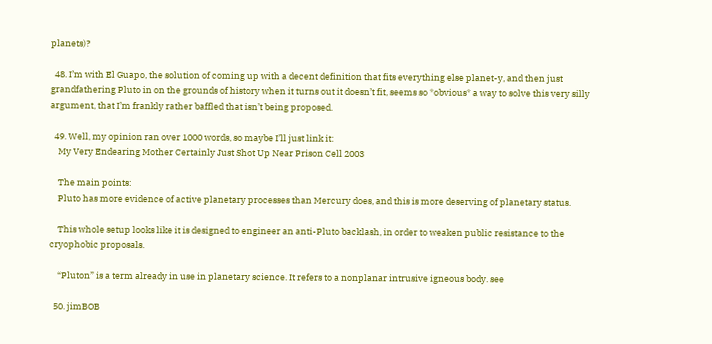planets)?

  48. I’m with El Guapo, the solution of coming up with a decent definition that fits everything else planet-y, and then just grandfathering Pluto in on the grounds of history when it turns out it doesn’t fit, seems so *obvious* a way to solve this very silly argument, that I’m frankly rather baffled that isn’t being proposed.

  49. Well, my opinion ran over 1000 words, so maybe I’ll just link it:
    My Very Endearing Mother Certainly Just Shot Up Near Prison Cell 2003

    The main points:
    Pluto has more evidence of active planetary processes than Mercury does, and this is more deserving of planetary status.

    This whole setup looks like it is designed to engineer an anti-Pluto backlash, in order to weaken public resistance to the cryophobic proposals.

    “Pluton” is a term already in use in planetary science. It refers to a nonplanar intrusive igneous body. see

  50. jimBOB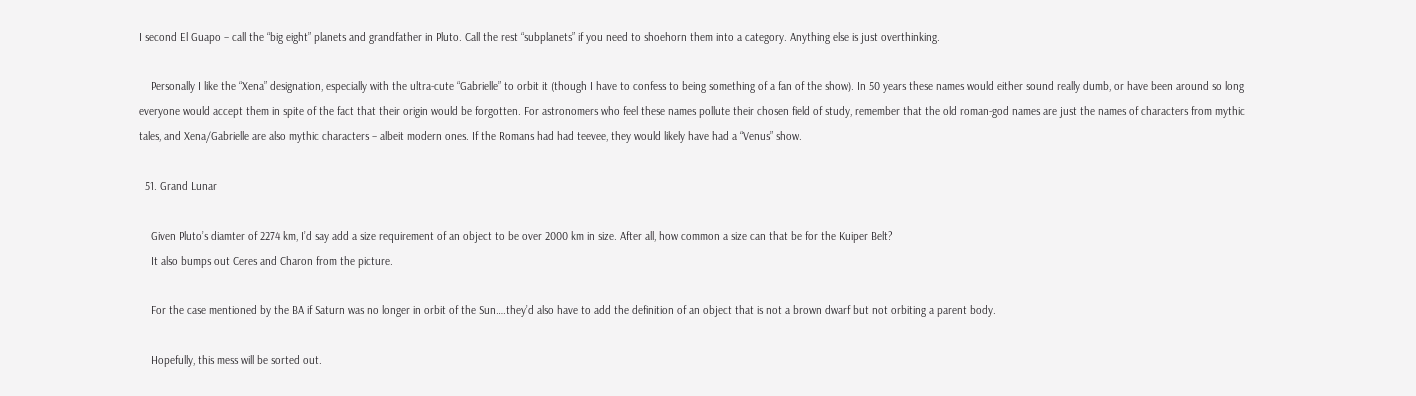I second El Guapo – call the “big eight” planets and grandfather in Pluto. Call the rest “subplanets” if you need to shoehorn them into a category. Anything else is just overthinking.

    Personally I like the “Xena” designation, especially with the ultra-cute “Gabrielle” to orbit it (though I have to confess to being something of a fan of the show). In 50 years these names would either sound really dumb, or have been around so long everyone would accept them in spite of the fact that their origin would be forgotten. For astronomers who feel these names pollute their chosen field of study, remember that the old roman-god names are just the names of characters from mythic tales, and Xena/Gabrielle are also mythic characters – albeit modern ones. If the Romans had had teevee, they would likely have had a “Venus” show.

  51. Grand Lunar

    Given Pluto’s diamter of 2274 km, I’d say add a size requirement of an object to be over 2000 km in size. After all, how common a size can that be for the Kuiper Belt?
    It also bumps out Ceres and Charon from the picture.

    For the case mentioned by the BA if Saturn was no longer in orbit of the Sun….they’d also have to add the definition of an object that is not a brown dwarf but not orbiting a parent body.

    Hopefully, this mess will be sorted out.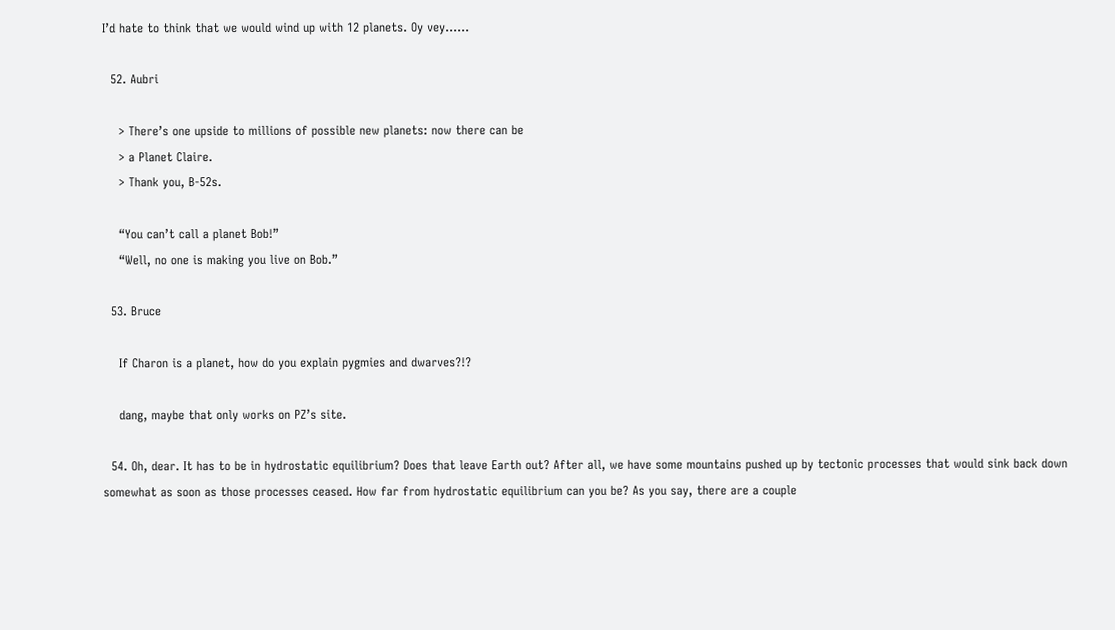I’d hate to think that we would wind up with 12 planets. Oy vey……

  52. Aubri

    > There’s one upside to millions of possible new planets: now there can be
    > a Planet Claire.
    > Thank you, B-52s.

    “You can’t call a planet Bob!”
    “Well, no one is making you live on Bob.”

  53. Bruce

    If Charon is a planet, how do you explain pygmies and dwarves?!?

    dang, maybe that only works on PZ’s site.

  54. Oh, dear. It has to be in hydrostatic equilibrium? Does that leave Earth out? After all, we have some mountains pushed up by tectonic processes that would sink back down somewhat as soon as those processes ceased. How far from hydrostatic equilibrium can you be? As you say, there are a couple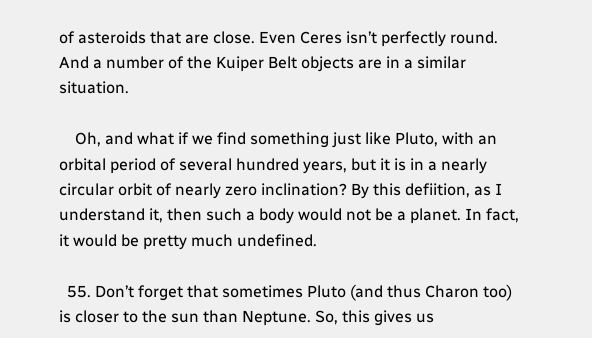of asteroids that are close. Even Ceres isn’t perfectly round. And a number of the Kuiper Belt objects are in a similar situation.

    Oh, and what if we find something just like Pluto, with an orbital period of several hundred years, but it is in a nearly circular orbit of nearly zero inclination? By this defiition, as I understand it, then such a body would not be a planet. In fact, it would be pretty much undefined.

  55. Don’t forget that sometimes Pluto (and thus Charon too) is closer to the sun than Neptune. So, this gives us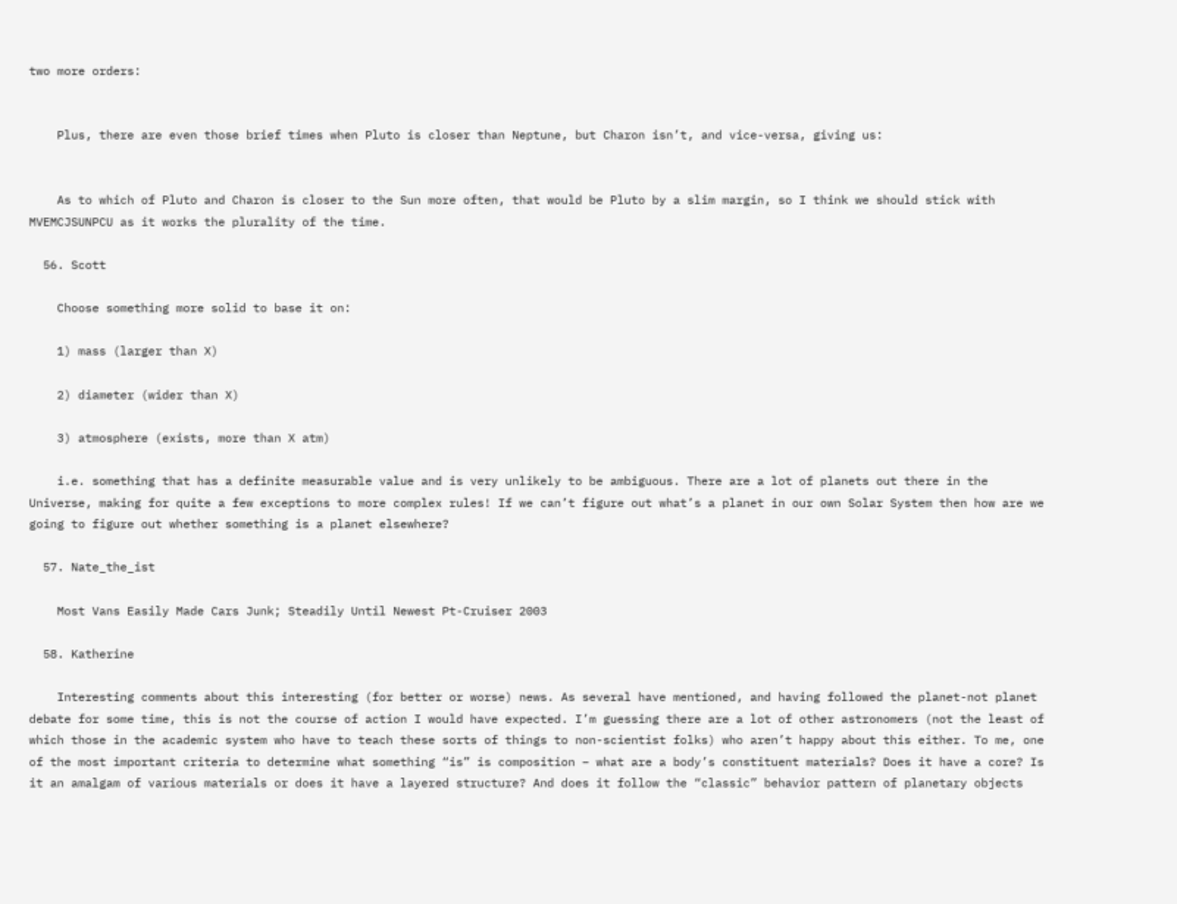two more orders:


    Plus, there are even those brief times when Pluto is closer than Neptune, but Charon isn’t, and vice-versa, giving us:


    As to which of Pluto and Charon is closer to the Sun more often, that would be Pluto by a slim margin, so I think we should stick with MVEMCJSUNPCU as it works the plurality of the time.

  56. Scott

    Choose something more solid to base it on:

    1) mass (larger than X)

    2) diameter (wider than X)

    3) atmosphere (exists, more than X atm)

    i.e. something that has a definite measurable value and is very unlikely to be ambiguous. There are a lot of planets out there in the Universe, making for quite a few exceptions to more complex rules! If we can’t figure out what’s a planet in our own Solar System then how are we going to figure out whether something is a planet elsewhere?

  57. Nate_the_ist

    Most Vans Easily Made Cars Junk; Steadily Until Newest Pt-Cruiser 2003

  58. Katherine

    Interesting comments about this interesting (for better or worse) news. As several have mentioned, and having followed the planet-not planet debate for some time, this is not the course of action I would have expected. I’m guessing there are a lot of other astronomers (not the least of which those in the academic system who have to teach these sorts of things to non-scientist folks) who aren’t happy about this either. To me, one of the most important criteria to determine what something “is” is composition – what are a body’s constituent materials? Does it have a core? Is it an amalgam of various materials or does it have a layered structure? And does it follow the “classic” behavior pattern of planetary objects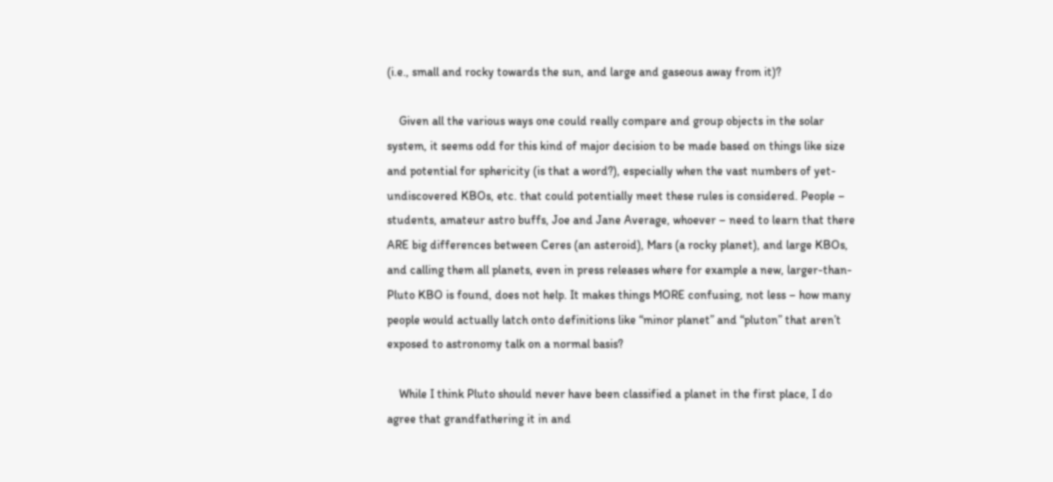(i.e., small and rocky towards the sun, and large and gaseous away from it)?

    Given all the various ways one could really compare and group objects in the solar system, it seems odd for this kind of major decision to be made based on things like size and potential for sphericity (is that a word?), especially when the vast numbers of yet-undiscovered KBOs, etc. that could potentially meet these rules is considered. People – students, amateur astro buffs, Joe and Jane Average, whoever – need to learn that there ARE big differences between Ceres (an asteroid), Mars (a rocky planet), and large KBOs, and calling them all planets, even in press releases where for example a new, larger-than-Pluto KBO is found, does not help. It makes things MORE confusing, not less – how many people would actually latch onto definitions like “minor planet” and “pluton” that aren’t exposed to astronomy talk on a normal basis?

    While I think Pluto should never have been classified a planet in the first place, I do agree that grandfathering it in and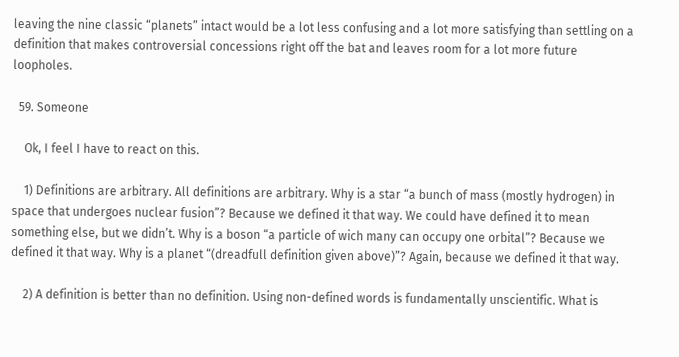leaving the nine classic “planets” intact would be a lot less confusing and a lot more satisfying than settling on a definition that makes controversial concessions right off the bat and leaves room for a lot more future loopholes.

  59. Someone

    Ok, I feel I have to react on this.

    1) Definitions are arbitrary. All definitions are arbitrary. Why is a star “a bunch of mass (mostly hydrogen) in space that undergoes nuclear fusion”? Because we defined it that way. We could have defined it to mean something else, but we didn’t. Why is a boson “a particle of wich many can occupy one orbital”? Because we defined it that way. Why is a planet “(dreadfull definition given above)”? Again, because we defined it that way.

    2) A definition is better than no definition. Using non-defined words is fundamentally unscientific. What is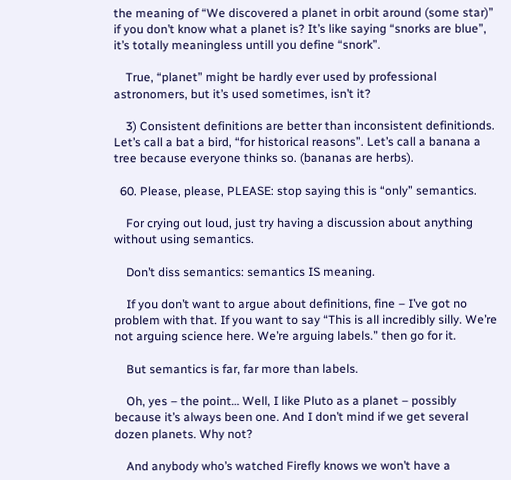the meaning of “We discovered a planet in orbit around (some star)” if you don’t know what a planet is? It’s like saying “snorks are blue”, it’s totally meaningless untill you define “snork”.

    True, “planet” might be hardly ever used by professional astronomers, but it’s used sometimes, isn’t it?

    3) Consistent definitions are better than inconsistent definitionds. Let’s call a bat a bird, “for historical reasons”. Let’s call a banana a tree because everyone thinks so. (bananas are herbs).

  60. Please, please, PLEASE: stop saying this is “only” semantics.

    For crying out loud, just try having a discussion about anything without using semantics.

    Don’t diss semantics: semantics IS meaning.

    If you don’t want to argue about definitions, fine – I’ve got no problem with that. If you want to say “This is all incredibly silly. We’re not arguing science here. We’re arguing labels.” then go for it.

    But semantics is far, far more than labels.

    Oh, yes – the point… Well, I like Pluto as a planet – possibly because it’s always been one. And I don’t mind if we get several dozen planets. Why not?

    And anybody who’s watched Firefly knows we won’t have a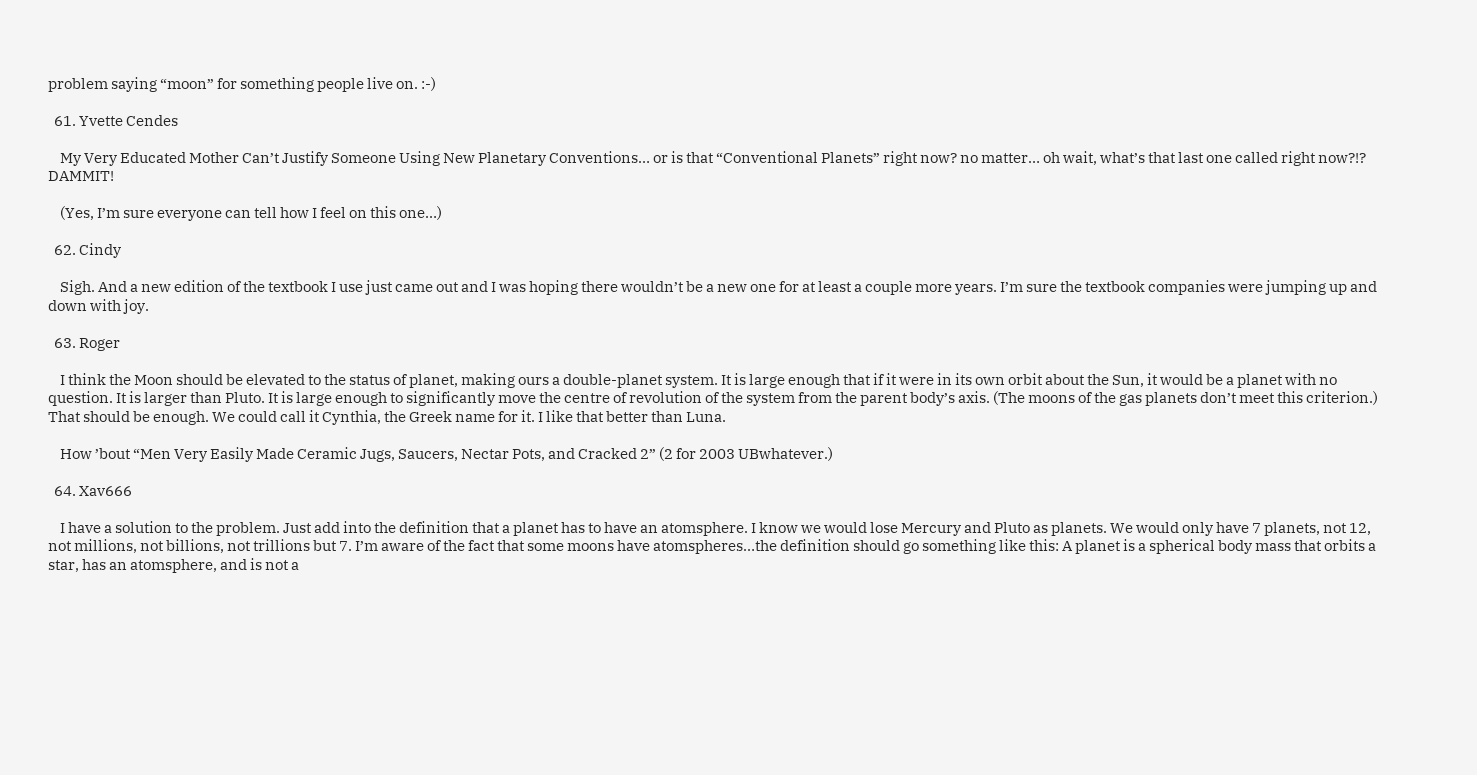problem saying “moon” for something people live on. :-)

  61. Yvette Cendes

    My Very Educated Mother Can’t Justify Someone Using New Planetary Conventions… or is that “Conventional Planets” right now? no matter… oh wait, what’s that last one called right now?!? DAMMIT!

    (Yes, I’m sure everyone can tell how I feel on this one…)

  62. Cindy

    Sigh. And a new edition of the textbook I use just came out and I was hoping there wouldn’t be a new one for at least a couple more years. I’m sure the textbook companies were jumping up and down with joy.

  63. Roger

    I think the Moon should be elevated to the status of planet, making ours a double-planet system. It is large enough that if it were in its own orbit about the Sun, it would be a planet with no question. It is larger than Pluto. It is large enough to significantly move the centre of revolution of the system from the parent body’s axis. (The moons of the gas planets don’t meet this criterion.) That should be enough. We could call it Cynthia, the Greek name for it. I like that better than Luna.

    How ’bout “Men Very Easily Made Ceramic Jugs, Saucers, Nectar Pots, and Cracked 2” (2 for 2003 UBwhatever.)

  64. Xav666

    I have a solution to the problem. Just add into the definition that a planet has to have an atomsphere. I know we would lose Mercury and Pluto as planets. We would only have 7 planets, not 12, not millions, not billions, not trillions but 7. I’m aware of the fact that some moons have atomspheres…the definition should go something like this: A planet is a spherical body mass that orbits a star, has an atomsphere, and is not a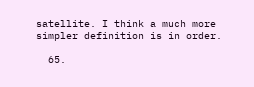satellite. I think a much more simpler definition is in order.

  65.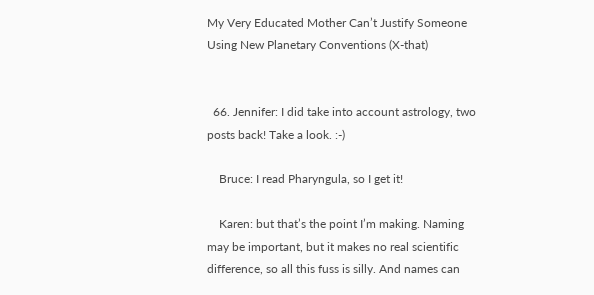My Very Educated Mother Can’t Justify Someone Using New Planetary Conventions (X-that)


  66. Jennifer: I did take into account astrology, two posts back! Take a look. :-)

    Bruce: I read Pharyngula, so I get it!

    Karen: but that’s the point I’m making. Naming may be important, but it makes no real scientific difference, so all this fuss is silly. And names can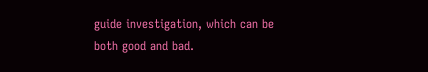guide investigation, which can be both good and bad.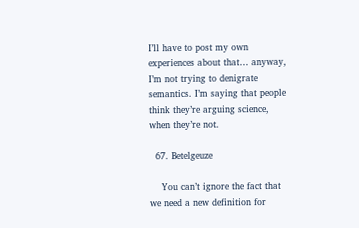I’ll have to post my own experiences about that… anyway, I’m not trying to denigrate semantics. I’m saying that people think they’re arguing science, when they’re not.

  67. Betelgeuze

    You can’t ignore the fact that we need a new definition for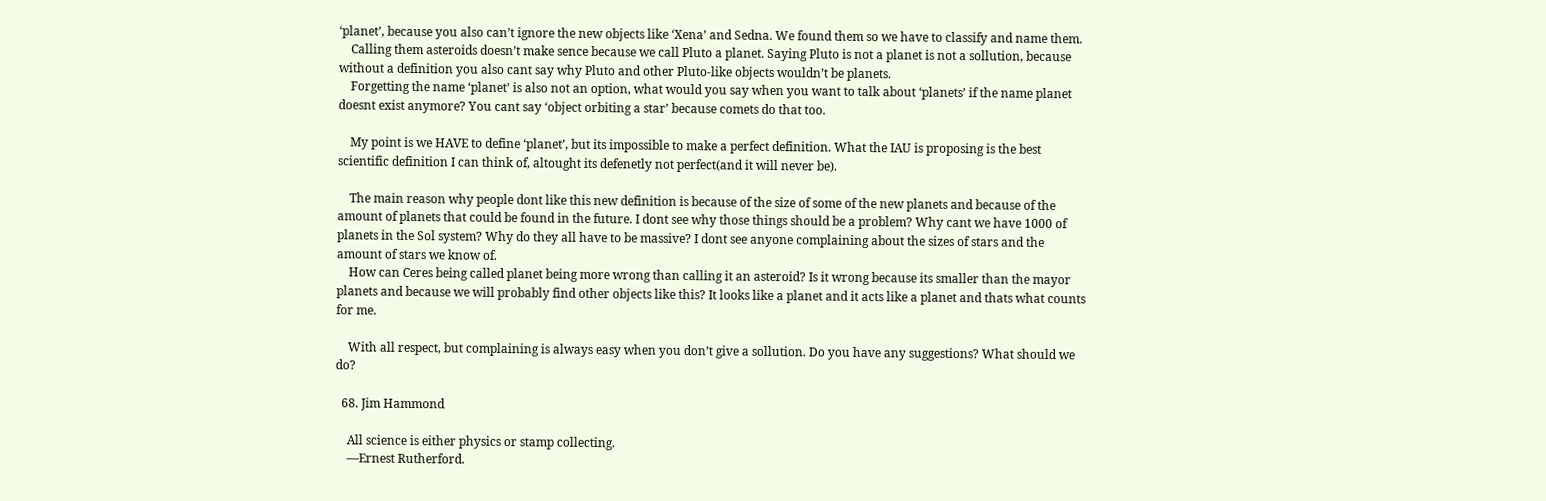‘planet’, because you also can’t ignore the new objects like ‘Xena’ and Sedna. We found them so we have to classify and name them.
    Calling them asteroids doesn’t make sence because we call Pluto a planet. Saying Pluto is not a planet is not a sollution, because without a definition you also cant say why Pluto and other Pluto-like objects wouldn’t be planets.
    Forgetting the name ‘planet’ is also not an option, what would you say when you want to talk about ‘planets’ if the name planet doesnt exist anymore? You cant say ‘object orbiting a star’ because comets do that too.

    My point is we HAVE to define ‘planet’, but its impossible to make a perfect definition. What the IAU is proposing is the best scientific definition I can think of, altought its defenetly not perfect(and it will never be).

    The main reason why people dont like this new definition is because of the size of some of the new planets and because of the amount of planets that could be found in the future. I dont see why those things should be a problem? Why cant we have 1000 of planets in the Sol system? Why do they all have to be massive? I dont see anyone complaining about the sizes of stars and the amount of stars we know of.
    How can Ceres being called planet being more wrong than calling it an asteroid? Is it wrong because its smaller than the mayor planets and because we will probably find other objects like this? It looks like a planet and it acts like a planet and thats what counts for me.

    With all respect, but complaining is always easy when you don’t give a sollution. Do you have any suggestions? What should we do?

  68. Jim Hammond

    All science is either physics or stamp collecting.
    —Ernest Rutherford.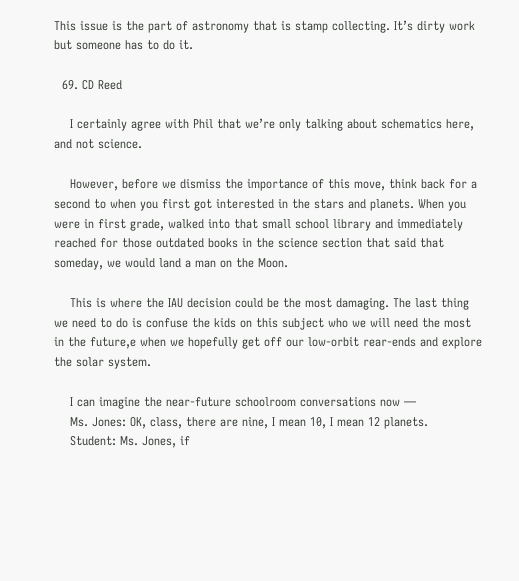This issue is the part of astronomy that is stamp collecting. It’s dirty work but someone has to do it.

  69. CD Reed

    I certainly agree with Phil that we’re only talking about schematics here, and not science.

    However, before we dismiss the importance of this move, think back for a second to when you first got interested in the stars and planets. When you were in first grade, walked into that small school library and immediately reached for those outdated books in the science section that said that someday, we would land a man on the Moon.

    This is where the IAU decision could be the most damaging. The last thing we need to do is confuse the kids on this subject who we will need the most in the future,e when we hopefully get off our low-orbit rear-ends and explore the solar system.

    I can imagine the near-future schoolroom conversations now —
    Ms. Jones: OK, class, there are nine, I mean 10, I mean 12 planets.
    Student: Ms. Jones, if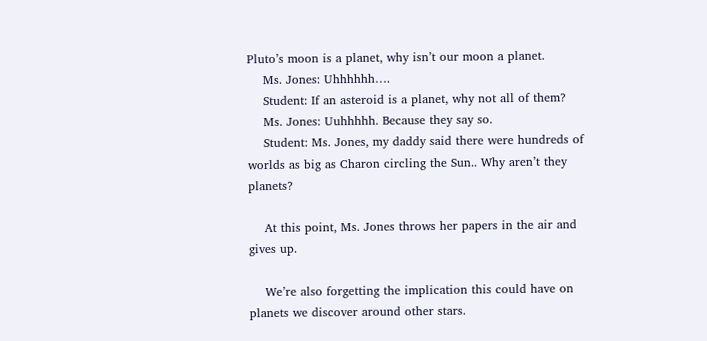Pluto’s moon is a planet, why isn’t our moon a planet.
    Ms. Jones: Uhhhhhh….
    Student: If an asteroid is a planet, why not all of them?
    Ms. Jones: Uuhhhhh. Because they say so.
    Student: Ms. Jones, my daddy said there were hundreds of worlds as big as Charon circling the Sun.. Why aren’t they planets?

    At this point, Ms. Jones throws her papers in the air and gives up.

    We’re also forgetting the implication this could have on planets we discover around other stars.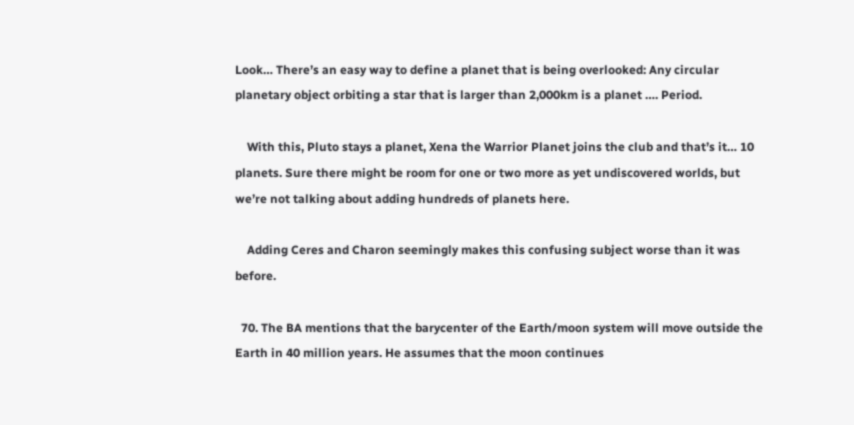Look… There’s an easy way to define a planet that is being overlooked: Any circular planetary object orbiting a star that is larger than 2,000km is a planet …. Period.

    With this, Pluto stays a planet, Xena the Warrior Planet joins the club and that’s it… 10 planets. Sure there might be room for one or two more as yet undiscovered worlds, but we’re not talking about adding hundreds of planets here.

    Adding Ceres and Charon seemingly makes this confusing subject worse than it was before.

  70. The BA mentions that the barycenter of the Earth/moon system will move outside the Earth in 40 million years. He assumes that the moon continues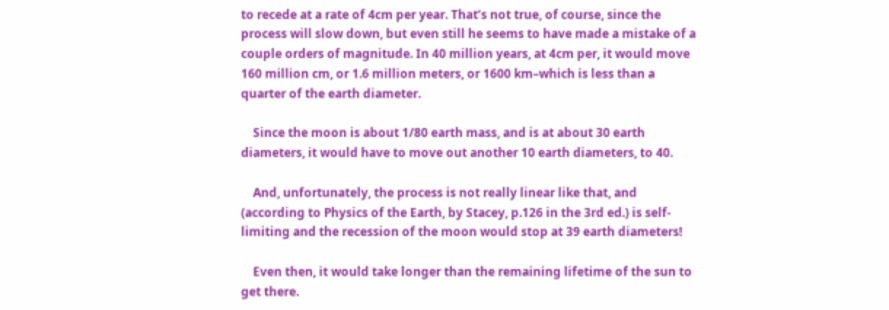to recede at a rate of 4cm per year. That’s not true, of course, since the process will slow down, but even still he seems to have made a mistake of a couple orders of magnitude. In 40 million years, at 4cm per, it would move 160 million cm, or 1.6 million meters, or 1600 km–which is less than a quarter of the earth diameter.

    Since the moon is about 1/80 earth mass, and is at about 30 earth diameters, it would have to move out another 10 earth diameters, to 40.

    And, unfortunately, the process is not really linear like that, and (according to Physics of the Earth, by Stacey, p.126 in the 3rd ed.) is self-limiting and the recession of the moon would stop at 39 earth diameters!

    Even then, it would take longer than the remaining lifetime of the sun to get there.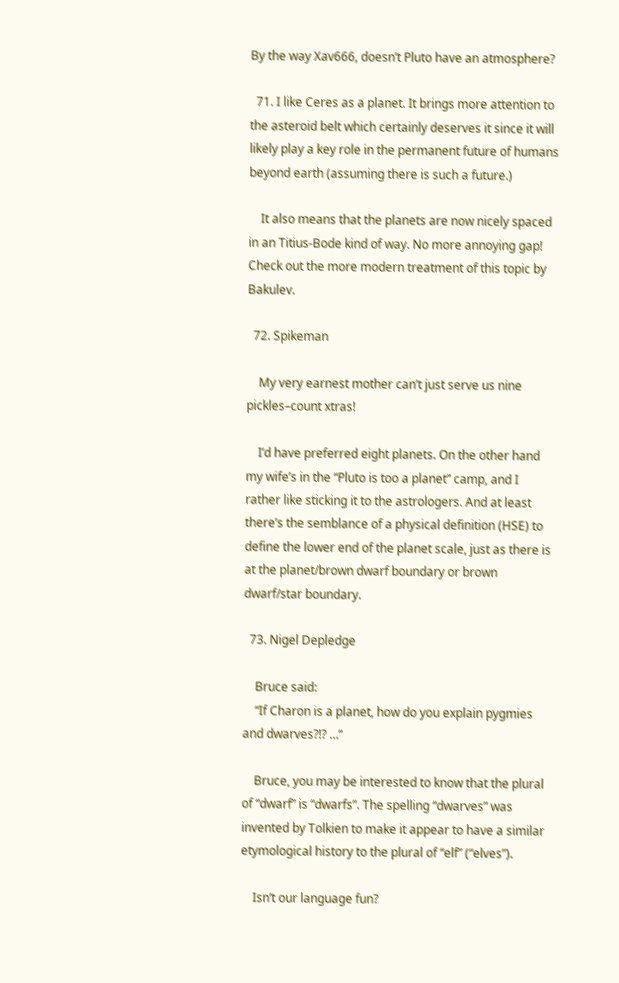By the way Xav666, doesn’t Pluto have an atmosphere?

  71. I like Ceres as a planet. It brings more attention to the asteroid belt which certainly deserves it since it will likely play a key role in the permanent future of humans beyond earth (assuming there is such a future.)

    It also means that the planets are now nicely spaced in an Titius-Bode kind of way. No more annoying gap! Check out the more modern treatment of this topic by Bakulev.

  72. Spikeman

    My very earnest mother can’t just serve us nine pickles–count xtras!

    I’d have preferred eight planets. On the other hand my wife’s in the “Pluto is too a planet” camp, and I rather like sticking it to the astrologers. And at least there’s the semblance of a physical definition (HSE) to define the lower end of the planet scale, just as there is at the planet/brown dwarf boundary or brown dwarf/star boundary.

  73. Nigel Depledge

    Bruce said:
    “If Charon is a planet, how do you explain pygmies and dwarves?!? …”

    Bruce, you may be interested to know that the plural of “dwarf” is “dwarfs”. The spelling “dwarves” was invented by Tolkien to make it appear to have a similar etymological history to the plural of “elf” (“elves”).

    Isn’t our language fun?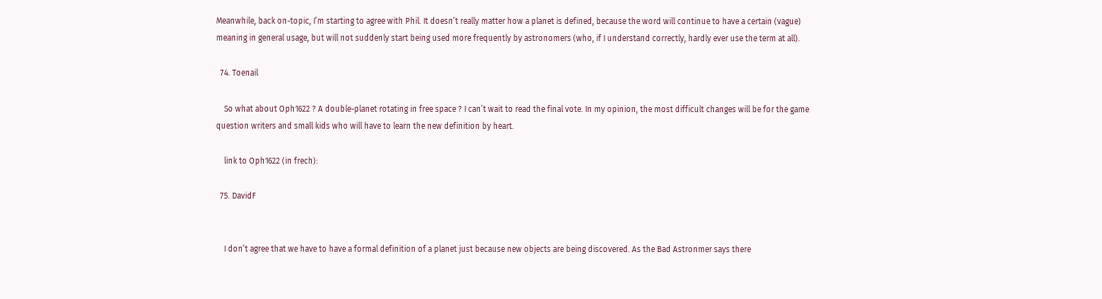Meanwhile, back on-topic, I’m starting to agree with Phil. It doesn’t really matter how a planet is defined, because the word will continue to have a certain (vague) meaning in general usage, but will not suddenly start being used more frequently by astronomers (who, if I understand correctly, hardly ever use the term at all).

  74. Toenail

    So what about Oph1622 ? A double-planet rotating in free space ? I can’t wait to read the final vote. In my opinion, the most difficult changes will be for the game question writers and small kids who will have to learn the new definition by heart.

    link to Oph1622 (in frech):

  75. DavidF


    I don’t agree that we have to have a formal definition of a planet just because new objects are being discovered. As the Bad Astronmer says there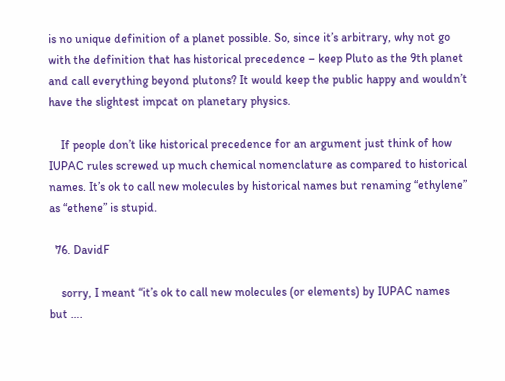is no unique definition of a planet possible. So, since it’s arbitrary, why not go with the definition that has historical precedence – keep Pluto as the 9th planet and call everything beyond plutons? It would keep the public happy and wouldn’t have the slightest impcat on planetary physics.

    If people don’t like historical precedence for an argument just think of how IUPAC rules screwed up much chemical nomenclature as compared to historical names. It’s ok to call new molecules by historical names but renaming “ethylene” as “ethene” is stupid.

  76. DavidF

    sorry, I meant “it’s ok to call new molecules (or elements) by IUPAC names but ….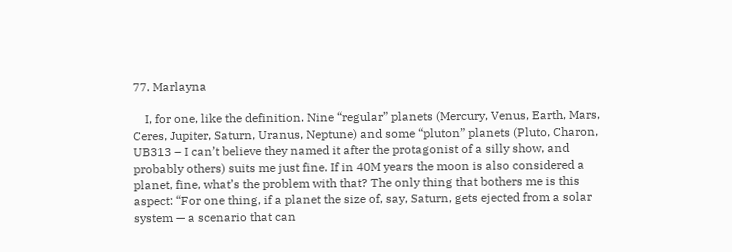77. Marlayna

    I, for one, like the definition. Nine “regular” planets (Mercury, Venus, Earth, Mars, Ceres, Jupiter, Saturn, Uranus, Neptune) and some “pluton” planets (Pluto, Charon, UB313 – I can’t believe they named it after the protagonist of a silly show, and probably others) suits me just fine. If in 40M years the moon is also considered a planet, fine, what’s the problem with that? The only thing that bothers me is this aspect: “For one thing, if a planet the size of, say, Saturn, gets ejected from a solar system — a scenario that can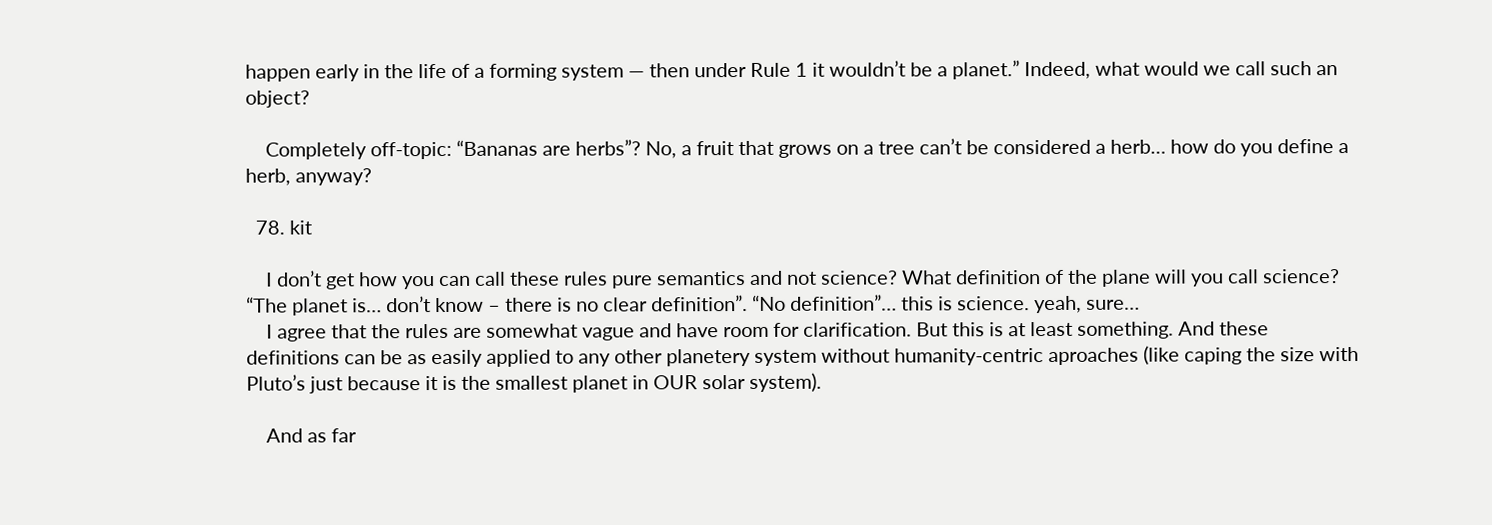happen early in the life of a forming system — then under Rule 1 it wouldn’t be a planet.” Indeed, what would we call such an object?

    Completely off-topic: “Bananas are herbs”? No, a fruit that grows on a tree can’t be considered a herb… how do you define a herb, anyway?

  78. kit

    I don’t get how you can call these rules pure semantics and not science? What definition of the plane will you call science? “The planet is… don’t know – there is no clear definition”. “No definition”… this is science. yeah, sure…
    I agree that the rules are somewhat vague and have room for clarification. But this is at least something. And these definitions can be as easily applied to any other planetery system without humanity-centric aproaches (like caping the size with Pluto’s just because it is the smallest planet in OUR solar system).

    And as far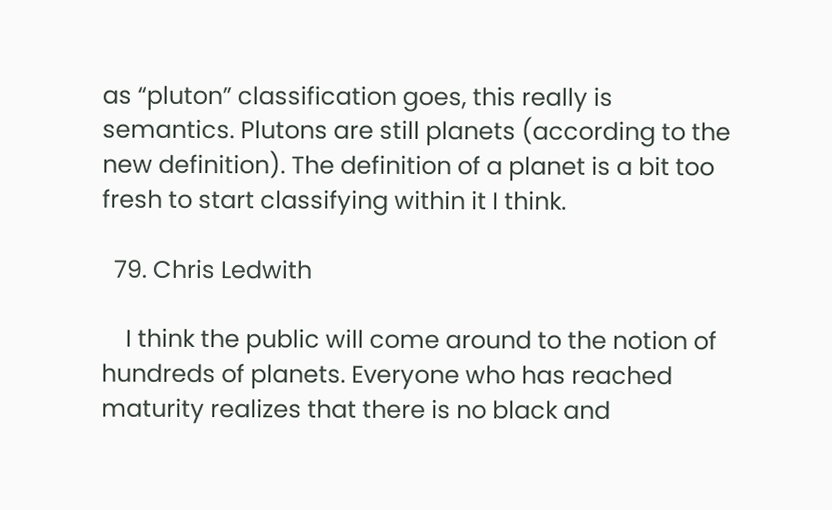as “pluton” classification goes, this really is semantics. Plutons are still planets (according to the new definition). The definition of a planet is a bit too fresh to start classifying within it I think.

  79. Chris Ledwith

    I think the public will come around to the notion of hundreds of planets. Everyone who has reached maturity realizes that there is no black and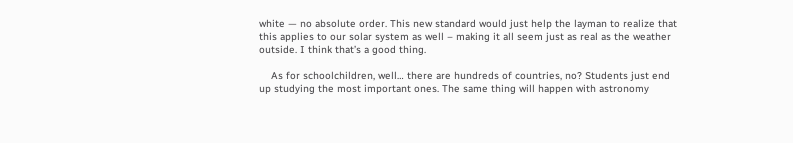white — no absolute order. This new standard would just help the layman to realize that this applies to our solar system as well – making it all seem just as real as the weather outside. I think that’s a good thing.

    As for schoolchildren, well… there are hundreds of countries, no? Students just end up studying the most important ones. The same thing will happen with astronomy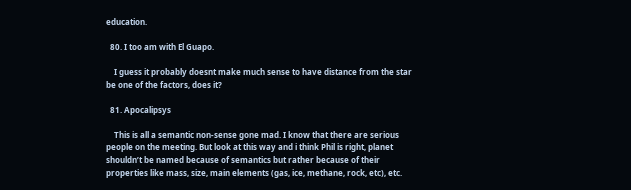education.

  80. I too am with El Guapo.

    I guess it probably doesnt make much sense to have distance from the star be one of the factors, does it?

  81. Apocalipsys

    This is all a semantic non-sense gone mad. I know that there are serious people on the meeting. But look at this way and i think Phil is right, planet shouldn’t be named because of semantics but rather because of their properties like mass, size, main elements (gas, ice, methane, rock, etc), etc.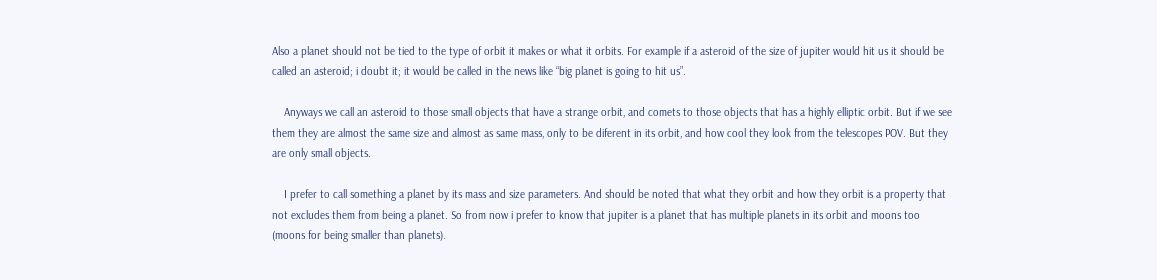Also a planet should not be tied to the type of orbit it makes or what it orbits. For example if a asteroid of the size of jupiter would hit us it should be called an asteroid; i doubt it; it would be called in the news like “big planet is going to hit us”.

    Anyways we call an asteroid to those small objects that have a strange orbit, and comets to those objects that has a highly elliptic orbit. But if we see them they are almost the same size and almost as same mass, only to be diferent in its orbit, and how cool they look from the telescopes POV. But they are only small objects.

    I prefer to call something a planet by its mass and size parameters. And should be noted that what they orbit and how they orbit is a property that not excludes them from being a planet. So from now i prefer to know that jupiter is a planet that has multiple planets in its orbit and moons too (moons for being smaller than planets).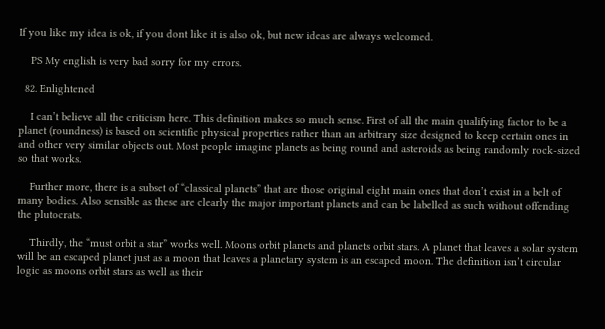If you like my idea is ok, if you dont like it is also ok, but new ideas are always welcomed.

    PS My english is very bad sorry for my errors.

  82. Enlightened

    I can’t believe all the criticism here. This definition makes so much sense. First of all the main qualifying factor to be a planet (roundness) is based on scientific physical properties rather than an arbitrary size designed to keep certain ones in and other very similar objects out. Most people imagine planets as being round and asteroids as being randomly rock-sized so that works.

    Further more, there is a subset of “classical planets” that are those original eight main ones that don’t exist in a belt of many bodies. Also sensible as these are clearly the major important planets and can be labelled as such without offending the plutocrats.

    Thirdly, the “must orbit a star” works well. Moons orbit planets and planets orbit stars. A planet that leaves a solar system will be an escaped planet just as a moon that leaves a planetary system is an escaped moon. The definition isn’t circular logic as moons orbit stars as well as their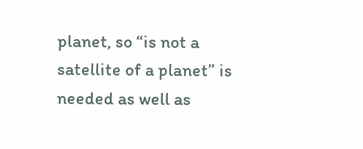planet, so “is not a satellite of a planet” is needed as well as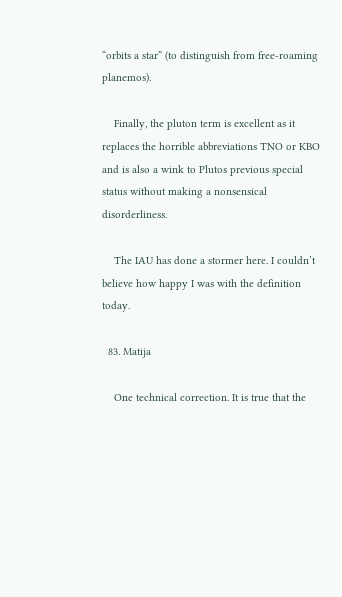“orbits a star” (to distinguish from free-roaming planemos).

    Finally, the pluton term is excellent as it replaces the horrible abbreviations TNO or KBO and is also a wink to Plutos previous special status without making a nonsensical disorderliness.

    The IAU has done a stormer here. I couldn’t believe how happy I was with the definition today.

  83. Matija

    One technical correction. It is true that the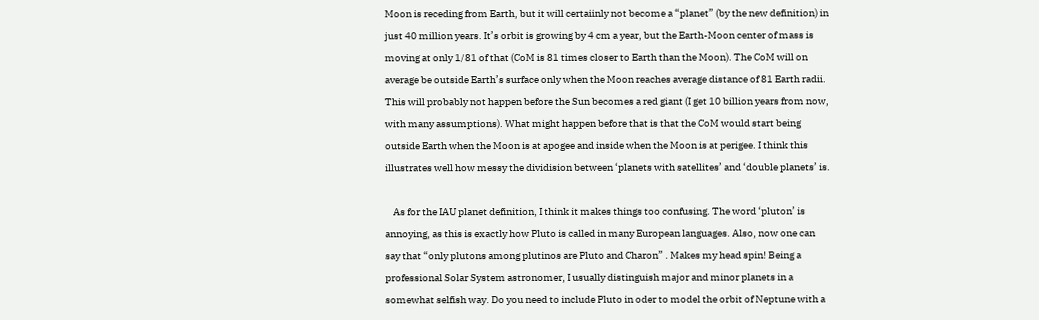Moon is receding from Earth, but it will certaiinly not become a “planet” (by the new definition) in just 40 million years. It’s orbit is growing by 4 cm a year, but the Earth-Moon center of mass is moving at only 1/81 of that (CoM is 81 times closer to Earth than the Moon). The CoM will on average be outside Earth’s surface only when the Moon reaches average distance of 81 Earth radii. This will probably not happen before the Sun becomes a red giant (I get 10 billion years from now, with many assumptions). What might happen before that is that the CoM would start being outside Earth when the Moon is at apogee and inside when the Moon is at perigee. I think this illustrates well how messy the dividision between ‘planets with satellites’ and ‘double planets’ is.

    As for the IAU planet definition, I think it makes things too confusing. The word ‘pluton’ is annoying, as this is exactly how Pluto is called in many European languages. Also, now one can say that “only plutons among plutinos are Pluto and Charon” . Makes my head spin! Being a professional Solar System astronomer, I usually distinguish major and minor planets in a somewhat selfish way. Do you need to include Pluto in oder to model the orbit of Neptune with a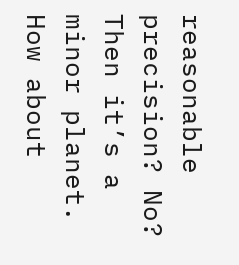reasonable precision? No? Then it’s a minor planet. How about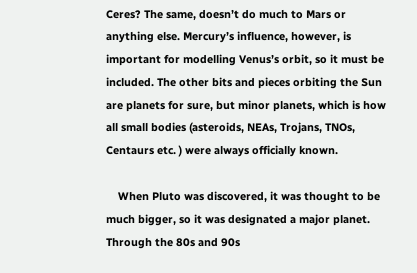Ceres? The same, doesn’t do much to Mars or anything else. Mercury’s influence, however, is important for modelling Venus’s orbit, so it must be included. The other bits and pieces orbiting the Sun are planets for sure, but minor planets, which is how all small bodies (asteroids, NEAs, Trojans, TNOs, Centaurs etc. ) were always officially known.

    When Pluto was discovered, it was thought to be much bigger, so it was designated a major planet. Through the 80s and 90s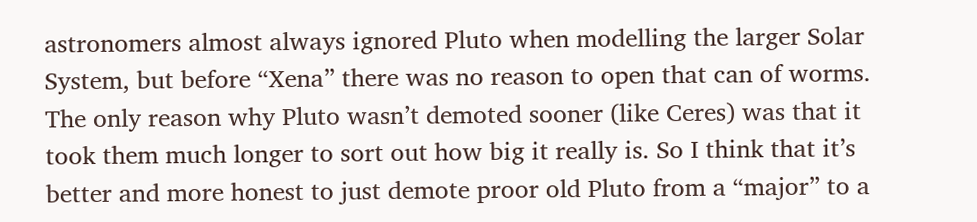astronomers almost always ignored Pluto when modelling the larger Solar System, but before “Xena” there was no reason to open that can of worms. The only reason why Pluto wasn’t demoted sooner (like Ceres) was that it took them much longer to sort out how big it really is. So I think that it’s better and more honest to just demote proor old Pluto from a “major” to a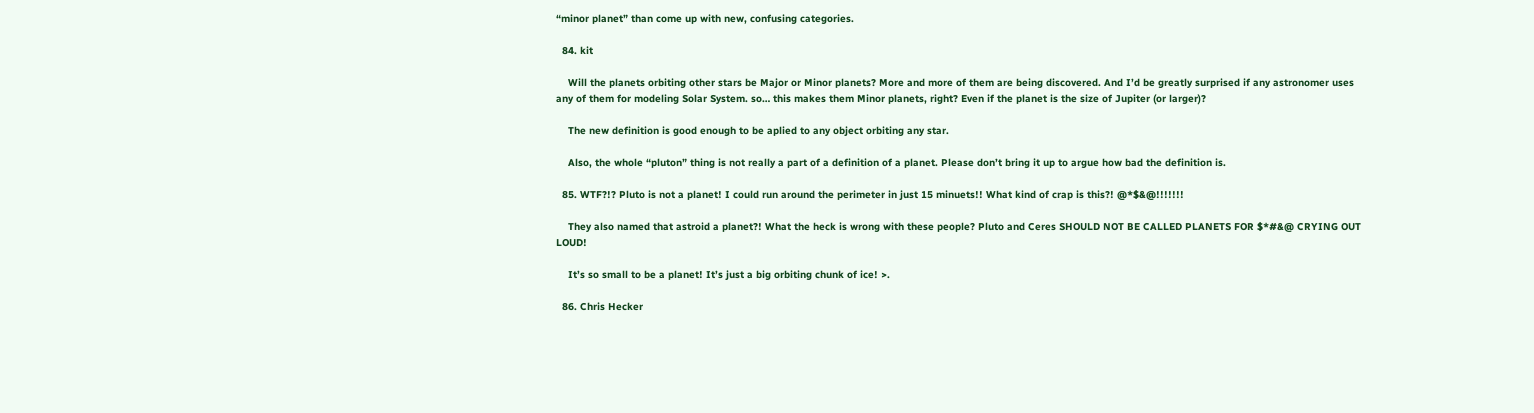“minor planet” than come up with new, confusing categories.

  84. kit

    Will the planets orbiting other stars be Major or Minor planets? More and more of them are being discovered. And I’d be greatly surprised if any astronomer uses any of them for modeling Solar System. so… this makes them Minor planets, right? Even if the planet is the size of Jupiter (or larger)?

    The new definition is good enough to be aplied to any object orbiting any star.

    Also, the whole “pluton” thing is not really a part of a definition of a planet. Please don’t bring it up to argue how bad the definition is.

  85. WTF?!? Pluto is not a planet! I could run around the perimeter in just 15 minuets!! What kind of crap is this?! @*$&@!!!!!!!

    They also named that astroid a planet?! What the heck is wrong with these people? Pluto and Ceres SHOULD NOT BE CALLED PLANETS FOR $*#&@ CRYING OUT LOUD!

    It’s so small to be a planet! It’s just a big orbiting chunk of ice! >.

  86. Chris Hecker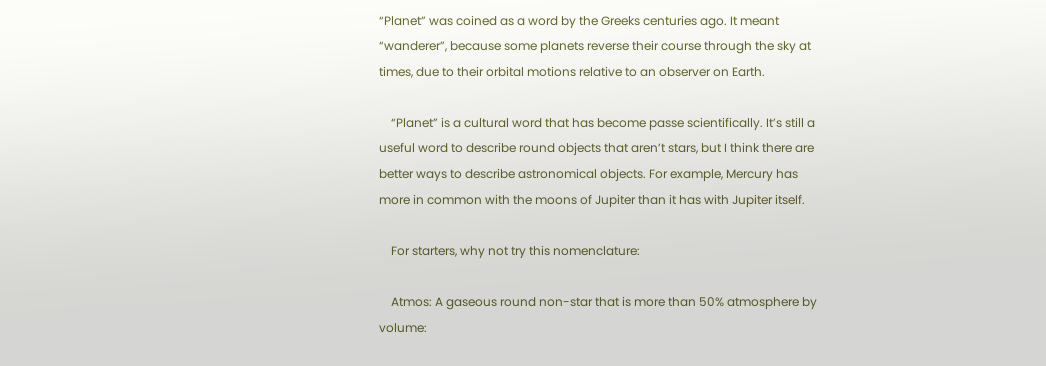“Planet” was coined as a word by the Greeks centuries ago. It meant “wanderer”, because some planets reverse their course through the sky at times, due to their orbital motions relative to an observer on Earth.

    “Planet” is a cultural word that has become passe scientifically. It’s still a useful word to describe round objects that aren’t stars, but I think there are better ways to describe astronomical objects. For example, Mercury has more in common with the moons of Jupiter than it has with Jupiter itself.

    For starters, why not try this nomenclature:

    Atmos: A gaseous round non-star that is more than 50% atmosphere by volume: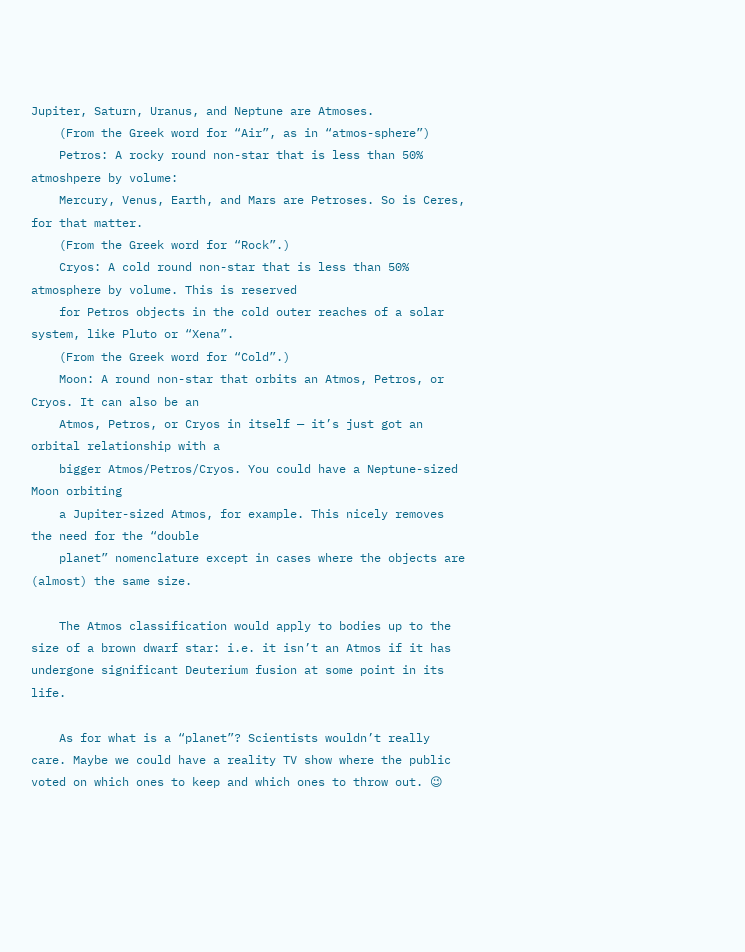Jupiter, Saturn, Uranus, and Neptune are Atmoses.
    (From the Greek word for “Air”, as in “atmos-sphere”)
    Petros: A rocky round non-star that is less than 50% atmoshpere by volume:
    Mercury, Venus, Earth, and Mars are Petroses. So is Ceres, for that matter.
    (From the Greek word for “Rock”.)
    Cryos: A cold round non-star that is less than 50% atmosphere by volume. This is reserved
    for Petros objects in the cold outer reaches of a solar system, like Pluto or “Xena”.
    (From the Greek word for “Cold”.)
    Moon: A round non-star that orbits an Atmos, Petros, or Cryos. It can also be an
    Atmos, Petros, or Cryos in itself — it’s just got an orbital relationship with a
    bigger Atmos/Petros/Cryos. You could have a Neptune-sized Moon orbiting
    a Jupiter-sized Atmos, for example. This nicely removes the need for the “double
    planet” nomenclature except in cases where the objects are (almost) the same size.

    The Atmos classification would apply to bodies up to the size of a brown dwarf star: i.e. it isn’t an Atmos if it has undergone significant Deuterium fusion at some point in its life.

    As for what is a “planet”? Scientists wouldn’t really care. Maybe we could have a reality TV show where the public voted on which ones to keep and which ones to throw out. 😉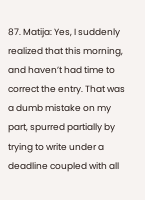87. Matija: Yes, I suddenly realized that this morning, and haven’t had time to correct the entry. That was a dumb mistake on my part, spurred partially by trying to write under a deadline coupled with all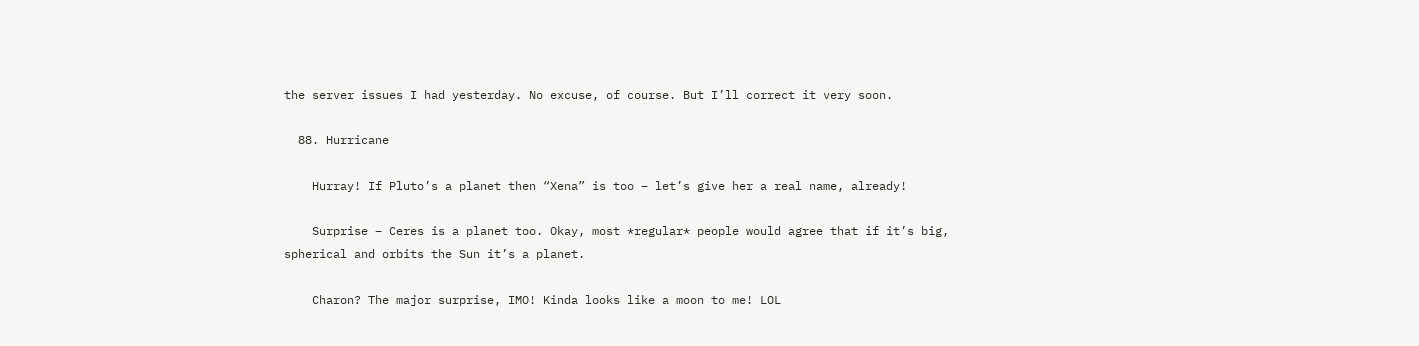the server issues I had yesterday. No excuse, of course. But I’ll correct it very soon.

  88. Hurricane

    Hurray! If Pluto’s a planet then “Xena” is too – let’s give her a real name, already!

    Surprise – Ceres is a planet too. Okay, most *regular* people would agree that if it’s big, spherical and orbits the Sun it’s a planet.

    Charon? The major surprise, IMO! Kinda looks like a moon to me! LOL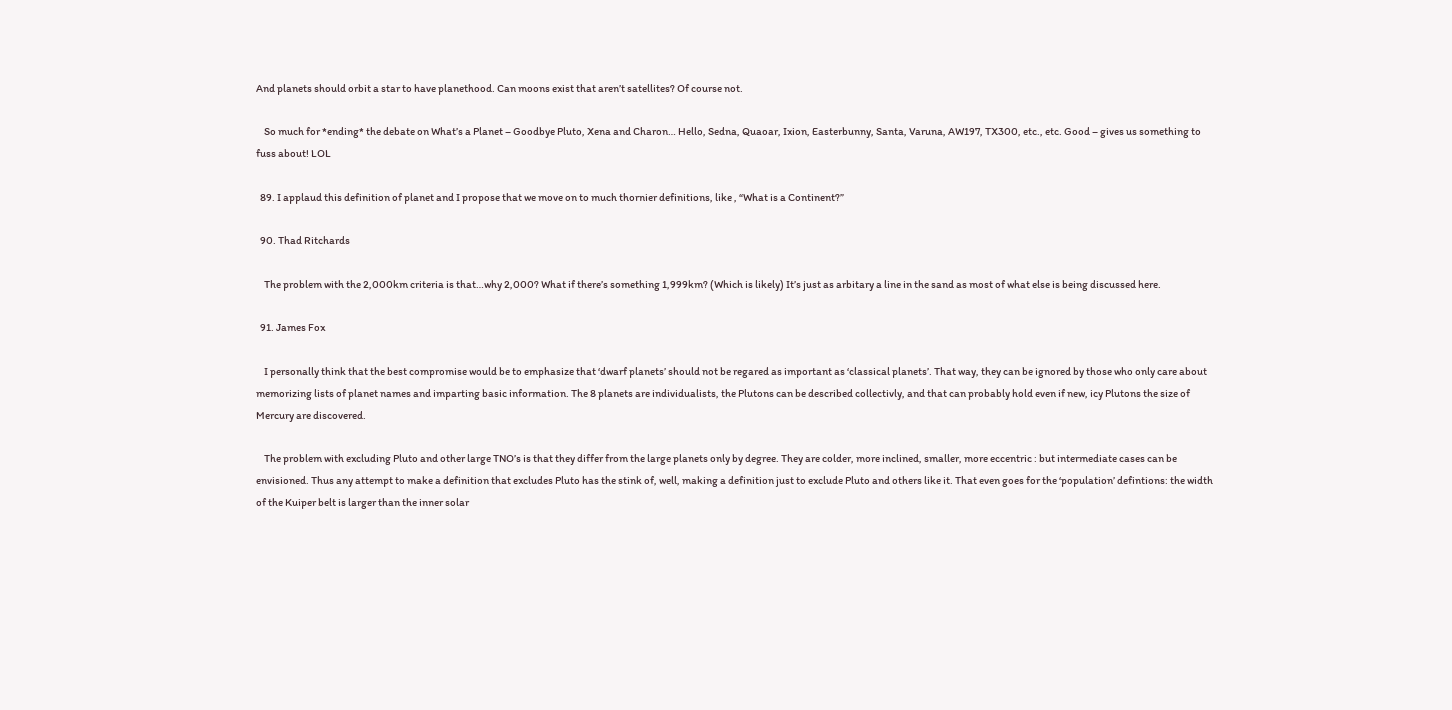And planets should orbit a star to have planethood. Can moons exist that aren’t satellites? Of course not.

    So much for *ending* the debate on What’s a Planet – Goodbye Pluto, Xena and Charon… Hello, Sedna, Quaoar, Ixion, Easterbunny, Santa, Varuna, AW197, TX300, etc., etc. Good – gives us something to fuss about! LOL

  89. I applaud this definition of planet and I propose that we move on to much thornier definitions, like , “What is a Continent?”

  90. Thad Ritchards

    The problem with the 2,000km criteria is that…why 2,000? What if there’s something 1,999km? (Which is likely) It’s just as arbitary a line in the sand as most of what else is being discussed here.

  91. James Fox

    I personally think that the best compromise would be to emphasize that ‘dwarf planets’ should not be regared as important as ‘classical planets’. That way, they can be ignored by those who only care about memorizing lists of planet names and imparting basic information. The 8 planets are individualists, the Plutons can be described collectivly, and that can probably hold even if new, icy Plutons the size of Mercury are discovered.

    The problem with excluding Pluto and other large TNO’s is that they differ from the large planets only by degree. They are colder, more inclined, smaller, more eccentric : but intermediate cases can be envisioned. Thus any attempt to make a definition that excludes Pluto has the stink of, well, making a definition just to exclude Pluto and others like it. That even goes for the ‘population’ defintions: the width of the Kuiper belt is larger than the inner solar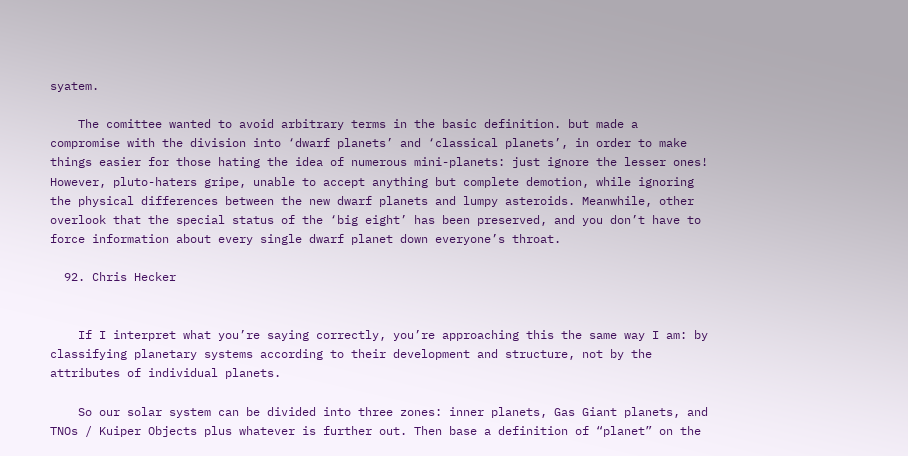syatem.

    The comittee wanted to avoid arbitrary terms in the basic definition. but made a compromise with the division into ‘dwarf planets’ and ‘classical planets’, in order to make things easier for those hating the idea of numerous mini-planets: just ignore the lesser ones! However, pluto-haters gripe, unable to accept anything but complete demotion, while ignoring the physical differences between the new dwarf planets and lumpy asteroids. Meanwhile, other overlook that the special status of the ‘big eight’ has been preserved, and you don’t have to force information about every single dwarf planet down everyone’s throat.

  92. Chris Hecker


    If I interpret what you’re saying correctly, you’re approaching this the same way I am: by classifying planetary systems according to their development and structure, not by the attributes of individual planets.

    So our solar system can be divided into three zones: inner planets, Gas Giant planets, and TNOs / Kuiper Objects plus whatever is further out. Then base a definition of “planet” on the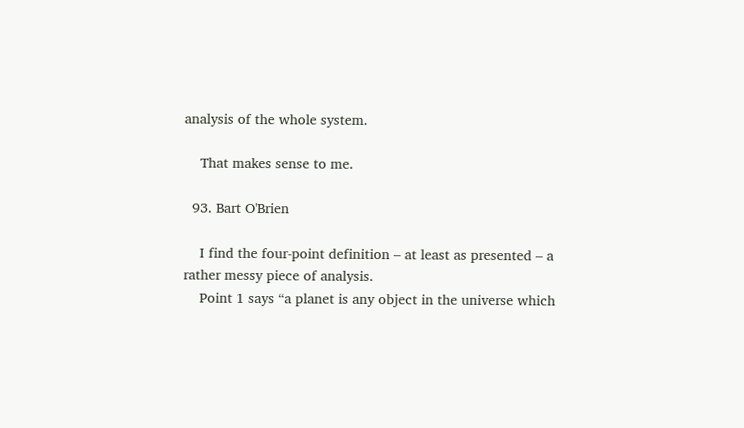analysis of the whole system.

    That makes sense to me.

  93. Bart O'Brien

    I find the four-point definition – at least as presented – a rather messy piece of analysis.
    Point 1 says “a planet is any object in the universe which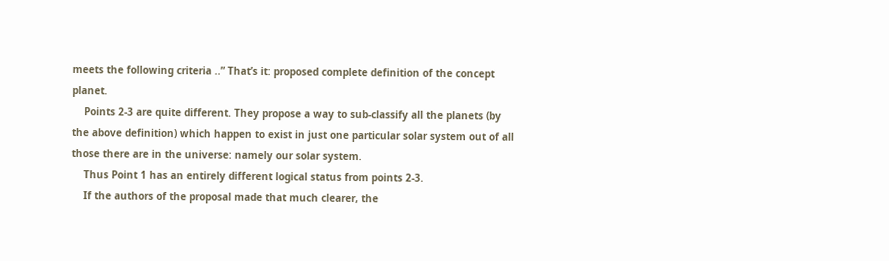meets the following criteria ..” That’s it: proposed complete definition of the concept planet.
    Points 2-3 are quite different. They propose a way to sub-classify all the planets (by the above definition) which happen to exist in just one particular solar system out of all those there are in the universe: namely our solar system.
    Thus Point 1 has an entirely different logical status from points 2-3.
    If the authors of the proposal made that much clearer, the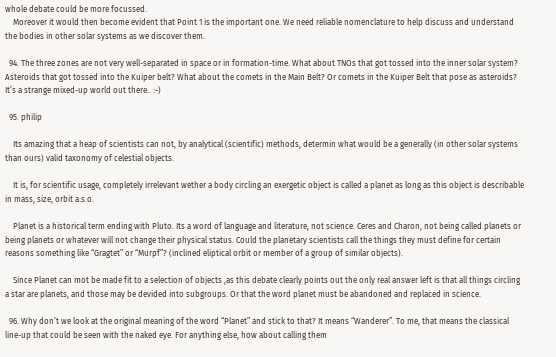whole debate could be more focussed.
    Moreover it would then become evident that Point 1 is the important one. We need reliable nomenclature to help discuss and understand the bodies in other solar systems as we discover them.

  94. The three zones are not very well-separated in space or in formation-time. What about TNOs that got tossed into the inner solar system? Asteroids that got tossed into the Kuiper belt? What about the comets in the Main Belt? Or comets in the Kuiper Belt that pose as asteroids? It’s a strange mixed-up world out there.. :-)

  95. philip

    Its amazing that a heap of scientists can not, by analytical (scientific) methods, determin what would be a generally (in other solar systems than ours) valid taxonomy of celestial objects.

    It is, for scientific usage, completely irrelevant wether a body circling an exergetic object is called a planet as long as this object is describable in mass, size, orbit a.s.o.

    Planet is a historical term ending with Pluto. Its a word of language and literature, not science. Ceres and Charon, not being called planets or being planets or whatever will not change their physical status. Could the planetary scientists call the things they must define for certain reasons something like “Gragtet” or “Murpf”? (inclined eliptical orbit or member of a group of similar objects).

    Since Planet can mot be made fit to a selection of objects ,as this debate clearly points out the only real answer left is that all things circling a star are planets, and those may be devided into subgroups. Or that the word planet must be abandoned and replaced in science.

  96. Why don’t we look at the original meaning of the word “Planet” and stick to that? It means “Wanderer”. To me, that means the classical line-up that could be seen with the naked eye. For anything else, how about calling them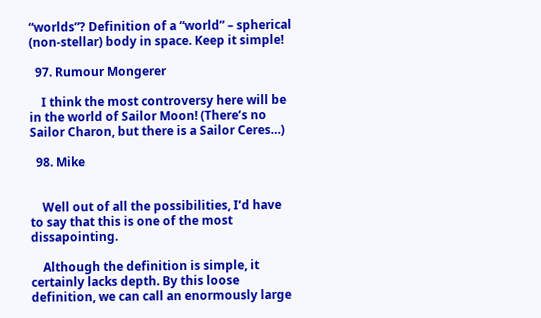“worlds”? Definition of a “world” – spherical (non-stellar) body in space. Keep it simple!

  97. Rumour Mongerer

    I think the most controversy here will be in the world of Sailor Moon! (There’s no Sailor Charon, but there is a Sailor Ceres…)

  98. Mike


    Well out of all the possibilities, I’d have to say that this is one of the most dissapointing.

    Although the definition is simple, it certainly lacks depth. By this loose definition, we can call an enormously large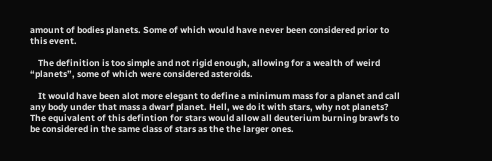amount of bodies planets. Some of which would have never been considered prior to this event.

    The definition is too simple and not rigid enough, allowing for a wealth of weird “planets”, some of which were considered asteroids.

    It would have been alot more elegant to define a minimum mass for a planet and call any body under that mass a dwarf planet. Hell, we do it with stars, why not planets? The equivalent of this defintion for stars would allow all deuterium burning brawfs to be considered in the same class of stars as the the larger ones.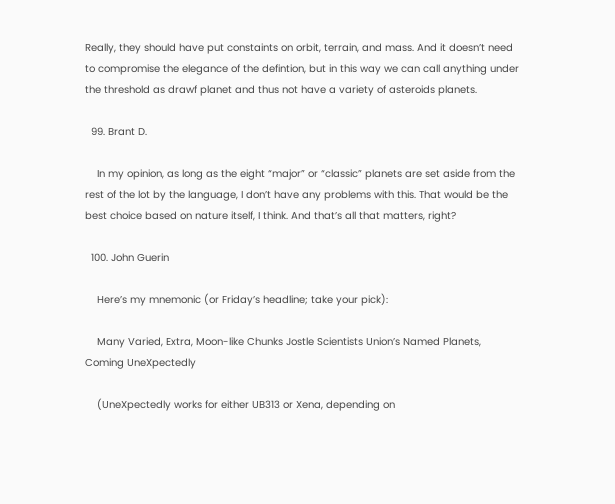Really, they should have put constaints on orbit, terrain, and mass. And it doesn’t need to compromise the elegance of the defintion, but in this way we can call anything under the threshold as drawf planet and thus not have a variety of asteroids planets.

  99. Brant D.

    In my opinion, as long as the eight “major” or “classic” planets are set aside from the rest of the lot by the language, I don’t have any problems with this. That would be the best choice based on nature itself, I think. And that’s all that matters, right?

  100. John Guerin

    Here’s my mnemonic (or Friday’s headline; take your pick):

    Many Varied, Extra, Moon-like Chunks Jostle Scientists Union’s Named Planets, Coming UneXpectedly

    (UneXpectedly works for either UB313 or Xena, depending on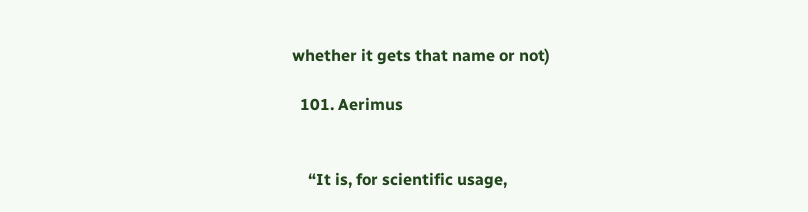whether it gets that name or not)

  101. Aerimus


    “It is, for scientific usage,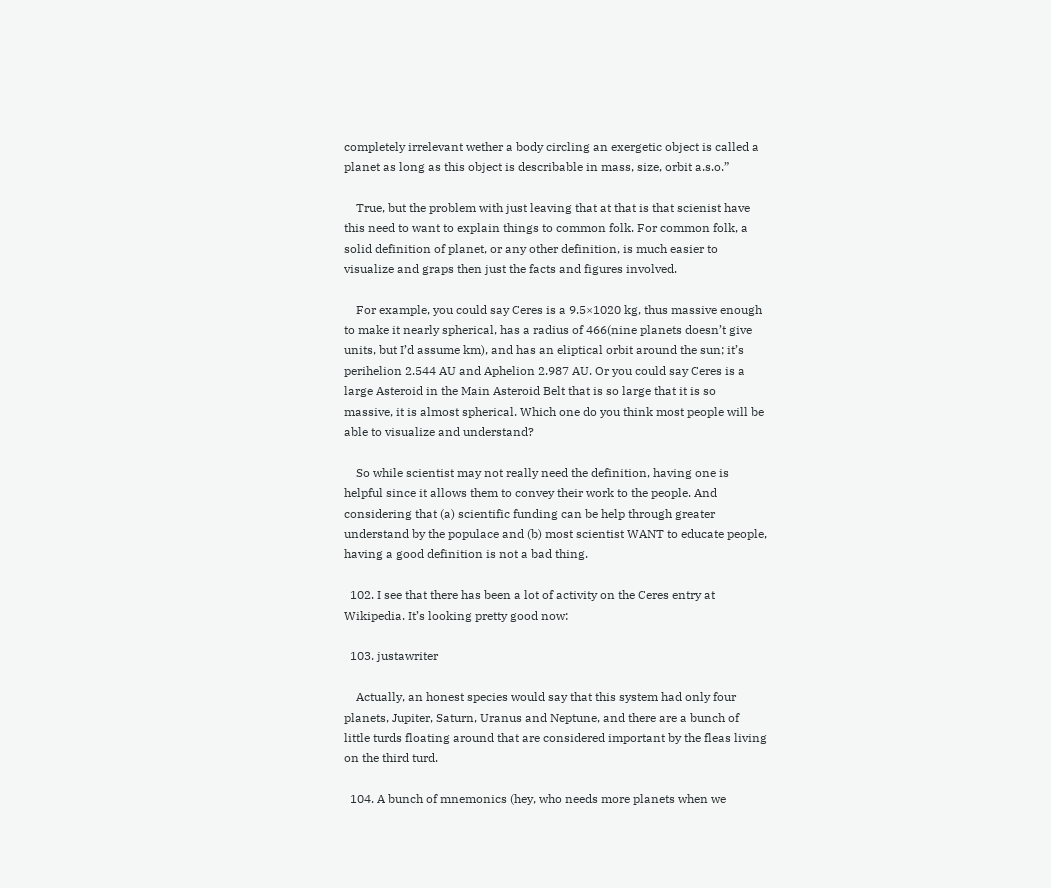completely irrelevant wether a body circling an exergetic object is called a planet as long as this object is describable in mass, size, orbit a.s.o.”

    True, but the problem with just leaving that at that is that scienist have this need to want to explain things to common folk. For common folk, a solid definition of planet, or any other definition, is much easier to visualize and graps then just the facts and figures involved.

    For example, you could say Ceres is a 9.5×1020 kg, thus massive enough to make it nearly spherical, has a radius of 466(nine planets doesn’t give units, but I’d assume km), and has an eliptical orbit around the sun; it’s perihelion 2.544 AU and Aphelion 2.987 AU. Or you could say Ceres is a large Asteroid in the Main Asteroid Belt that is so large that it is so massive, it is almost spherical. Which one do you think most people will be able to visualize and understand?

    So while scientist may not really need the definition, having one is helpful since it allows them to convey their work to the people. And considering that (a) scientific funding can be help through greater understand by the populace and (b) most scientist WANT to educate people, having a good definition is not a bad thing.

  102. I see that there has been a lot of activity on the Ceres entry at Wikipedia. It’s looking pretty good now:

  103. justawriter

    Actually, an honest species would say that this system had only four planets, Jupiter, Saturn, Uranus and Neptune, and there are a bunch of little turds floating around that are considered important by the fleas living on the third turd.

  104. A bunch of mnemonics (hey, who needs more planets when we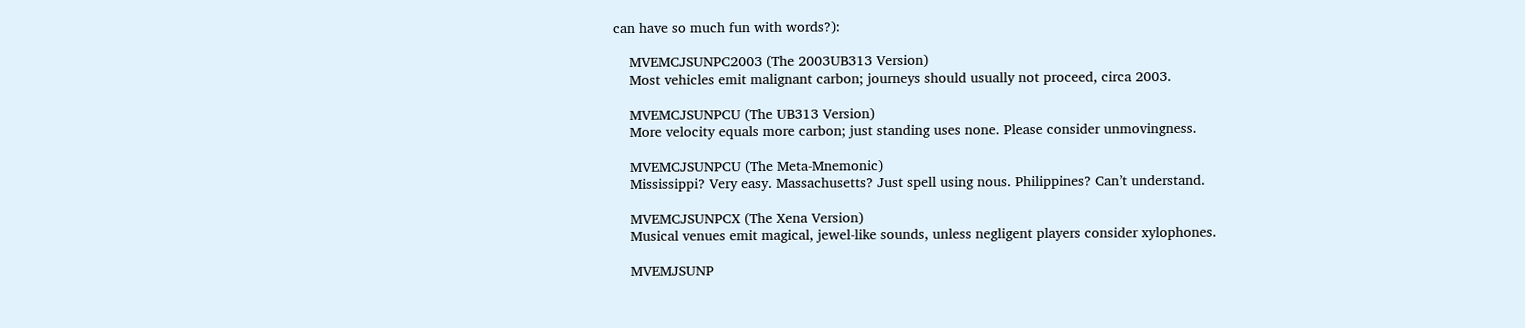can have so much fun with words?):

    MVEMCJSUNPC2003 (The 2003UB313 Version)
    Most vehicles emit malignant carbon; journeys should usually not proceed, circa 2003.

    MVEMCJSUNPCU (The UB313 Version)
    More velocity equals more carbon; just standing uses none. Please consider unmovingness.

    MVEMCJSUNPCU (The Meta-Mnemonic)
    Mississippi? Very easy. Massachusetts? Just spell using nous. Philippines? Can’t understand.

    MVEMCJSUNPCX (The Xena Version)
    Musical venues emit magical, jewel-like sounds, unless negligent players consider xylophones.

    MVEMJSUNP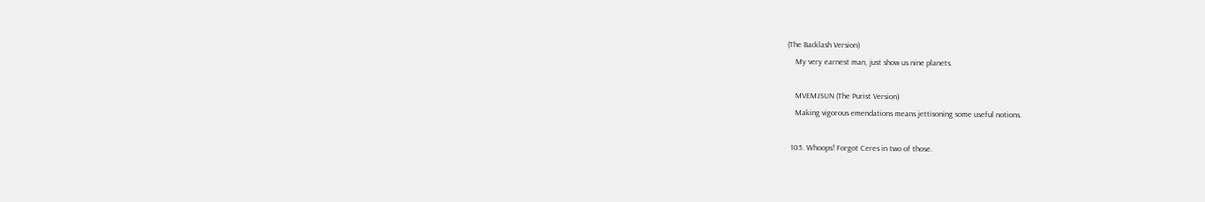(The Backlash Version)
    My very earnest man, just show us nine planets.

    MVEMJSUN (The Purist Version)
    Making vigorous emendations means jettisoning some useful notions.

  105. Whoops! Forgot Ceres in two of those.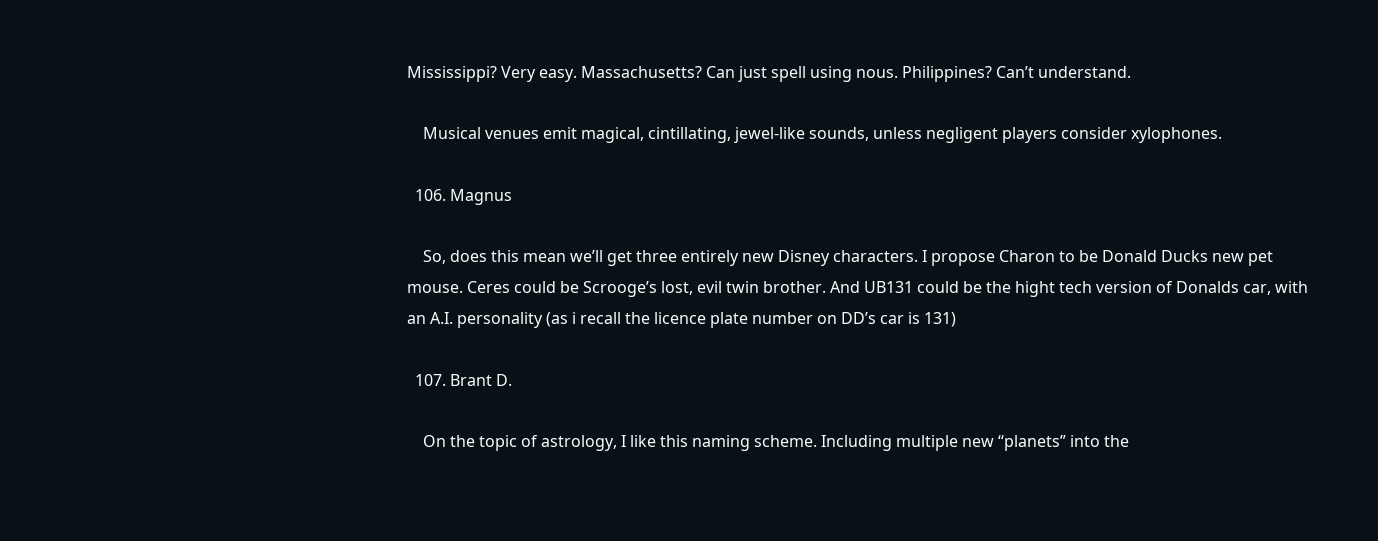Mississippi? Very easy. Massachusetts? Can just spell using nous. Philippines? Can’t understand.

    Musical venues emit magical, cintillating, jewel-like sounds, unless negligent players consider xylophones.

  106. Magnus

    So, does this mean we’ll get three entirely new Disney characters. I propose Charon to be Donald Ducks new pet mouse. Ceres could be Scrooge’s lost, evil twin brother. And UB131 could be the hight tech version of Donalds car, with an A.I. personality (as i recall the licence plate number on DD’s car is 131)

  107. Brant D.

    On the topic of astrology, I like this naming scheme. Including multiple new “planets” into the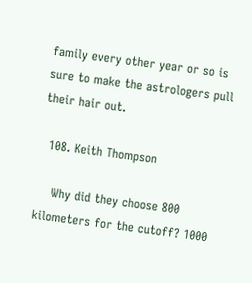family every other year or so is sure to make the astrologers pull their hair out.

  108. Keith Thompson

    Why did they choose 800 kilometers for the cutoff? 1000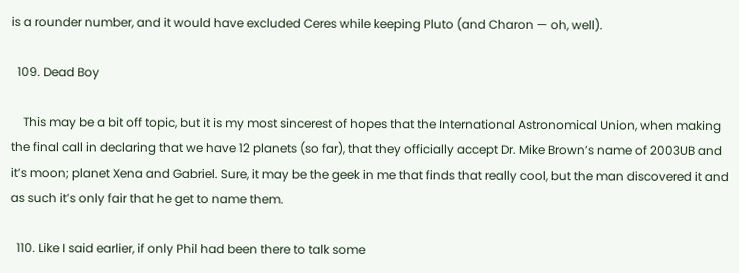is a rounder number, and it would have excluded Ceres while keeping Pluto (and Charon — oh, well).

  109. Dead Boy

    This may be a bit off topic, but it is my most sincerest of hopes that the International Astronomical Union, when making the final call in declaring that we have 12 planets (so far), that they officially accept Dr. Mike Brown’s name of 2003UB and it’s moon; planet Xena and Gabriel. Sure, it may be the geek in me that finds that really cool, but the man discovered it and as such it’s only fair that he get to name them.

  110. Like I said earlier, if only Phil had been there to talk some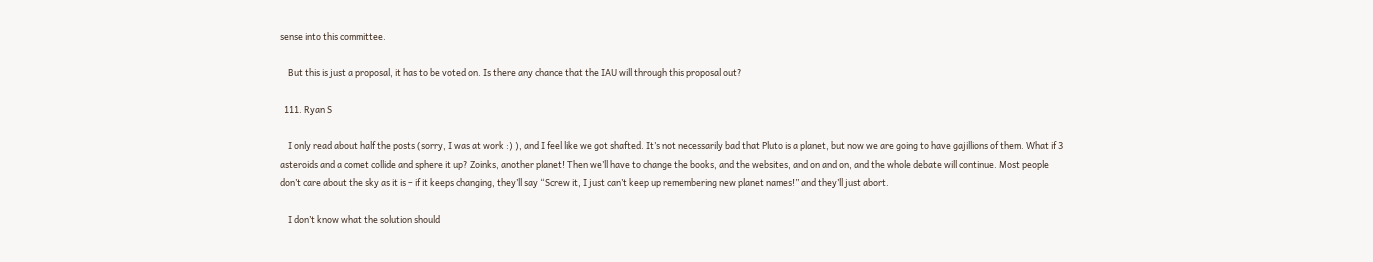sense into this committee.

    But this is just a proposal, it has to be voted on. Is there any chance that the IAU will through this proposal out?

  111. Ryan S

    I only read about half the posts (sorry, I was at work :) ), and I feel like we got shafted. It’s not necessarily bad that Pluto is a planet, but now we are going to have gajillions of them. What if 3 asteroids and a comet collide and sphere it up? Zoinks, another planet! Then we’ll have to change the books, and the websites, and on and on, and the whole debate will continue. Most people don’t care about the sky as it is – if it keeps changing, they’ll say “Screw it, I just can’t keep up remembering new planet names!” and they’ll just abort.

    I don’t know what the solution should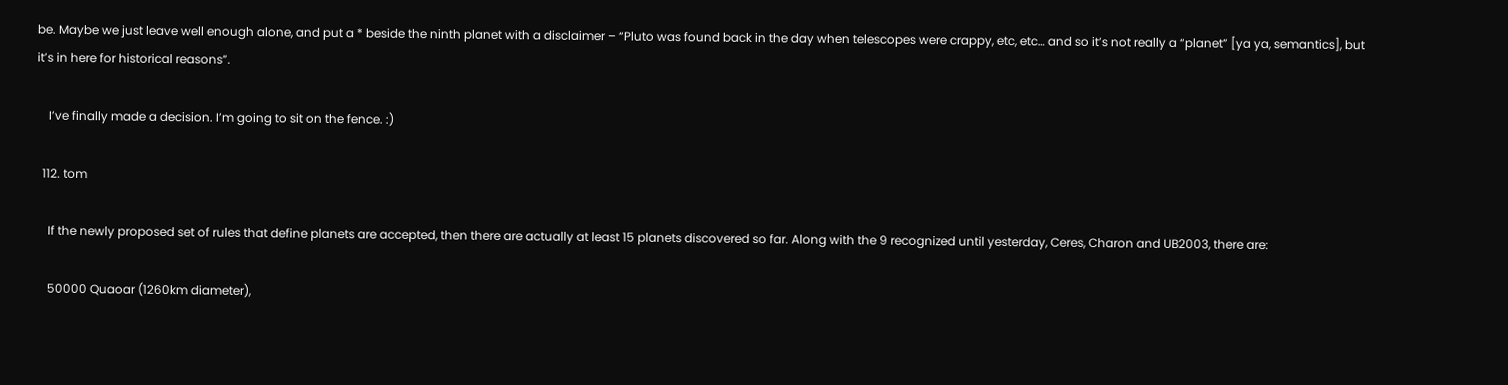be. Maybe we just leave well enough alone, and put a * beside the ninth planet with a disclaimer – “Pluto was found back in the day when telescopes were crappy, etc, etc… and so it’s not really a “planet” [ya ya, semantics], but it’s in here for historical reasons”.

    I’ve finally made a decision. I’m going to sit on the fence. :)

  112. tom

    If the newly proposed set of rules that define planets are accepted, then there are actually at least 15 planets discovered so far. Along with the 9 recognized until yesterday, Ceres, Charon and UB2003, there are:

    50000 Quaoar (1260km diameter),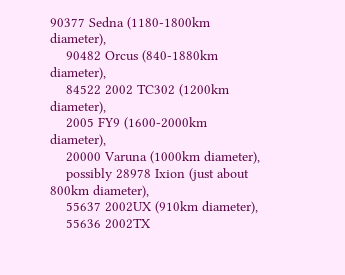90377 Sedna (1180-1800km diameter),
    90482 Orcus (840-1880km diameter),
    84522 2002 TC302 (1200km diameter),
    2005 FY9 (1600-2000km diameter),
    20000 Varuna (1000km diameter),
    possibly 28978 Ixion (just about 800km diameter),
    55637 2002UX (910km diameter),
    55636 2002TX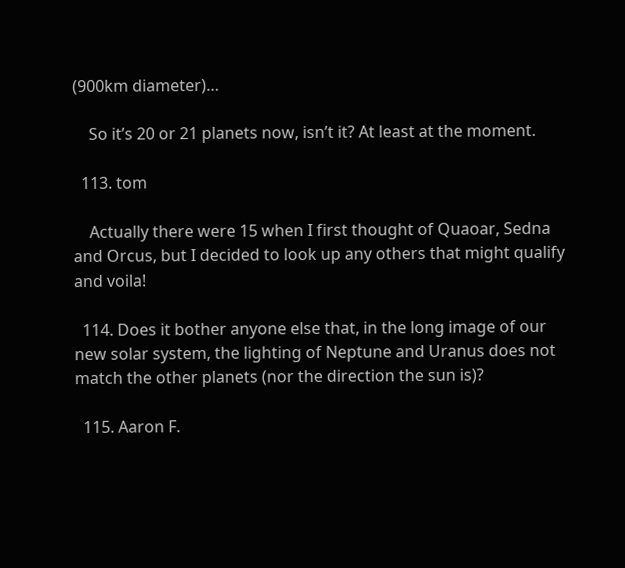(900km diameter)…

    So it’s 20 or 21 planets now, isn’t it? At least at the moment.

  113. tom

    Actually there were 15 when I first thought of Quaoar, Sedna and Orcus, but I decided to look up any others that might qualify and voila!

  114. Does it bother anyone else that, in the long image of our new solar system, the lighting of Neptune and Uranus does not match the other planets (nor the direction the sun is)?

  115. Aaron F.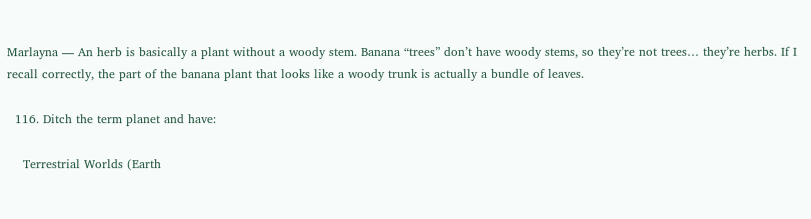Marlayna — An herb is basically a plant without a woody stem. Banana “trees” don’t have woody stems, so they’re not trees… they’re herbs. If I recall correctly, the part of the banana plant that looks like a woody trunk is actually a bundle of leaves.

  116. Ditch the term planet and have:

    Terrestrial Worlds (Earth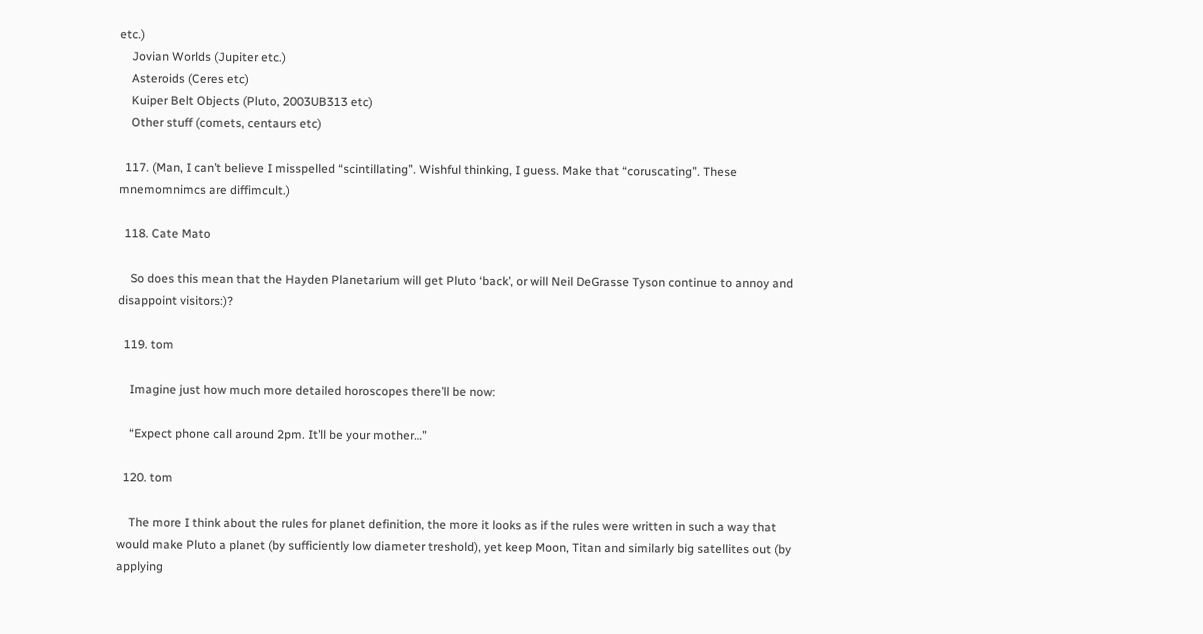etc.)
    Jovian Worlds (Jupiter etc.)
    Asteroids (Ceres etc)
    Kuiper Belt Objects (Pluto, 2003UB313 etc)
    Other stuff (comets, centaurs etc)

  117. (Man, I can’t believe I misspelled “scintillating”. Wishful thinking, I guess. Make that “coruscating”. These mnemomnimcs are diffimcult.)

  118. Cate Mato

    So does this mean that the Hayden Planetarium will get Pluto ‘back’, or will Neil DeGrasse Tyson continue to annoy and disappoint visitors:)?

  119. tom

    Imagine just how much more detailed horoscopes there’ll be now:

    “Expect phone call around 2pm. It’ll be your mother…”

  120. tom

    The more I think about the rules for planet definition, the more it looks as if the rules were written in such a way that would make Pluto a planet (by sufficiently low diameter treshold), yet keep Moon, Titan and similarly big satellites out (by applying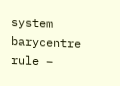system barycentre rule –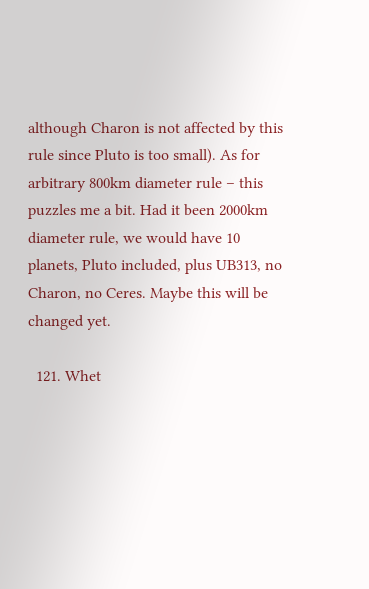although Charon is not affected by this rule since Pluto is too small). As for arbitrary 800km diameter rule – this puzzles me a bit. Had it been 2000km diameter rule, we would have 10 planets, Pluto included, plus UB313, no Charon, no Ceres. Maybe this will be changed yet.

  121. Whet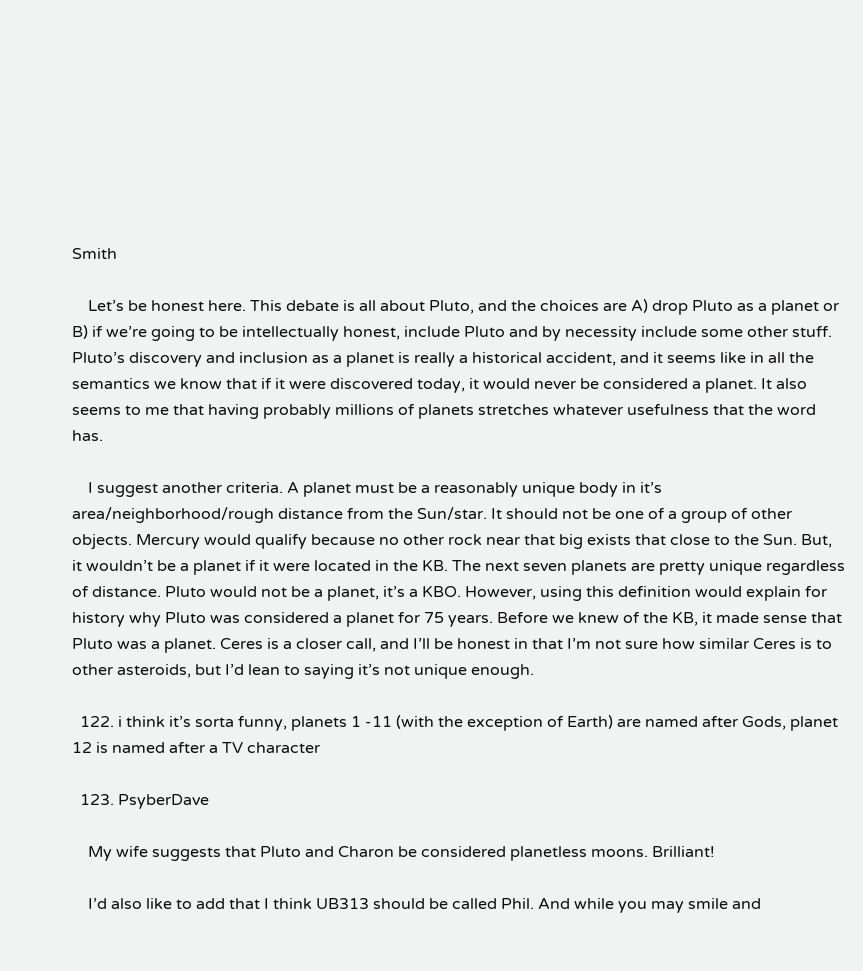Smith

    Let’s be honest here. This debate is all about Pluto, and the choices are A) drop Pluto as a planet or B) if we’re going to be intellectually honest, include Pluto and by necessity include some other stuff. Pluto’s discovery and inclusion as a planet is really a historical accident, and it seems like in all the semantics we know that if it were discovered today, it would never be considered a planet. It also seems to me that having probably millions of planets stretches whatever usefulness that the word has.

    I suggest another criteria. A planet must be a reasonably unique body in it’s area/neighborhood/rough distance from the Sun/star. It should not be one of a group of other objects. Mercury would qualify because no other rock near that big exists that close to the Sun. But, it wouldn’t be a planet if it were located in the KB. The next seven planets are pretty unique regardless of distance. Pluto would not be a planet, it’s a KBO. However, using this definition would explain for history why Pluto was considered a planet for 75 years. Before we knew of the KB, it made sense that Pluto was a planet. Ceres is a closer call, and I’ll be honest in that I’m not sure how similar Ceres is to other asteroids, but I’d lean to saying it’s not unique enough.

  122. i think it’s sorta funny, planets 1 -11 (with the exception of Earth) are named after Gods, planet 12 is named after a TV character

  123. PsyberDave

    My wife suggests that Pluto and Charon be considered planetless moons. Brilliant!

    I’d also like to add that I think UB313 should be called Phil. And while you may smile and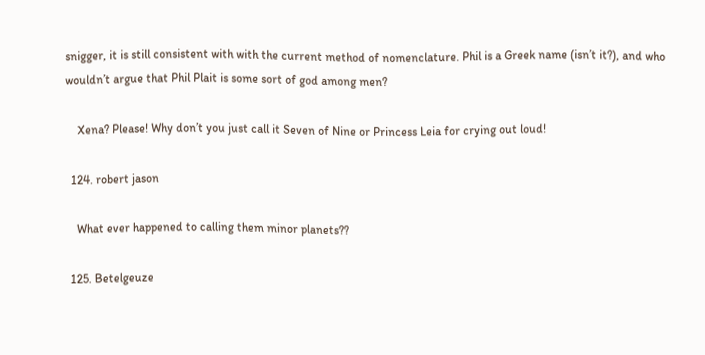snigger, it is still consistent with with the current method of nomenclature. Phil is a Greek name (isn’t it?), and who wouldn’t argue that Phil Plait is some sort of god among men?

    Xena? Please! Why don’t you just call it Seven of Nine or Princess Leia for crying out loud!

  124. robert jason

    What ever happened to calling them minor planets??

  125. Betelgeuze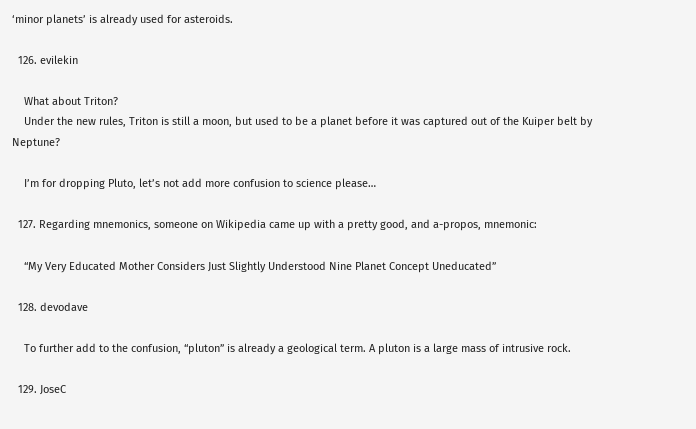‘minor planets’ is already used for asteroids.

  126. evilekin

    What about Triton?
    Under the new rules, Triton is still a moon, but used to be a planet before it was captured out of the Kuiper belt by Neptune?

    I’m for dropping Pluto, let’s not add more confusion to science please…

  127. Regarding mnemonics, someone on Wikipedia came up with a pretty good, and a-propos, mnemonic:

    “My Very Educated Mother Considers Just Slightly Understood Nine Planet Concept Uneducated”

  128. devodave

    To further add to the confusion, “pluton” is already a geological term. A pluton is a large mass of intrusive rock.

  129. JoseC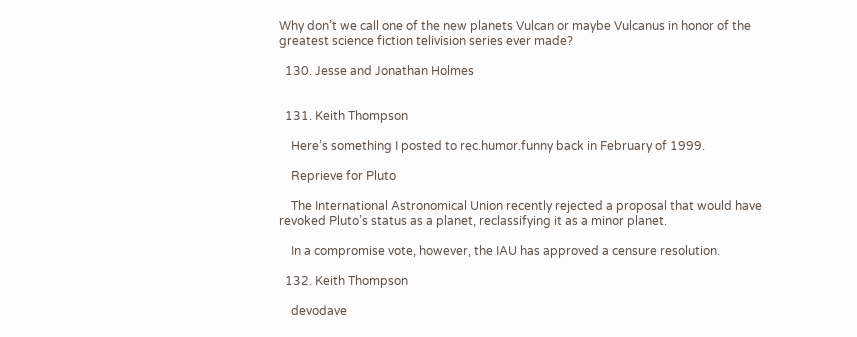Why don’t we call one of the new planets Vulcan or maybe Vulcanus in honor of the greatest science fiction telivision series ever made?

  130. Jesse and Jonathan Holmes


  131. Keith Thompson

    Here’s something I posted to rec.humor.funny back in February of 1999.

    Reprieve for Pluto

    The International Astronomical Union recently rejected a proposal that would have revoked Pluto’s status as a planet, reclassifying it as a minor planet.

    In a compromise vote, however, the IAU has approved a censure resolution.

  132. Keith Thompson

    devodave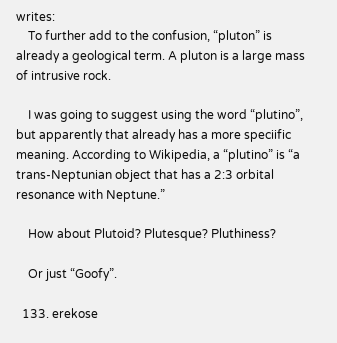writes:
    To further add to the confusion, “pluton” is already a geological term. A pluton is a large mass of intrusive rock.

    I was going to suggest using the word “plutino”, but apparently that already has a more speciific meaning. According to Wikipedia, a “plutino” is “a trans-Neptunian object that has a 2:3 orbital resonance with Neptune.”

    How about Plutoid? Plutesque? Pluthiness?

    Or just “Goofy”.

  133. erekose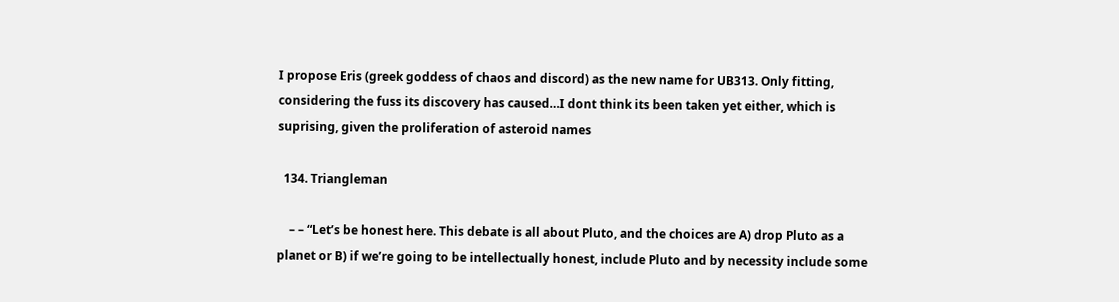I propose Eris (greek goddess of chaos and discord) as the new name for UB313. Only fitting, considering the fuss its discovery has caused…I dont think its been taken yet either, which is suprising, given the proliferation of asteroid names

  134. Triangleman

    – – “Let’s be honest here. This debate is all about Pluto, and the choices are A) drop Pluto as a planet or B) if we’re going to be intellectually honest, include Pluto and by necessity include some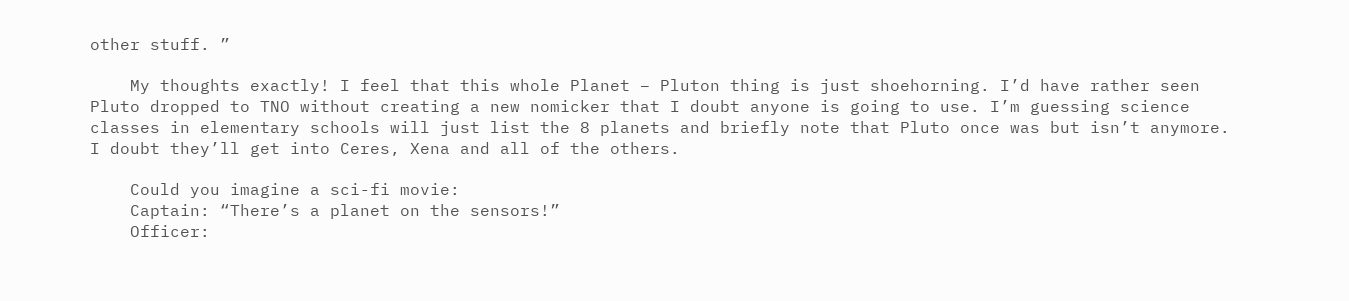other stuff. ”

    My thoughts exactly! I feel that this whole Planet – Pluton thing is just shoehorning. I’d have rather seen Pluto dropped to TNO without creating a new nomicker that I doubt anyone is going to use. I’m guessing science classes in elementary schools will just list the 8 planets and briefly note that Pluto once was but isn’t anymore. I doubt they’ll get into Ceres, Xena and all of the others.

    Could you imagine a sci-fi movie:
    Captain: “There’s a planet on the sensors!”
    Officer: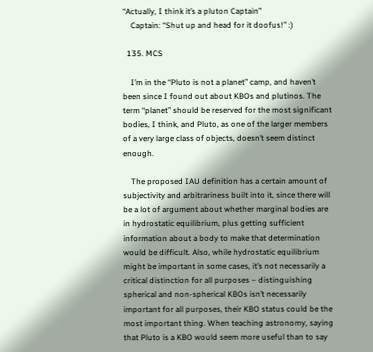“Actually, I think it’s a pluton Captain”
    Captain: “Shut up and head for it doofus!” :)

  135. MCS

    I’m in the “Pluto is not a planet” camp, and haven’t been since I found out about KBOs and plutinos. The term “planet” should be reserved for the most significant bodies, I think, and Pluto, as one of the larger members of a very large class of objects, doesn’t seem distinct enough.

    The proposed IAU definition has a certain amount of subjectivity and arbitrariness built into it, since there will be a lot of argument about whether marginal bodies are in hydrostatic equilibrium, plus getting sufficient information about a body to make that determination would be difficult. Also, while hydrostatic equilibrium might be important in some cases, it’s not necessarily a critical distinction for all purposes – distinguishing spherical and non-spherical KBOs isn’t necessarily important for all purposes, their KBO status could be the most important thing. When teaching astronomy, saying that Pluto is a KBO would seem more useful than to say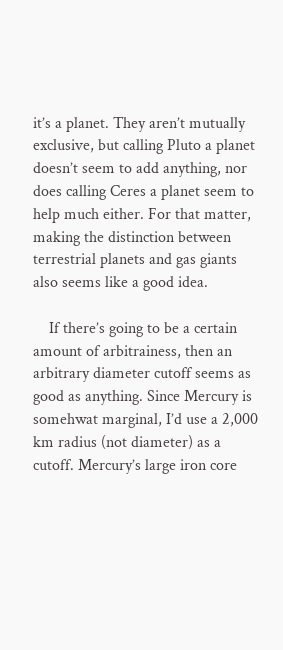it’s a planet. They aren’t mutually exclusive, but calling Pluto a planet doesn’t seem to add anything, nor does calling Ceres a planet seem to help much either. For that matter, making the distinction between terrestrial planets and gas giants also seems like a good idea.

    If there’s going to be a certain amount of arbitrainess, then an arbitrary diameter cutoff seems as good as anything. Since Mercury is somehwat marginal, I’d use a 2,000 km radius (not diameter) as a cutoff. Mercury’s large iron core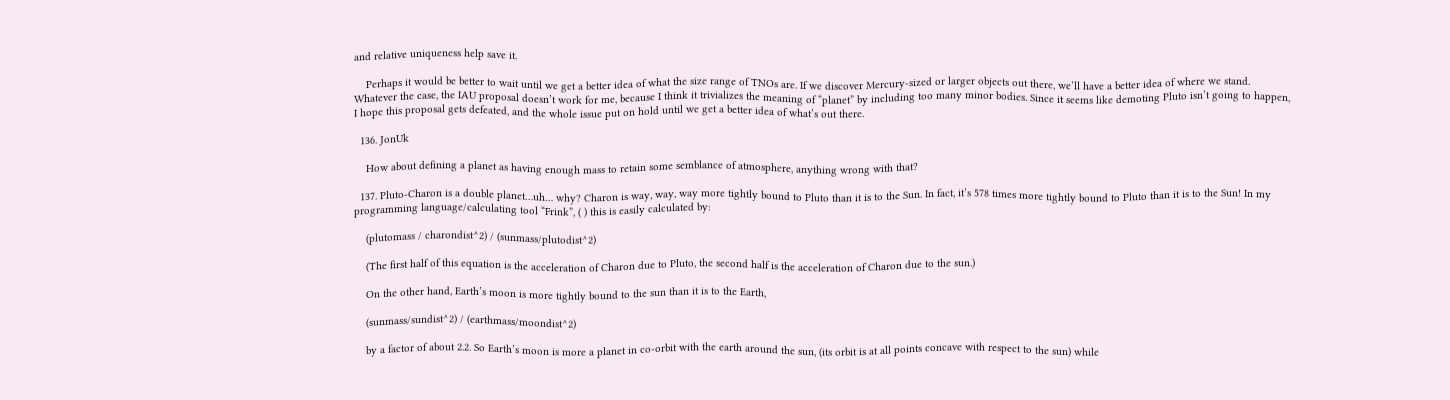and relative uniqueness help save it.

    Perhaps it would be better to wait until we get a better idea of what the size range of TNOs are. If we discover Mercury-sized or larger objects out there, we’ll have a better idea of where we stand. Whatever the case, the IAU proposal doesn’t work for me, because I think it trivializes the meaning of “planet” by including too many minor bodies. Since it seems like demoting Pluto isn’t going to happen, I hope this proposal gets defeated, and the whole issue put on hold until we get a better idea of what’s out there.

  136. JonUk

    How about defining a planet as having enough mass to retain some semblance of atmosphere, anything wrong with that?

  137. Pluto-Charon is a double planet…uh… why? Charon is way, way, way more tightly bound to Pluto than it is to the Sun. In fact, it’s 578 times more tightly bound to Pluto than it is to the Sun! In my programming language/calculating tool “Frink”, ( ) this is easily calculated by:

    (plutomass / charondist^2) / (sunmass/plutodist^2)

    (The first half of this equation is the acceleration of Charon due to Pluto, the second half is the acceleration of Charon due to the sun.)

    On the other hand, Earth’s moon is more tightly bound to the sun than it is to the Earth,

    (sunmass/sundist^2) / (earthmass/moondist^2)

    by a factor of about 2.2. So Earth’s moon is more a planet in co-orbit with the earth around the sun, (its orbit is at all points concave with respect to the sun) while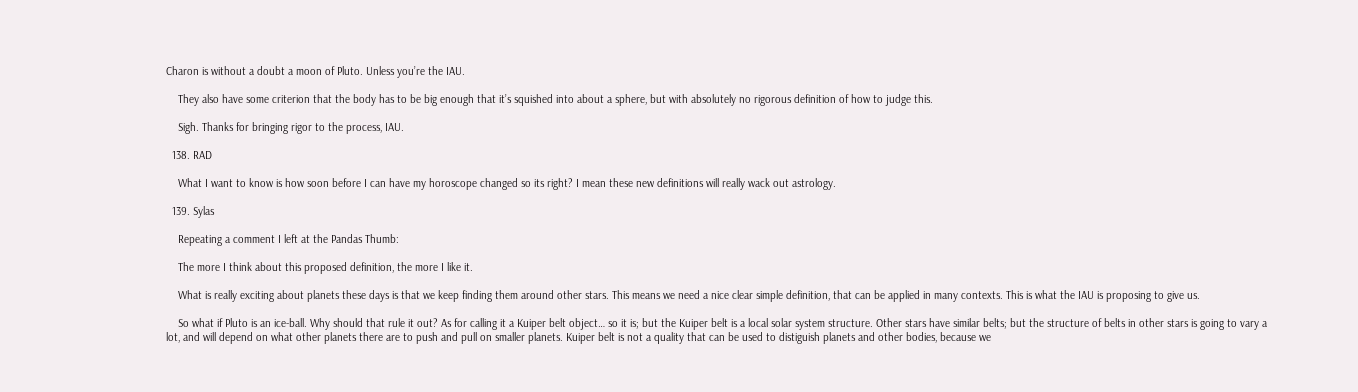Charon is without a doubt a moon of Pluto. Unless you’re the IAU.

    They also have some criterion that the body has to be big enough that it’s squished into about a sphere, but with absolutely no rigorous definition of how to judge this.

    Sigh. Thanks for bringing rigor to the process, IAU.

  138. RAD

    What I want to know is how soon before I can have my horoscope changed so its right? I mean these new definitions will really wack out astrology.

  139. Sylas

    Repeating a comment I left at the Pandas Thumb:

    The more I think about this proposed definition, the more I like it.

    What is really exciting about planets these days is that we keep finding them around other stars. This means we need a nice clear simple definition, that can be applied in many contexts. This is what the IAU is proposing to give us.

    So what if Pluto is an ice-ball. Why should that rule it out? As for calling it a Kuiper belt object… so it is; but the Kuiper belt is a local solar system structure. Other stars have similar belts; but the structure of belts in other stars is going to vary a lot, and will depend on what other planets there are to push and pull on smaller planets. Kuiper belt is not a quality that can be used to distiguish planets and other bodies, because we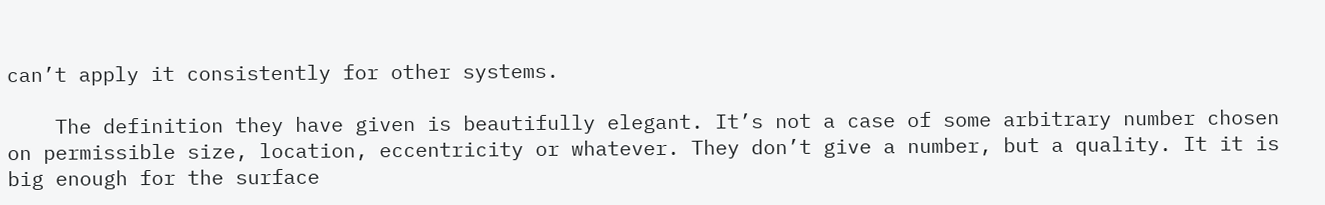can’t apply it consistently for other systems.

    The definition they have given is beautifully elegant. It’s not a case of some arbitrary number chosen on permissible size, location, eccentricity or whatever. They don’t give a number, but a quality. It it is big enough for the surface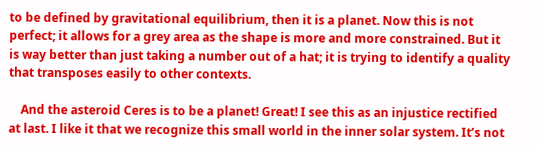to be defined by gravitational equilibrium, then it is a planet. Now this is not perfect; it allows for a grey area as the shape is more and more constrained. But it is way better than just taking a number out of a hat; it is trying to identify a quality that transposes easily to other contexts.

    And the asteroid Ceres is to be a planet! Great! I see this as an injustice rectified at last. I like it that we recognize this small world in the inner solar system. It’s not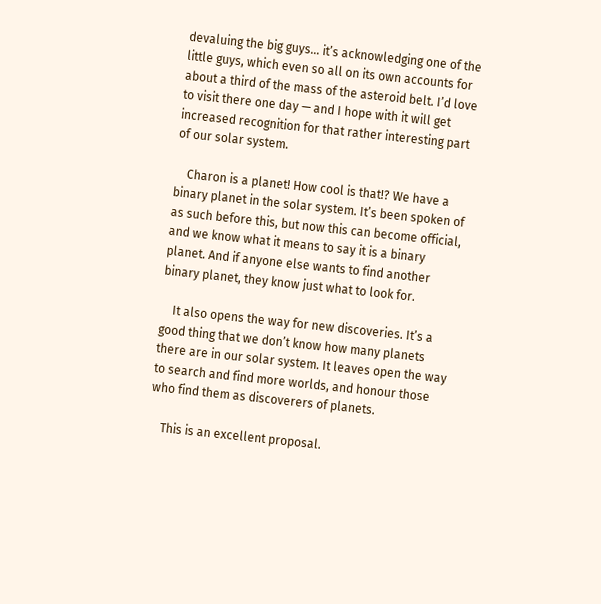devaluing the big guys… it’s acknowledging one of the little guys, which even so all on its own accounts for about a third of the mass of the asteroid belt. I’d love to visit there one day — and I hope with it will get increased recognition for that rather interesting part of our solar system.

    Charon is a planet! How cool is that!? We have a binary planet in the solar system. It’s been spoken of as such before this, but now this can become official, and we know what it means to say it is a binary planet. And if anyone else wants to find another binary planet, they know just what to look for.

    It also opens the way for new discoveries. It’s a good thing that we don’t know how many planets there are in our solar system. It leaves open the way to search and find more worlds, and honour those who find them as discoverers of planets.

    This is an excellent proposal.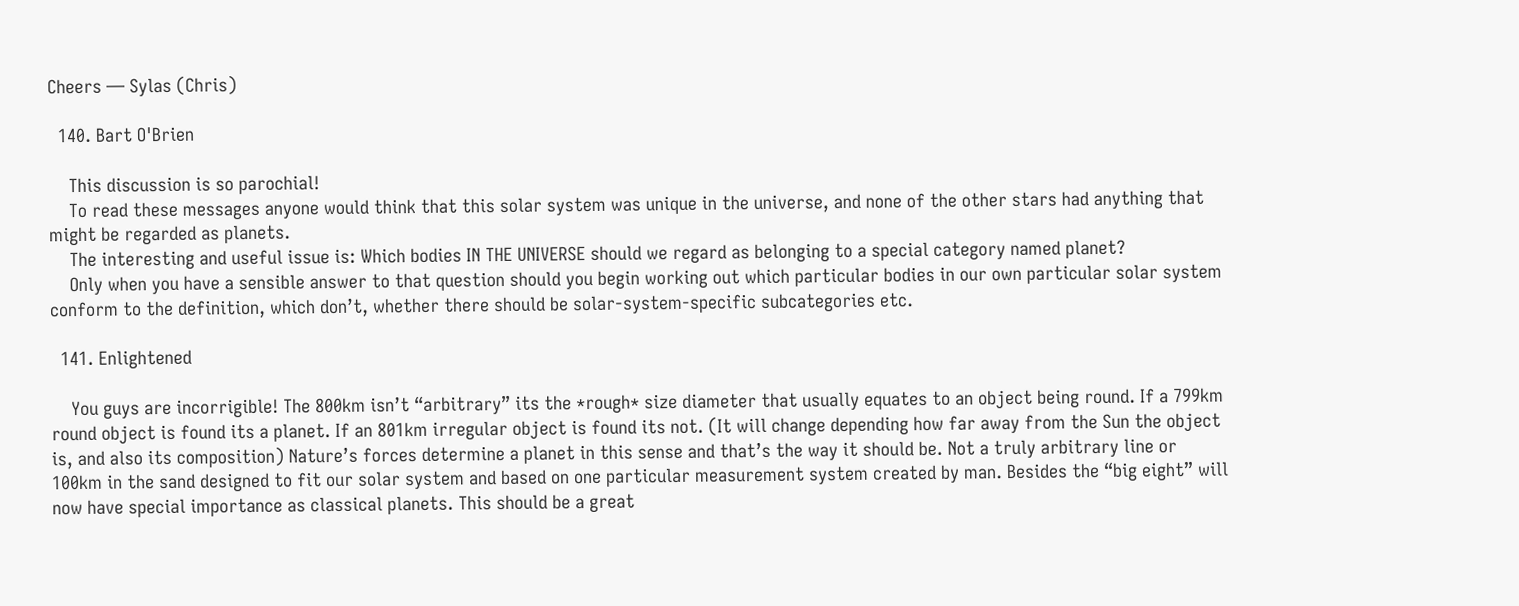Cheers — Sylas (Chris)

  140. Bart O'Brien

    This discussion is so parochial!
    To read these messages anyone would think that this solar system was unique in the universe, and none of the other stars had anything that might be regarded as planets.
    The interesting and useful issue is: Which bodies IN THE UNIVERSE should we regard as belonging to a special category named planet?
    Only when you have a sensible answer to that question should you begin working out which particular bodies in our own particular solar system conform to the definition, which don’t, whether there should be solar-system-specific subcategories etc.

  141. Enlightened

    You guys are incorrigible! The 800km isn’t “arbitrary” its the *rough* size diameter that usually equates to an object being round. If a 799km round object is found its a planet. If an 801km irregular object is found its not. (It will change depending how far away from the Sun the object is, and also its composition) Nature’s forces determine a planet in this sense and that’s the way it should be. Not a truly arbitrary line or 100km in the sand designed to fit our solar system and based on one particular measurement system created by man. Besides the “big eight” will now have special importance as classical planets. This should be a great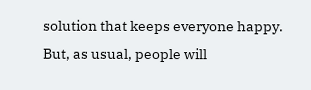solution that keeps everyone happy. But, as usual, people will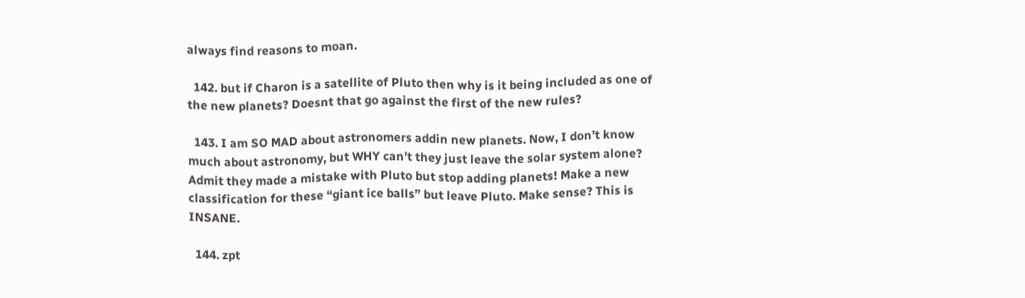always find reasons to moan.

  142. but if Charon is a satellite of Pluto then why is it being included as one of the new planets? Doesnt that go against the first of the new rules?

  143. I am SO MAD about astronomers addin new planets. Now, I don’t know much about astronomy, but WHY can’t they just leave the solar system alone? Admit they made a mistake with Pluto but stop adding planets! Make a new classification for these “giant ice balls” but leave Pluto. Make sense? This is INSANE.

  144. zpt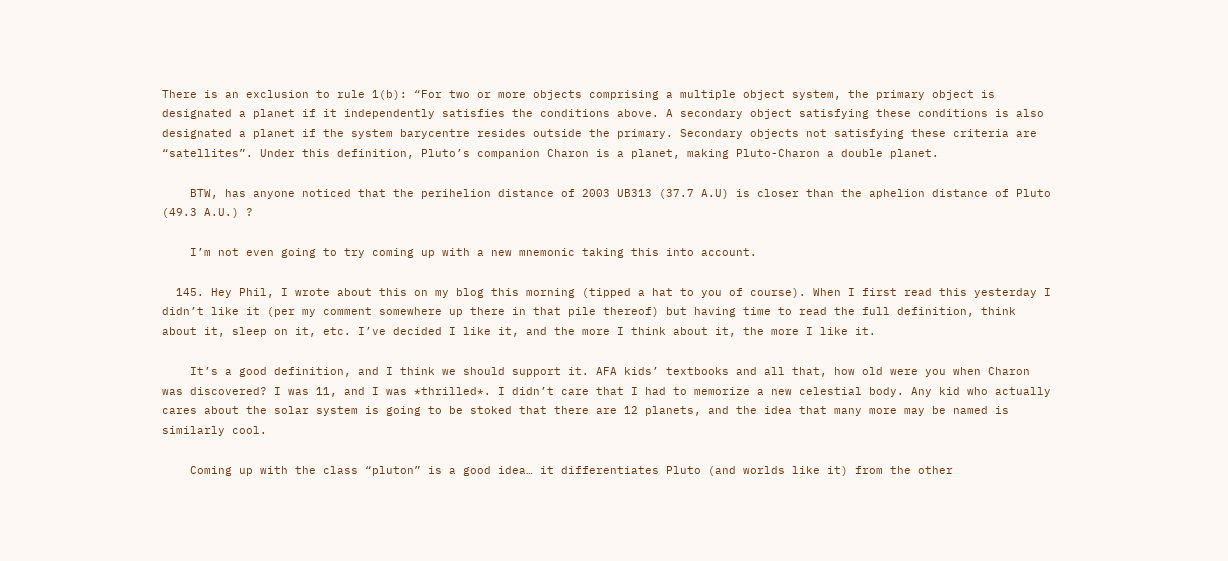There is an exclusion to rule 1(b): “For two or more objects comprising a multiple object system, the primary object is designated a planet if it independently satisfies the conditions above. A secondary object satisfying these conditions is also designated a planet if the system barycentre resides outside the primary. Secondary objects not satisfying these criteria are “satellites”. Under this definition, Pluto’s companion Charon is a planet, making Pluto-Charon a double planet.

    BTW, has anyone noticed that the perihelion distance of 2003 UB313 (37.7 A.U) is closer than the aphelion distance of Pluto (49.3 A.U.) ?

    I’m not even going to try coming up with a new mnemonic taking this into account.

  145. Hey Phil, I wrote about this on my blog this morning (tipped a hat to you of course). When I first read this yesterday I didn’t like it (per my comment somewhere up there in that pile thereof) but having time to read the full definition, think about it, sleep on it, etc. I’ve decided I like it, and the more I think about it, the more I like it.

    It’s a good definition, and I think we should support it. AFA kids’ textbooks and all that, how old were you when Charon was discovered? I was 11, and I was *thrilled*. I didn’t care that I had to memorize a new celestial body. Any kid who actually cares about the solar system is going to be stoked that there are 12 planets, and the idea that many more may be named is similarly cool.

    Coming up with the class “pluton” is a good idea… it differentiates Pluto (and worlds like it) from the other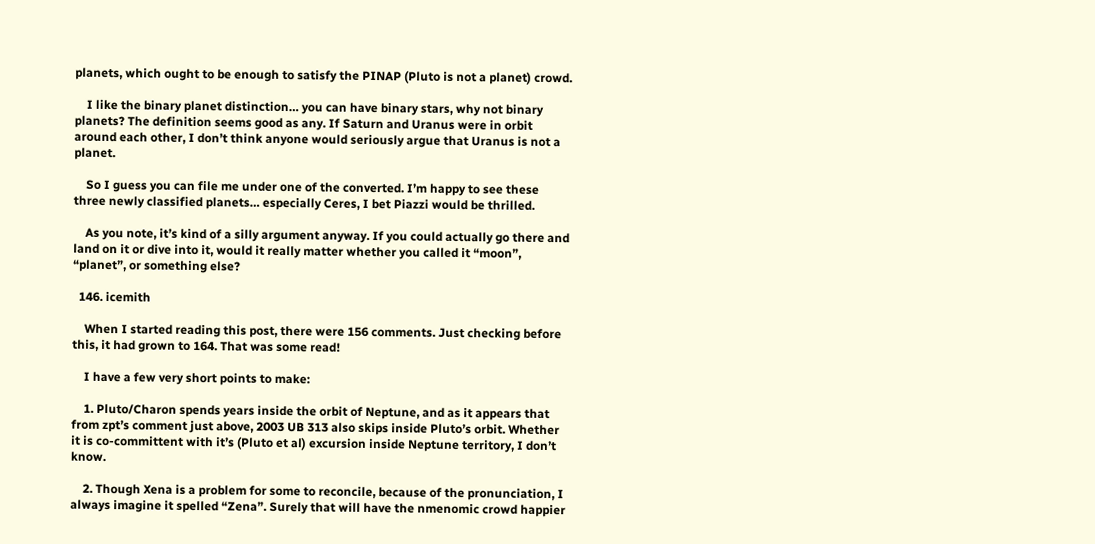planets, which ought to be enough to satisfy the PINAP (Pluto is not a planet) crowd.

    I like the binary planet distinction… you can have binary stars, why not binary planets? The definition seems good as any. If Saturn and Uranus were in orbit around each other, I don’t think anyone would seriously argue that Uranus is not a planet.

    So I guess you can file me under one of the converted. I’m happy to see these three newly classified planets… especially Ceres, I bet Piazzi would be thrilled.

    As you note, it’s kind of a silly argument anyway. If you could actually go there and land on it or dive into it, would it really matter whether you called it “moon”, “planet”, or something else?

  146. icemith

    When I started reading this post, there were 156 comments. Just checking before this, it had grown to 164. That was some read!

    I have a few very short points to make:

    1. Pluto/Charon spends years inside the orbit of Neptune, and as it appears that from zpt’s comment just above, 2003 UB 313 also skips inside Pluto’s orbit. Whether it is co-committent with it’s (Pluto et al) excursion inside Neptune territory, I don’t know.

    2. Though Xena is a problem for some to reconcile, because of the pronunciation, I always imagine it spelled “Zena”. Surely that will have the nmenomic crowd happier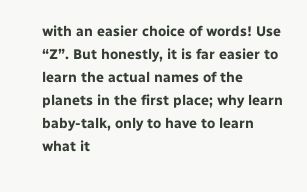with an easier choice of words! Use “Z”. But honestly, it is far easier to learn the actual names of the planets in the first place; why learn baby-talk, only to have to learn what it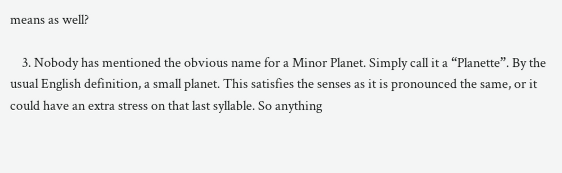means as well?

    3. Nobody has mentioned the obvious name for a Minor Planet. Simply call it a “Planette”. By the usual English definition, a small planet. This satisfies the senses as it is pronounced the same, or it could have an extra stress on that last syllable. So anything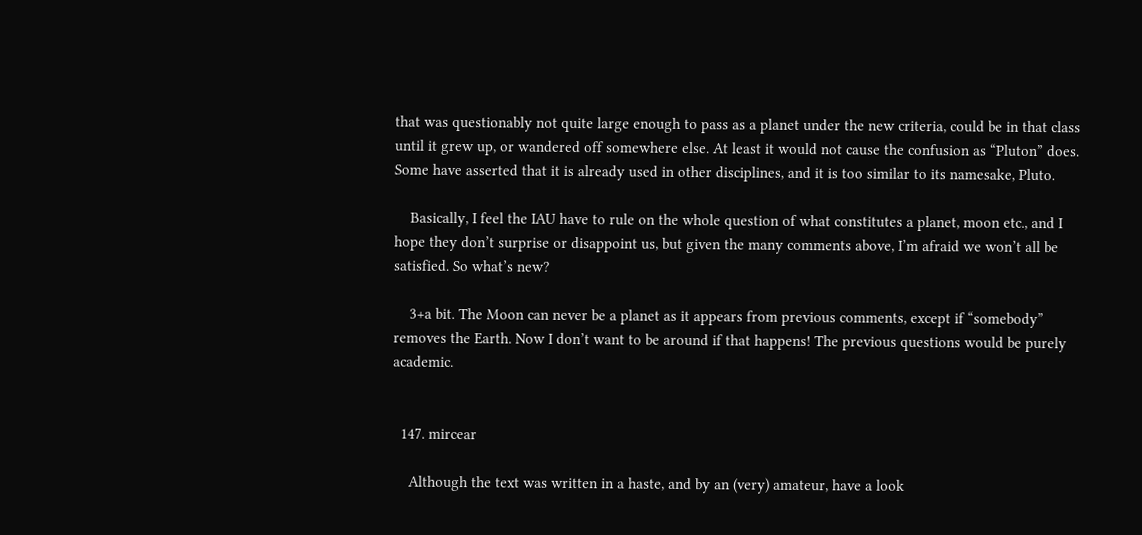that was questionably not quite large enough to pass as a planet under the new criteria, could be in that class until it grew up, or wandered off somewhere else. At least it would not cause the confusion as “Pluton” does. Some have asserted that it is already used in other disciplines, and it is too similar to its namesake, Pluto.

    Basically, I feel the IAU have to rule on the whole question of what constitutes a planet, moon etc., and I hope they don’t surprise or disappoint us, but given the many comments above, I’m afraid we won’t all be satisfied. So what’s new?

    3+a bit. The Moon can never be a planet as it appears from previous comments, except if “somebody” removes the Earth. Now I don’t want to be around if that happens! The previous questions would be purely academic.


  147. mircear

    Although the text was written in a haste, and by an (very) amateur, have a look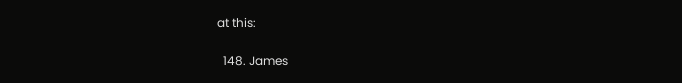at this:

  148. James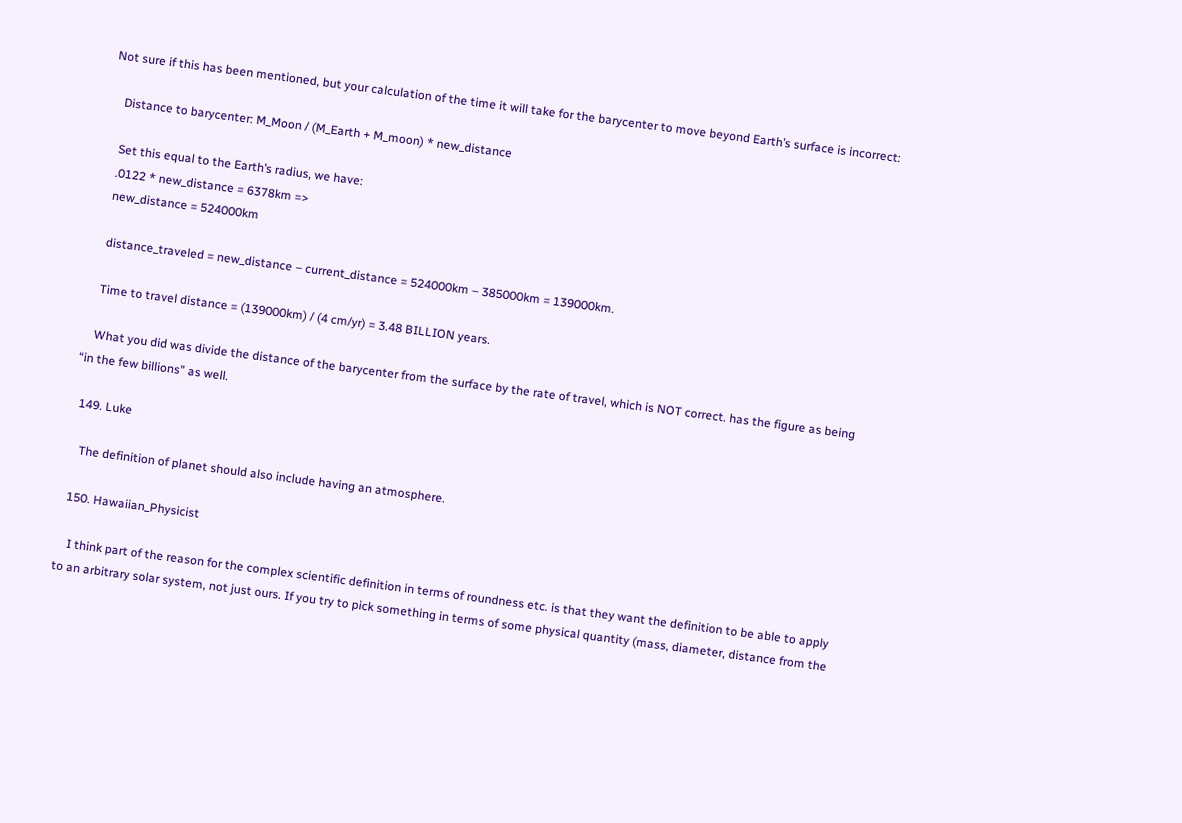Not sure if this has been mentioned, but your calculation of the time it will take for the barycenter to move beyond Earth’s surface is incorrect:

    Distance to barycenter: M_Moon / (M_Earth + M_moon) * new_distance

    Set this equal to the Earth’s radius, we have:
    .0122 * new_distance = 6378km =>
    new_distance = 524000km

    distance_traveled = new_distance – current_distance = 524000km – 385000km = 139000km.

    Time to travel distance = (139000km) / (4 cm/yr) = 3.48 BILLION years.

    What you did was divide the distance of the barycenter from the surface by the rate of travel, which is NOT correct. has the figure as being “in the few billions” as well.

  149. Luke

    The definition of planet should also include having an atmosphere.

  150. Hawaiian_Physicist

    I think part of the reason for the complex scientific definition in terms of roundness etc. is that they want the definition to be able to apply to an arbitrary solar system, not just ours. If you try to pick something in terms of some physical quantity (mass, diameter, distance from the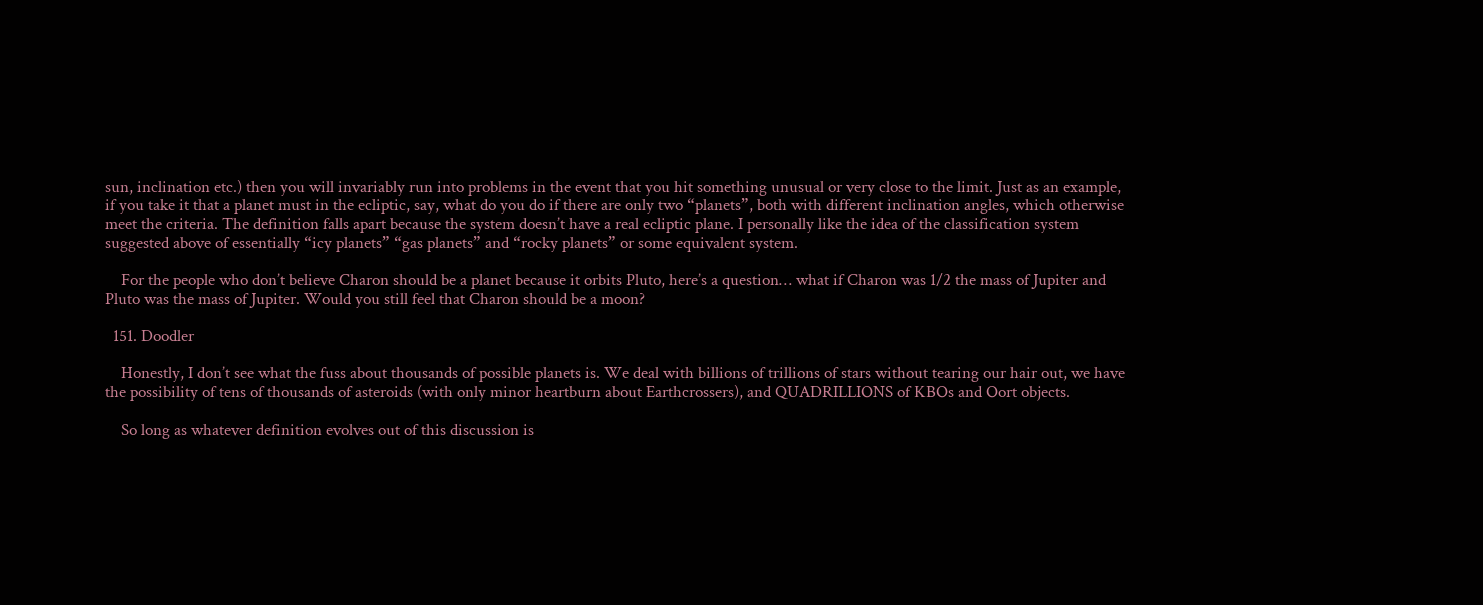sun, inclination etc.) then you will invariably run into problems in the event that you hit something unusual or very close to the limit. Just as an example, if you take it that a planet must in the ecliptic, say, what do you do if there are only two “planets”, both with different inclination angles, which otherwise meet the criteria. The definition falls apart because the system doesn’t have a real ecliptic plane. I personally like the idea of the classification system suggested above of essentially “icy planets” “gas planets” and “rocky planets” or some equivalent system.

    For the people who don’t believe Charon should be a planet because it orbits Pluto, here’s a question… what if Charon was 1/2 the mass of Jupiter and Pluto was the mass of Jupiter. Would you still feel that Charon should be a moon?

  151. Doodler

    Honestly, I don’t see what the fuss about thousands of possible planets is. We deal with billions of trillions of stars without tearing our hair out, we have the possibility of tens of thousands of asteroids (with only minor heartburn about Earthcrossers), and QUADRILLIONS of KBOs and Oort objects.

    So long as whatever definition evolves out of this discussion is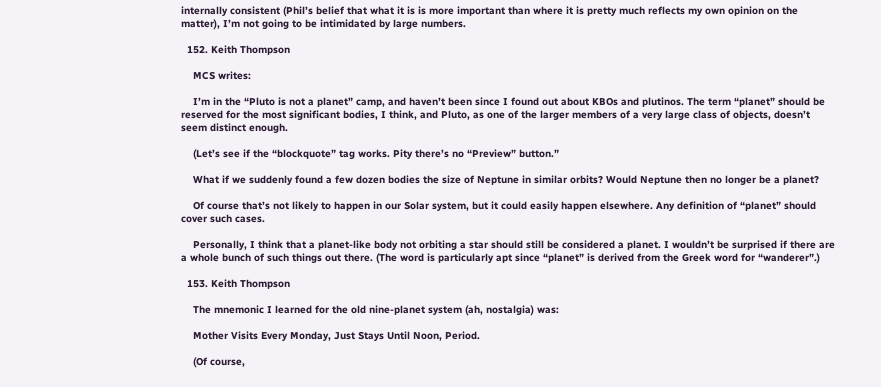internally consistent (Phil’s belief that what it is is more important than where it is pretty much reflects my own opinion on the matter), I’m not going to be intimidated by large numbers.

  152. Keith Thompson

    MCS writes:

    I’m in the “Pluto is not a planet” camp, and haven’t been since I found out about KBOs and plutinos. The term “planet” should be reserved for the most significant bodies, I think, and Pluto, as one of the larger members of a very large class of objects, doesn’t seem distinct enough.

    (Let’s see if the “blockquote” tag works. Pity there’s no “Preview” button.”

    What if we suddenly found a few dozen bodies the size of Neptune in similar orbits? Would Neptune then no longer be a planet?

    Of course that’s not likely to happen in our Solar system, but it could easily happen elsewhere. Any definition of “planet” should cover such cases.

    Personally, I think that a planet-like body not orbiting a star should still be considered a planet. I wouldn’t be surprised if there are a whole bunch of such things out there. (The word is particularly apt since “planet” is derived from the Greek word for “wanderer”.)

  153. Keith Thompson

    The mnemonic I learned for the old nine-planet system (ah, nostalgia) was:

    Mother Visits Every Monday, Just Stays Until Noon, Period.

    (Of course,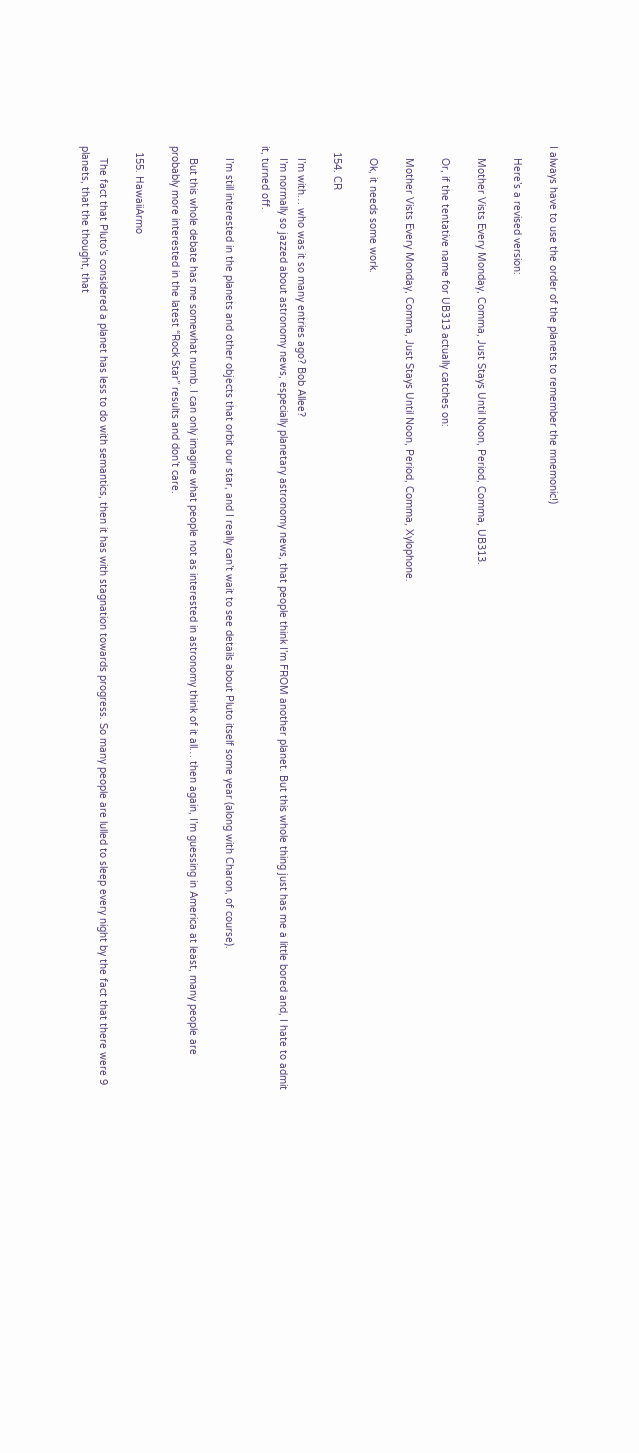I always have to use the order of the planets to remember the mnemonic!)

    Here’s a revised version:

    Mother Vists Every Monday, Comma, Just Stays Until Noon, Period, Comma, UB313.

    Or, if the tentative name for UB313 actually catches on:

    Mother Vists Every Monday, Comma, Just Stays Until Noon, Period, Comma, Xylophone.

    Ok, it needs some work.

  154. CR

    I’m with… who was it so many entries ago? Bob Allee?
    I’m normally so jazzed about astronomy news, especially planetary astronomy news, that people think I’m FROM another planet. But this whole thing just has me a little bored and, I hate to admit it, turned off.

    I’m still interested in the planets and other objects that orbit our star, and I really can’t wait to see details about Pluto itself some year (along with Charon, of course).

    But this whole debate has me somewhat numb. I can only imagine what people not as interested in astronomy think of it all… then again, I’m guessing in America at least, many people are probably more interested in the latest “Rock Star” results and don’t care.

  155. HawaiiArmo

    The fact that Pluto’s considered a planet has less to do with semantics, then it has with stagnation towards progress. So many people are lulled to sleep every night by the fact that there were 9 planets, that the thought, that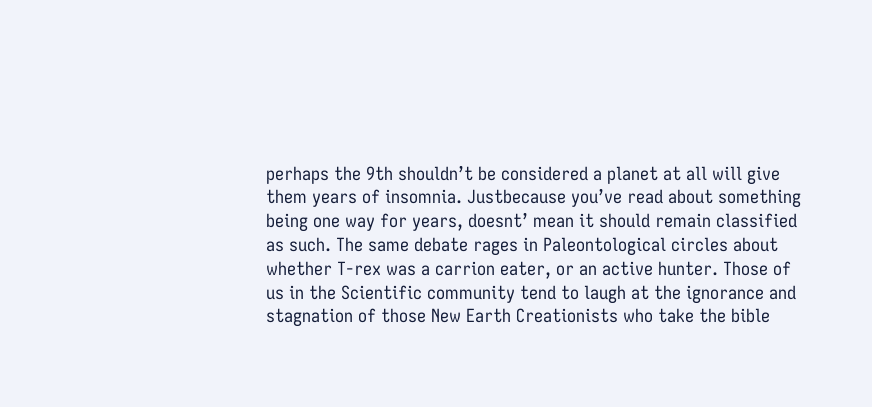perhaps the 9th shouldn’t be considered a planet at all will give them years of insomnia. Justbecause you’ve read about something being one way for years, doesnt’ mean it should remain classified as such. The same debate rages in Paleontological circles about whether T-rex was a carrion eater, or an active hunter. Those of us in the Scientific community tend to laugh at the ignorance and stagnation of those New Earth Creationists who take the bible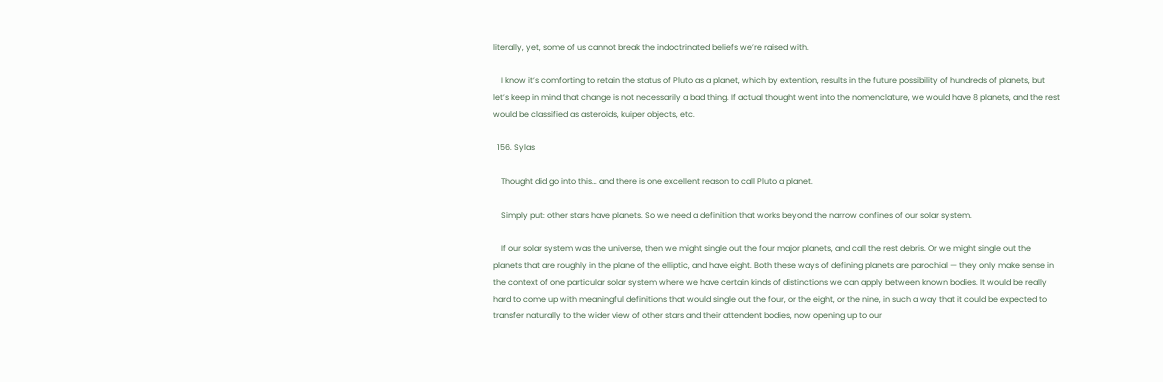literally, yet, some of us cannot break the indoctrinated beliefs we’re raised with.

    I know it’s comforting to retain the status of Pluto as a planet, which by extention, results in the future possibility of hundreds of planets, but let’s keep in mind that change is not necessarily a bad thing. If actual thought went into the nomenclature, we would have 8 planets, and the rest would be classified as asteroids, kuiper objects, etc.

  156. Sylas

    Thought did go into this… and there is one excellent reason to call Pluto a planet.

    Simply put: other stars have planets. So we need a definition that works beyond the narrow confines of our solar system.

    If our solar system was the universe, then we might single out the four major planets, and call the rest debris. Or we might single out the planets that are roughly in the plane of the elliptic, and have eight. Both these ways of defining planets are parochial — they only make sense in the context of one particular solar system where we have certain kinds of distinctions we can apply between known bodies. It would be really hard to come up with meaningful definitions that would single out the four, or the eight, or the nine, in such a way that it could be expected to transfer naturally to the wider view of other stars and their attendent bodies, now opening up to our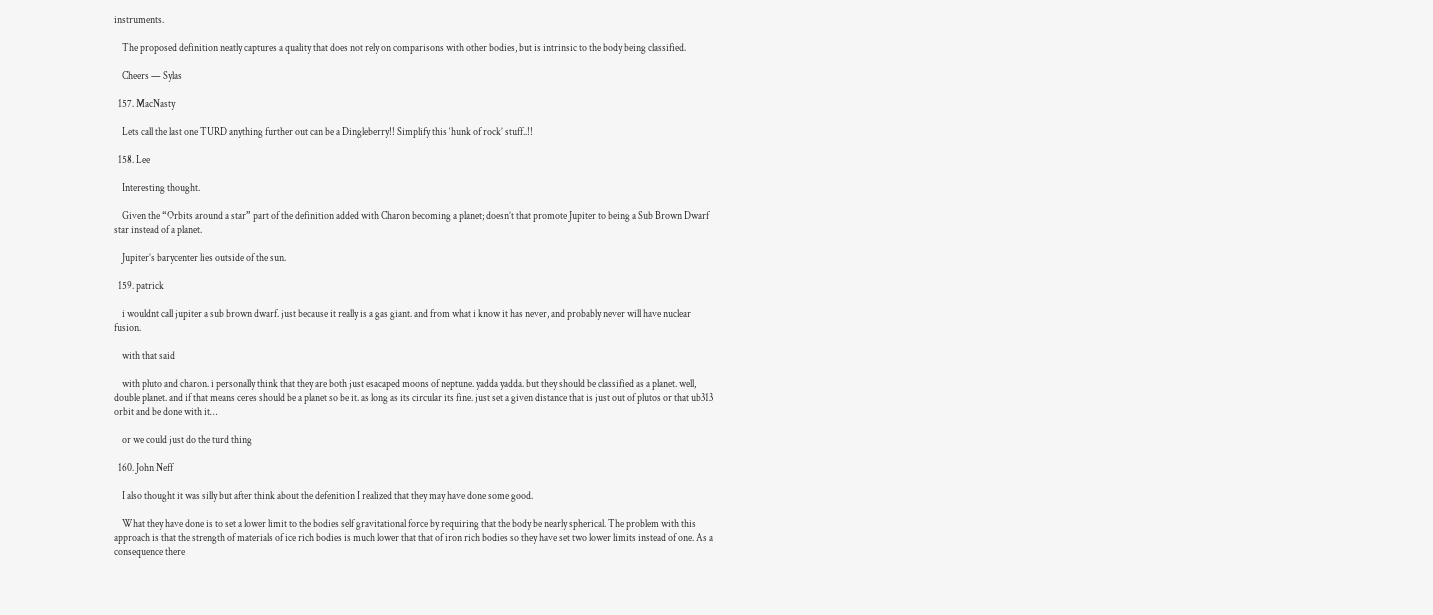instruments.

    The proposed definition neatly captures a quality that does not rely on comparisons with other bodies, but is intrinsic to the body being classified.

    Cheers — Sylas

  157. MacNasty

    Lets call the last one TURD anything further out can be a Dingleberry!! Simplify this ‘hunk of rock’ stuff..!!

  158. Lee

    Interesting thought.

    Given the “Orbits around a star” part of the definition added with Charon becoming a planet; doesn’t that promote Jupiter to being a Sub Brown Dwarf star instead of a planet.

    Jupiter’s barycenter lies outside of the sun.

  159. patrick

    i wouldnt call jupiter a sub brown dwarf. just because it really is a gas giant. and from what i know it has never, and probably never will have nuclear fusion.

    with that said

    with pluto and charon. i personally think that they are both just esacaped moons of neptune. yadda yadda. but they should be classified as a planet. well, double planet. and if that means ceres should be a planet so be it. as long as its circular its fine. just set a given distance that is just out of plutos or that ub313 orbit and be done with it…

    or we could just do the turd thing

  160. John Neff

    I also thought it was silly but after think about the defenition I realized that they may have done some good.

    What they have done is to set a lower limit to the bodies self gravitational force by requiring that the body be nearly spherical. The problem with this approach is that the strength of materials of ice rich bodies is much lower that that of iron rich bodies so they have set two lower limits instead of one. As a consequence there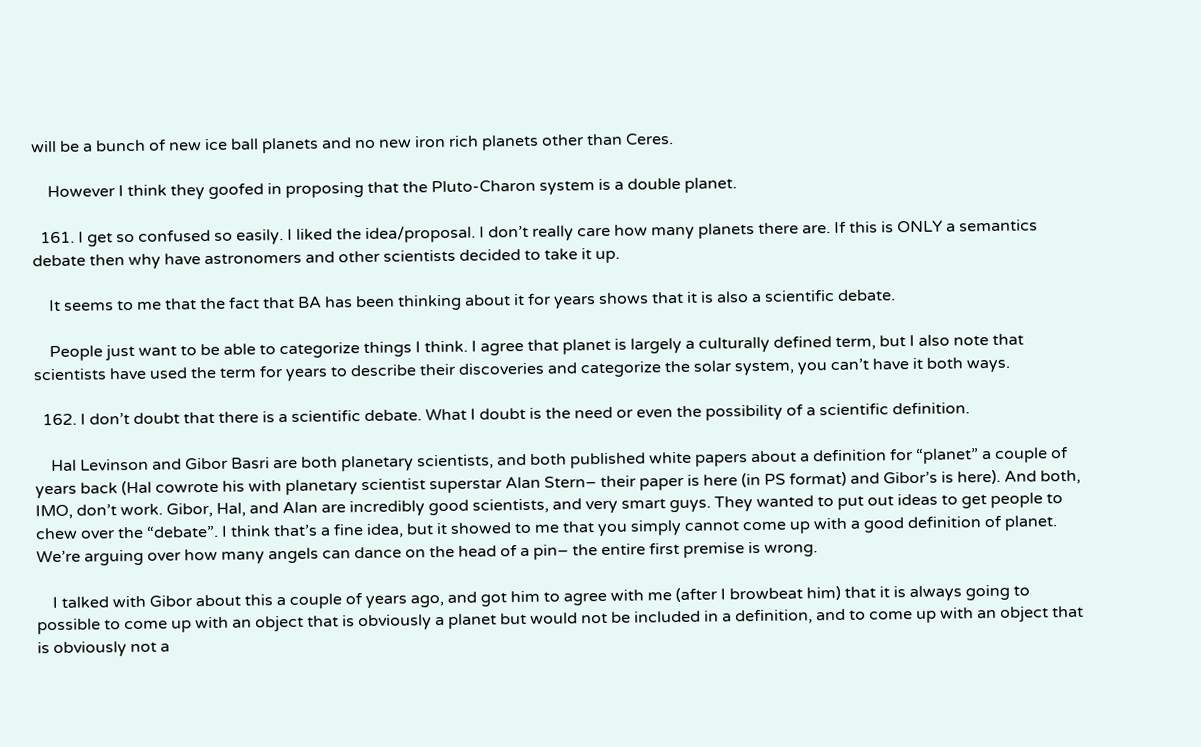will be a bunch of new ice ball planets and no new iron rich planets other than Ceres.

    However I think they goofed in proposing that the Pluto-Charon system is a double planet.

  161. I get so confused so easily. I liked the idea/proposal. I don’t really care how many planets there are. If this is ONLY a semantics debate then why have astronomers and other scientists decided to take it up.

    It seems to me that the fact that BA has been thinking about it for years shows that it is also a scientific debate.

    People just want to be able to categorize things I think. I agree that planet is largely a culturally defined term, but I also note that scientists have used the term for years to describe their discoveries and categorize the solar system, you can’t have it both ways.

  162. I don’t doubt that there is a scientific debate. What I doubt is the need or even the possibility of a scientific definition.

    Hal Levinson and Gibor Basri are both planetary scientists, and both published white papers about a definition for “planet” a couple of years back (Hal cowrote his with planetary scientist superstar Alan Stern– their paper is here (in PS format) and Gibor’s is here). And both, IMO, don’t work. Gibor, Hal, and Alan are incredibly good scientists, and very smart guys. They wanted to put out ideas to get people to chew over the “debate”. I think that’s a fine idea, but it showed to me that you simply cannot come up with a good definition of planet. We’re arguing over how many angels can dance on the head of a pin– the entire first premise is wrong.

    I talked with Gibor about this a couple of years ago, and got him to agree with me (after I browbeat him) that it is always going to possible to come up with an object that is obviously a planet but would not be included in a definition, and to come up with an object that is obviously not a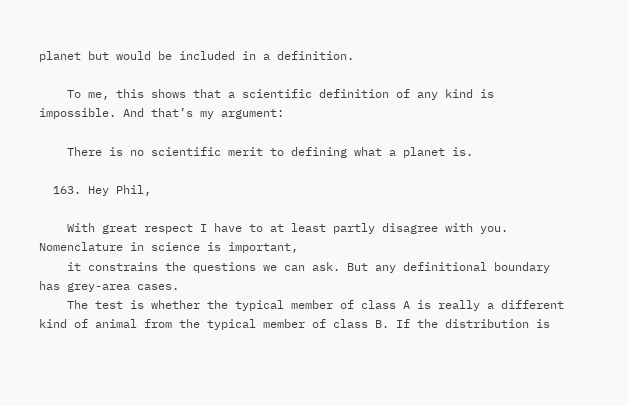planet but would be included in a definition.

    To me, this shows that a scientific definition of any kind is impossible. And that’s my argument:

    There is no scientific merit to defining what a planet is.

  163. Hey Phil,

    With great respect I have to at least partly disagree with you. Nomenclature in science is important,
    it constrains the questions we can ask. But any definitional boundary has grey-area cases.
    The test is whether the typical member of class A is really a different kind of animal from the typical member of class B. If the distribution is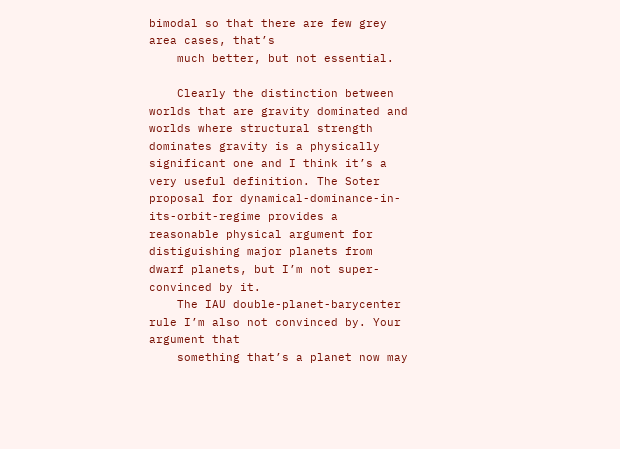bimodal so that there are few grey area cases, that’s
    much better, but not essential.

    Clearly the distinction between worlds that are gravity dominated and worlds where structural strength dominates gravity is a physically significant one and I think it’s a very useful definition. The Soter proposal for dynamical-dominance-in-its-orbit-regime provides a reasonable physical argument for distiguishing major planets from dwarf planets, but I’m not super-convinced by it.
    The IAU double-planet-barycenter rule I’m also not convinced by. Your argument that
    something that’s a planet now may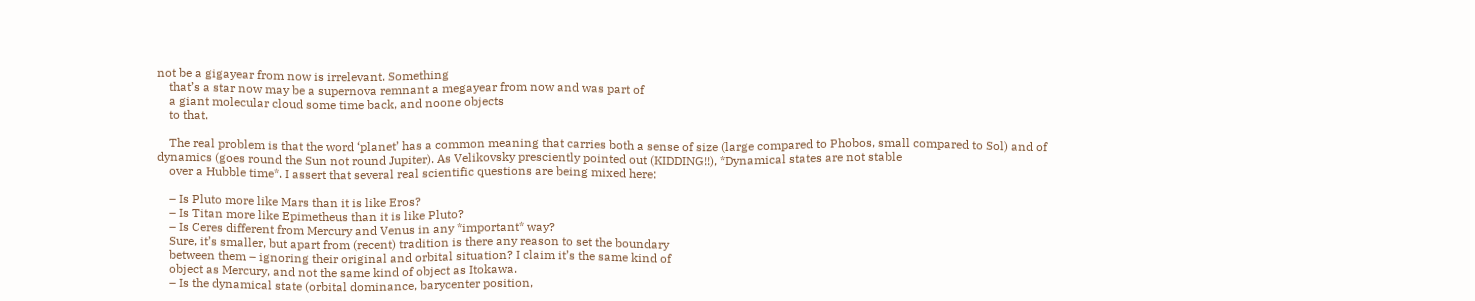not be a gigayear from now is irrelevant. Something
    that’s a star now may be a supernova remnant a megayear from now and was part of
    a giant molecular cloud some time back, and noone objects
    to that.

    The real problem is that the word ‘planet’ has a common meaning that carries both a sense of size (large compared to Phobos, small compared to Sol) and of dynamics (goes round the Sun not round Jupiter). As Velikovsky presciently pointed out (KIDDING!!), *Dynamical states are not stable
    over a Hubble time*. I assert that several real scientific questions are being mixed here:

    – Is Pluto more like Mars than it is like Eros?
    – Is Titan more like Epimetheus than it is like Pluto?
    – Is Ceres different from Mercury and Venus in any *important* way?
    Sure, it’s smaller, but apart from (recent) tradition is there any reason to set the boundary
    between them – ignoring their original and orbital situation? I claim it’s the same kind of
    object as Mercury, and not the same kind of object as Itokawa.
    – Is the dynamical state (orbital dominance, barycenter position,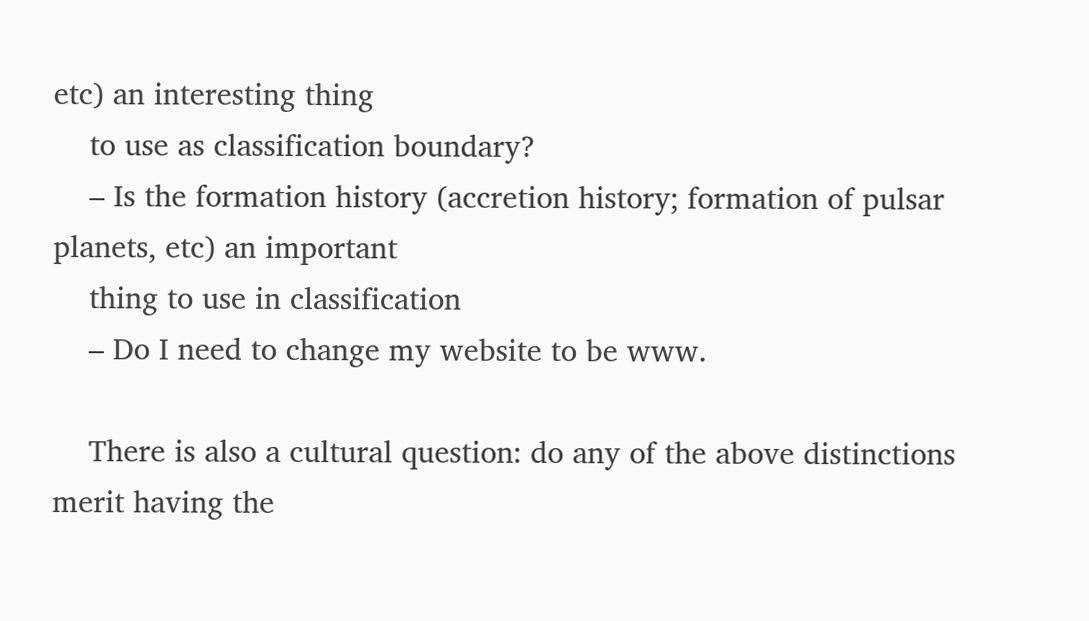etc) an interesting thing
    to use as classification boundary?
    – Is the formation history (accretion history; formation of pulsar planets, etc) an important
    thing to use in classification
    – Do I need to change my website to be www.

    There is also a cultural question: do any of the above distinctions merit having the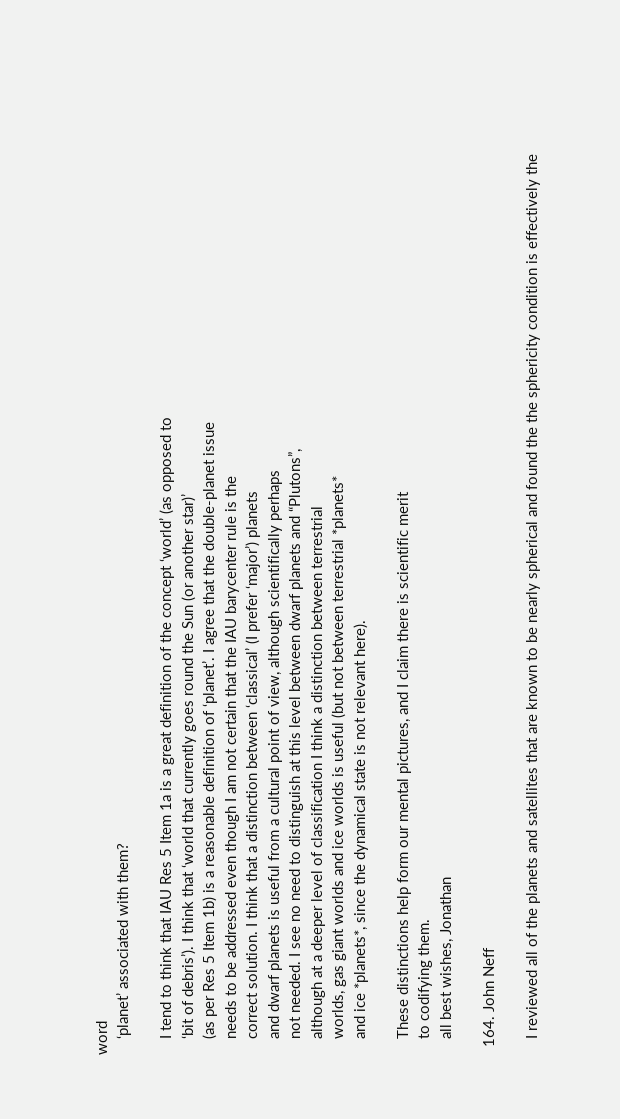word
    ‘planet’ associated with them?

    I tend to think that IAU Res 5 Item 1a is a great definition of the concept ‘world’ (as opposed to
    ‘bit of debris’). I think that ‘world that currently goes round the Sun (or another star)’
    (as per Res 5 Item 1b) is a reasonable definition of ‘planet’. I agree that the double-planet issue
    needs to be addressed even though I am not certain that the IAU barycenter rule is the
    correct solution. I think that a distinction between ‘classical’ (I prefer ‘major’) planets
    and dwarf planets is useful from a cultural point of view, although scientifically perhaps
    not needed. I see no need to distinguish at this level between dwarf planets and “Plutons”,
    although at a deeper level of classification I think a distinction between terrestrial
    worlds, gas giant worlds and ice worlds is useful (but not between terrestrial *planets*
    and ice *planets*, since the dynamical state is not relevant here).

    These distinctions help form our mental pictures, and I claim there is scientific merit
    to codifying them.
    all best wishes, Jonathan

  164. John Neff

    I reviewed all of the planets and satellites that are known to be nearly spherical and found the the sphericity condition is effectively the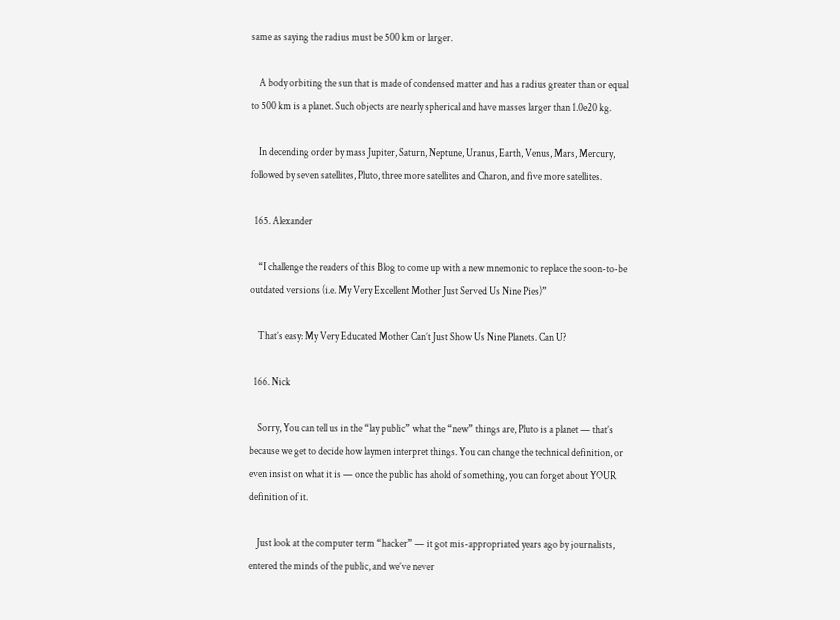same as saying the radius must be 500 km or larger.

    A body orbiting the sun that is made of condensed matter and has a radius greater than or equal to 500 km is a planet. Such objects are nearly spherical and have masses larger than 1.0e20 kg.

    In decending order by mass Jupiter, Saturn, Neptune, Uranus, Earth, Venus, Mars, Mercury, followed by seven satellites, Pluto, three more satellites and Charon, and five more satellites.

  165. Alexander

    “I challenge the readers of this Blog to come up with a new mnemonic to replace the soon-to-be outdated versions (i.e. My Very Excellent Mother Just Served Us Nine Pies)”

    That’s easy: My Very Educated Mother Can’t Just Show Us Nine Planets. Can U?

  166. Nick

    Sorry, You can tell us in the “lay public” what the “new” things are, Pluto is a planet — that’s because we get to decide how laymen interpret things. You can change the technical definition, or even insist on what it is — once the public has ahold of something, you can forget about YOUR definition of it.

    Just look at the computer term “hacker” — it got mis-appropriated years ago by journalists, entered the minds of the public, and we’ve never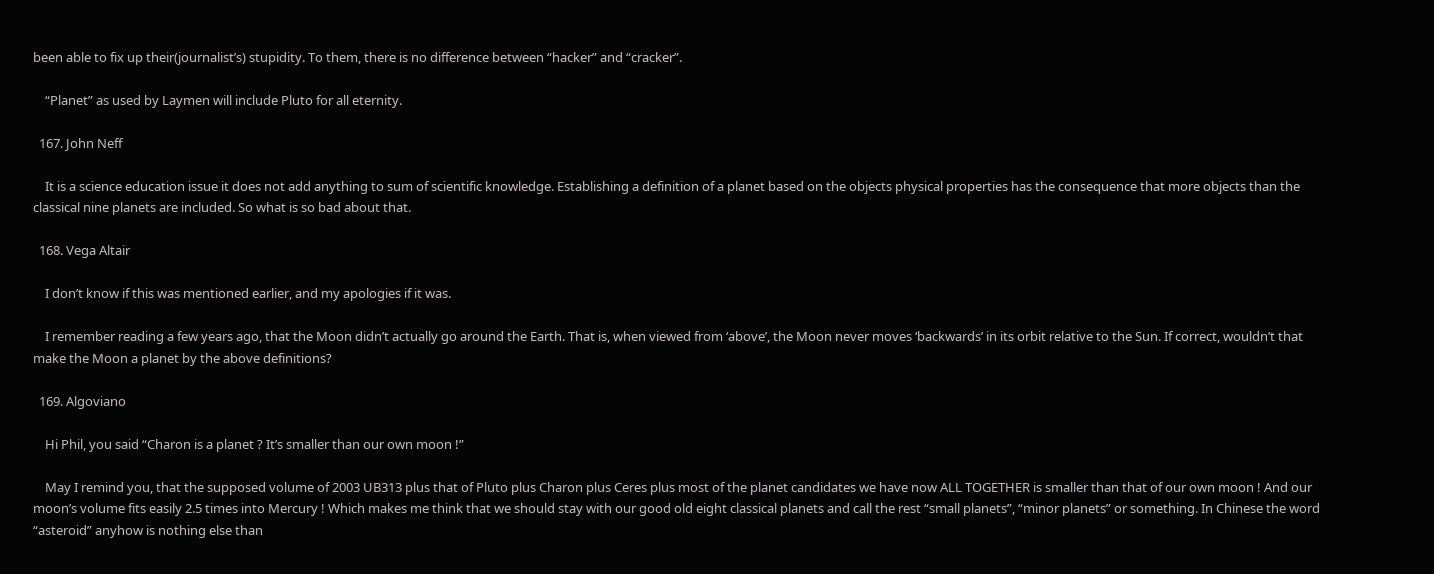been able to fix up their(journalist’s) stupidity. To them, there is no difference between “hacker” and “cracker”.

    “Planet” as used by Laymen will include Pluto for all eternity.

  167. John Neff

    It is a science education issue it does not add anything to sum of scientific knowledge. Establishing a definition of a planet based on the objects physical properties has the consequence that more objects than the classical nine planets are included. So what is so bad about that.

  168. Vega Altair

    I don’t know if this was mentioned earlier, and my apologies if it was.

    I remember reading a few years ago, that the Moon didn’t actually go around the Earth. That is, when viewed from ‘above’, the Moon never moves ‘backwards’ in its orbit relative to the Sun. If correct, wouldn’t that make the Moon a planet by the above definitions?

  169. Algoviano

    Hi Phil, you said “Charon is a planet ? It’s smaller than our own moon !”

    May I remind you, that the supposed volume of 2003 UB313 plus that of Pluto plus Charon plus Ceres plus most of the planet candidates we have now ALL TOGETHER is smaller than that of our own moon ! And our moon’s volume fits easily 2.5 times into Mercury ! Which makes me think that we should stay with our good old eight classical planets and call the rest “small planets”, “minor planets” or something. In Chinese the word “asteroid” anyhow is nothing else than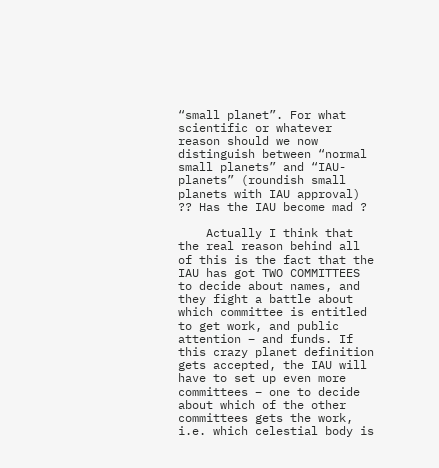“small planet”. For what scientific or whatever reason should we now distinguish between “normal small planets” and “IAU-planets” (roundish small planets with IAU approval) ?? Has the IAU become mad ?

    Actually I think that the real reason behind all of this is the fact that the IAU has got TWO COMMITTEES to decide about names, and they fight a battle about which committee is entitled to get work, and public attention – and funds. If this crazy planet definition gets accepted, the IAU will have to set up even more committees – one to decide about which of the other committees gets the work, i.e. which celestial body is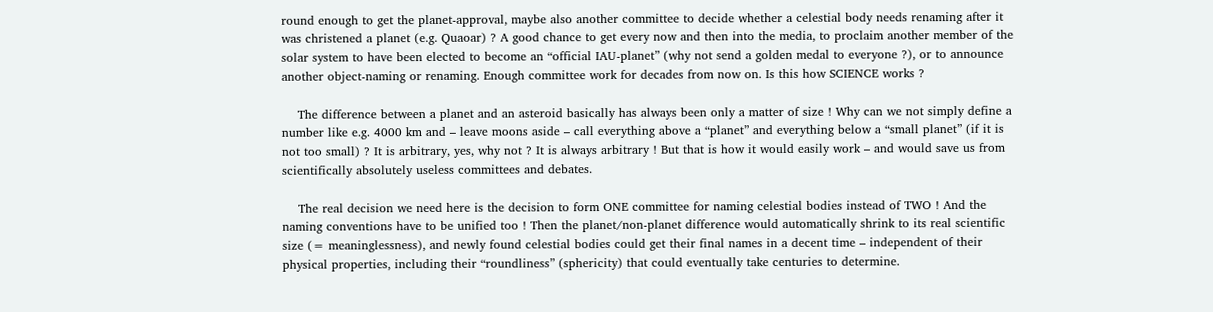round enough to get the planet-approval, maybe also another committee to decide whether a celestial body needs renaming after it was christened a planet (e.g. Quaoar) ? A good chance to get every now and then into the media, to proclaim another member of the solar system to have been elected to become an “official IAU-planet” (why not send a golden medal to everyone ?), or to announce another object-naming or renaming. Enough committee work for decades from now on. Is this how SCIENCE works ?

    The difference between a planet and an asteroid basically has always been only a matter of size ! Why can we not simply define a number like e.g. 4000 km and – leave moons aside – call everything above a “planet” and everything below a “small planet” (if it is not too small) ? It is arbitrary, yes, why not ? It is always arbitrary ! But that is how it would easily work – and would save us from scientifically absolutely useless committees and debates.

    The real decision we need here is the decision to form ONE committee for naming celestial bodies instead of TWO ! And the naming conventions have to be unified too ! Then the planet/non-planet difference would automatically shrink to its real scientific size (= meaninglessness), and newly found celestial bodies could get their final names in a decent time – independent of their physical properties, including their “roundliness” (sphericity) that could eventually take centuries to determine.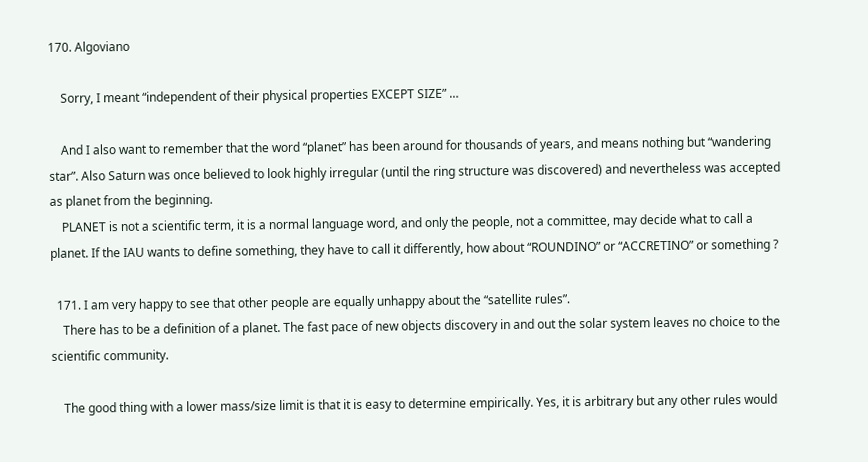170. Algoviano

    Sorry, I meant “independent of their physical properties EXCEPT SIZE” …

    And I also want to remember that the word “planet” has been around for thousands of years, and means nothing but “wandering star”. Also Saturn was once believed to look highly irregular (until the ring structure was discovered) and nevertheless was accepted as planet from the beginning.
    PLANET is not a scientific term, it is a normal language word, and only the people, not a committee, may decide what to call a planet. If the IAU wants to define something, they have to call it differently, how about “ROUNDINO” or “ACCRETINO” or something ?

  171. I am very happy to see that other people are equally unhappy about the “satellite rules”.
    There has to be a definition of a planet. The fast pace of new objects discovery in and out the solar system leaves no choice to the scientific community.

    The good thing with a lower mass/size limit is that it is easy to determine empirically. Yes, it is arbitrary but any other rules would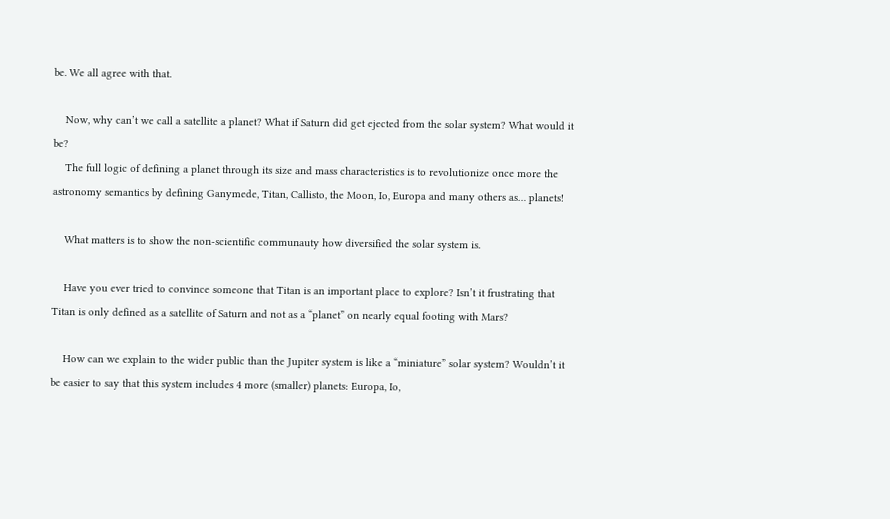be. We all agree with that.

    Now, why can’t we call a satellite a planet? What if Saturn did get ejected from the solar system? What would it be?
    The full logic of defining a planet through its size and mass characteristics is to revolutionize once more the astronomy semantics by defining Ganymede, Titan, Callisto, the Moon, Io, Europa and many others as… planets!

    What matters is to show the non-scientific communauty how diversified the solar system is.

    Have you ever tried to convince someone that Titan is an important place to explore? Isn’t it frustrating that Titan is only defined as a satellite of Saturn and not as a “planet” on nearly equal footing with Mars?

    How can we explain to the wider public than the Jupiter system is like a “miniature” solar system? Wouldn’t it be easier to say that this system includes 4 more (smaller) planets: Europa, Io,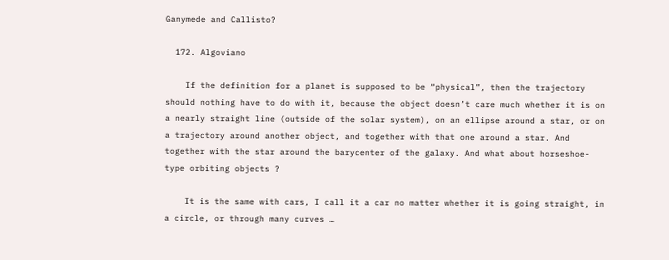Ganymede and Callisto?

  172. Algoviano

    If the definition for a planet is supposed to be “physical”, then the trajectory should nothing have to do with it, because the object doesn’t care much whether it is on a nearly straight line (outside of the solar system), on an ellipse around a star, or on a trajectory around another object, and together with that one around a star. And together with the star around the barycenter of the galaxy. And what about horseshoe-type orbiting objects ?

    It is the same with cars, I call it a car no matter whether it is going straight, in a circle, or through many curves …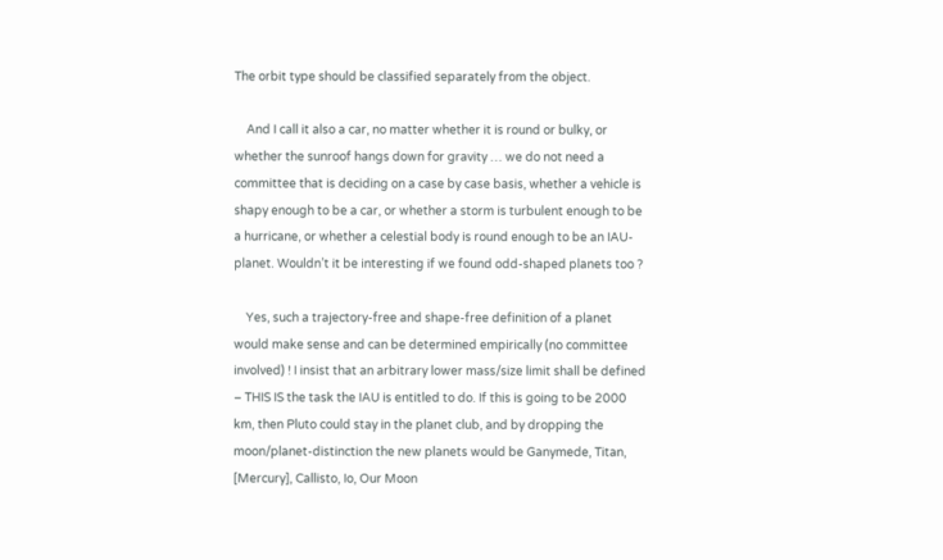The orbit type should be classified separately from the object.

    And I call it also a car, no matter whether it is round or bulky, or whether the sunroof hangs down for gravity … we do not need a committee that is deciding on a case by case basis, whether a vehicle is shapy enough to be a car, or whether a storm is turbulent enough to be a hurricane, or whether a celestial body is round enough to be an IAU-planet. Wouldn’t it be interesting if we found odd-shaped planets too ?

    Yes, such a trajectory-free and shape-free definition of a planet would make sense and can be determined empirically (no committee involved) ! I insist that an arbitrary lower mass/size limit shall be defined – THIS IS the task the IAU is entitled to do. If this is going to be 2000 km, then Pluto could stay in the planet club, and by dropping the moon/planet-distinction the new planets would be Ganymede, Titan, [Mercury], Callisto, Io, Our Moon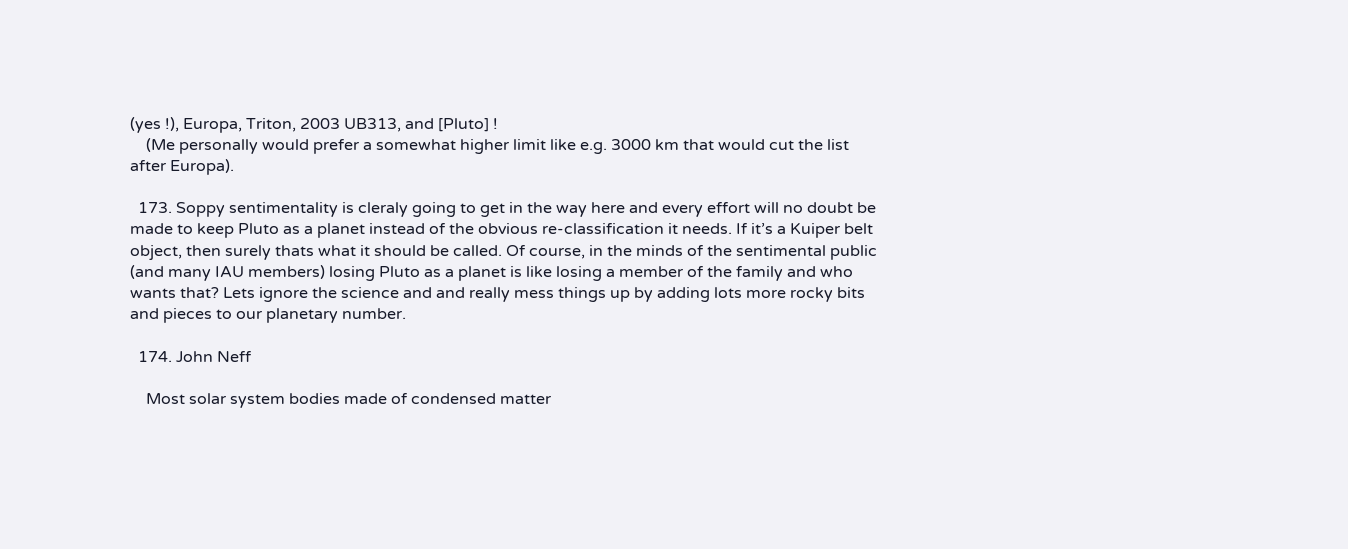(yes !), Europa, Triton, 2003 UB313, and [Pluto] !
    (Me personally would prefer a somewhat higher limit like e.g. 3000 km that would cut the list after Europa).

  173. Soppy sentimentality is cleraly going to get in the way here and every effort will no doubt be made to keep Pluto as a planet instead of the obvious re-classification it needs. If it’s a Kuiper belt object, then surely thats what it should be called. Of course, in the minds of the sentimental public (and many IAU members) losing Pluto as a planet is like losing a member of the family and who wants that? Lets ignore the science and and really mess things up by adding lots more rocky bits and pieces to our planetary number.

  174. John Neff

    Most solar system bodies made of condensed matter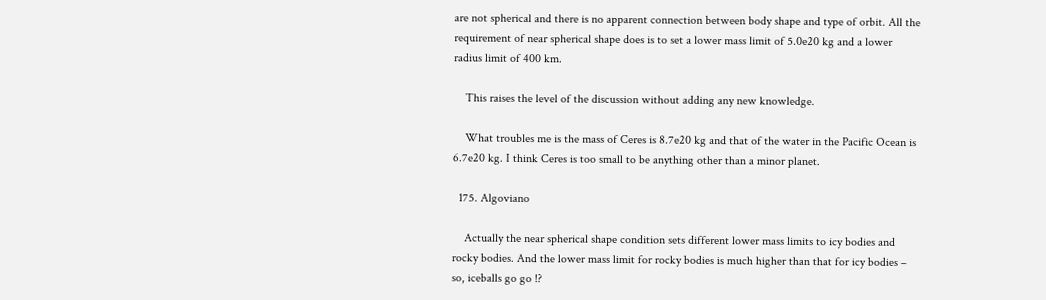are not spherical and there is no apparent connection between body shape and type of orbit. All the requirement of near spherical shape does is to set a lower mass limit of 5.0e20 kg and a lower radius limit of 400 km.

    This raises the level of the discussion without adding any new knowledge.

    What troubles me is the mass of Ceres is 8.7e20 kg and that of the water in the Pacific Ocean is 6.7e20 kg. I think Ceres is too small to be anything other than a minor planet.

  175. Algoviano

    Actually the near spherical shape condition sets different lower mass limits to icy bodies and rocky bodies. And the lower mass limit for rocky bodies is much higher than that for icy bodies – so, iceballs go go !?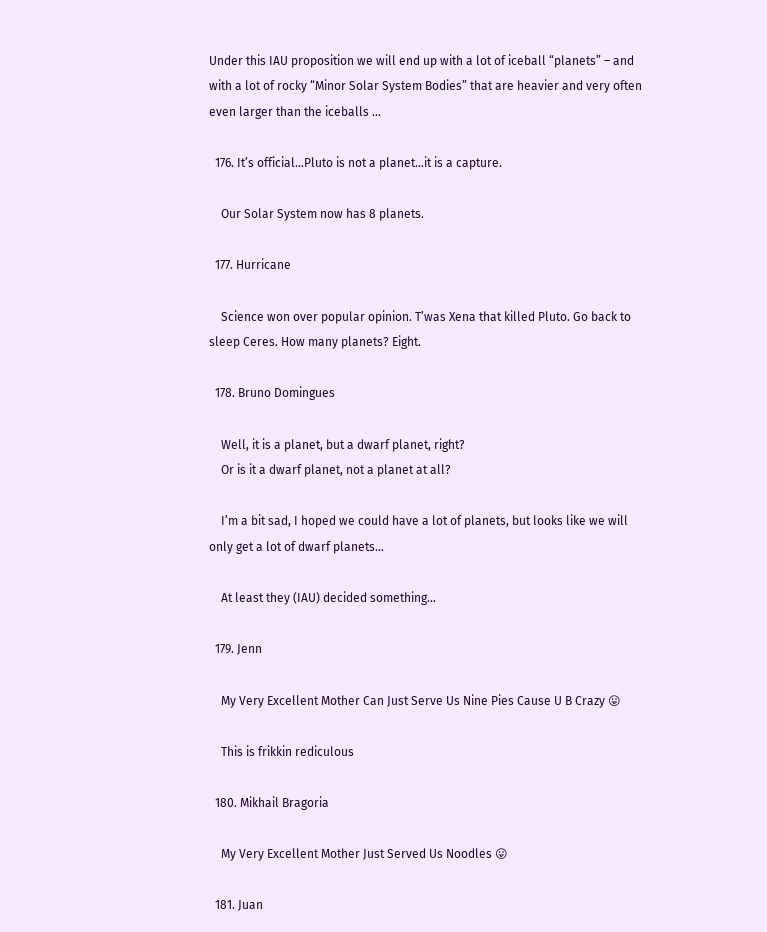Under this IAU proposition we will end up with a lot of iceball “planets” – and with a lot of rocky “Minor Solar System Bodies” that are heavier and very often even larger than the iceballs …

  176. It’s official…Pluto is not a planet…it is a capture.

    Our Solar System now has 8 planets.

  177. Hurricane

    Science won over popular opinion. T’was Xena that killed Pluto. Go back to sleep Ceres. How many planets? Eight.

  178. Bruno Domingues

    Well, it is a planet, but a dwarf planet, right?
    Or is it a dwarf planet, not a planet at all?

    I’m a bit sad, I hoped we could have a lot of planets, but looks like we will only get a lot of dwarf planets…

    At least they (IAU) decided something…

  179. Jenn

    My Very Excellent Mother Can Just Serve Us Nine Pies Cause U B Crazy 😛

    This is frikkin rediculous

  180. Mikhail Bragoria

    My Very Excellent Mother Just Served Us Noodles 😛

  181. Juan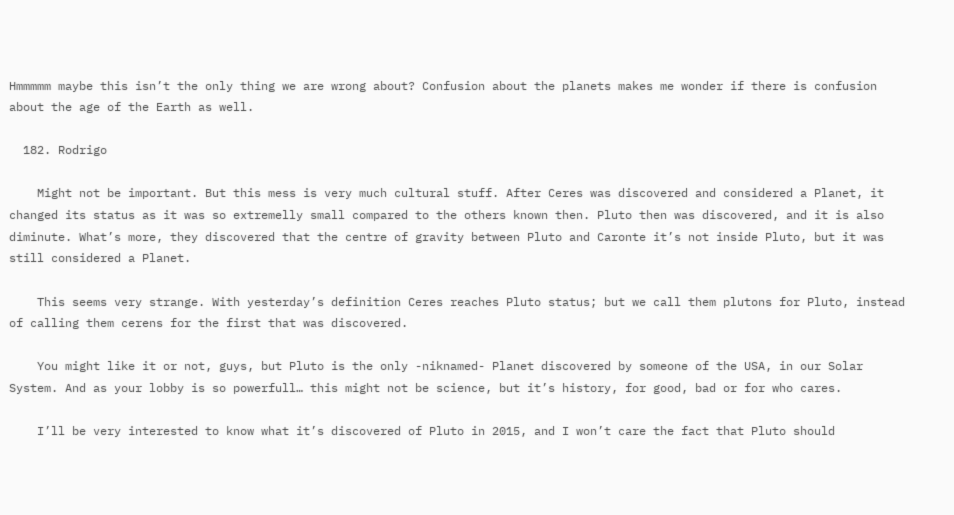Hmmmmm maybe this isn’t the only thing we are wrong about? Confusion about the planets makes me wonder if there is confusion about the age of the Earth as well.

  182. Rodrigo

    Might not be important. But this mess is very much cultural stuff. After Ceres was discovered and considered a Planet, it changed its status as it was so extremelly small compared to the others known then. Pluto then was discovered, and it is also diminute. What’s more, they discovered that the centre of gravity between Pluto and Caronte it’s not inside Pluto, but it was still considered a Planet.

    This seems very strange. With yesterday’s definition Ceres reaches Pluto status; but we call them plutons for Pluto, instead of calling them cerens for the first that was discovered.

    You might like it or not, guys, but Pluto is the only -niknamed- Planet discovered by someone of the USA, in our Solar System. And as your lobby is so powerfull… this might not be science, but it’s history, for good, bad or for who cares.

    I’ll be very interested to know what it’s discovered of Pluto in 2015, and I won’t care the fact that Pluto should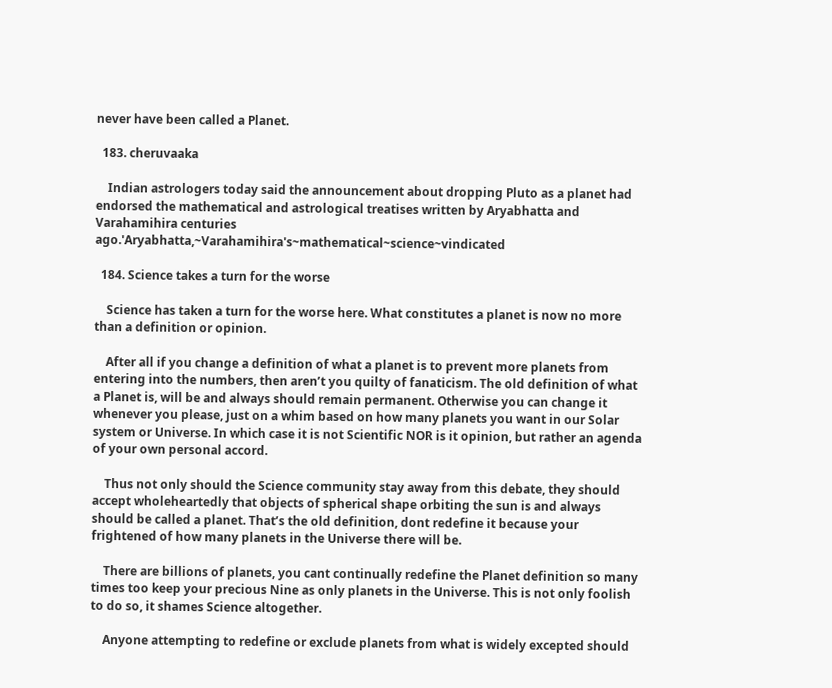never have been called a Planet.

  183. cheruvaaka

    Indian astrologers today said the announcement about dropping Pluto as a planet had endorsed the mathematical and astrological treatises written by Aryabhatta and Varahamihira centuries ago.'Aryabhatta,~Varahamihira's~mathematical~science~vindicated

  184. Science takes a turn for the worse

    Science has taken a turn for the worse here. What constitutes a planet is now no more than a definition or opinion.

    After all if you change a definition of what a planet is to prevent more planets from entering into the numbers, then aren’t you quilty of fanaticism. The old definition of what a Planet is, will be and always should remain permanent. Otherwise you can change it whenever you please, just on a whim based on how many planets you want in our Solar system or Universe. In which case it is not Scientific NOR is it opinion, but rather an agenda of your own personal accord.

    Thus not only should the Science community stay away from this debate, they should accept wholeheartedly that objects of spherical shape orbiting the sun is and always should be called a planet. That’s the old definition, dont redefine it because your frightened of how many planets in the Universe there will be.

    There are billions of planets, you cant continually redefine the Planet definition so many times too keep your precious Nine as only planets in the Universe. This is not only foolish to do so, it shames Science altogether.

    Anyone attempting to redefine or exclude planets from what is widely excepted should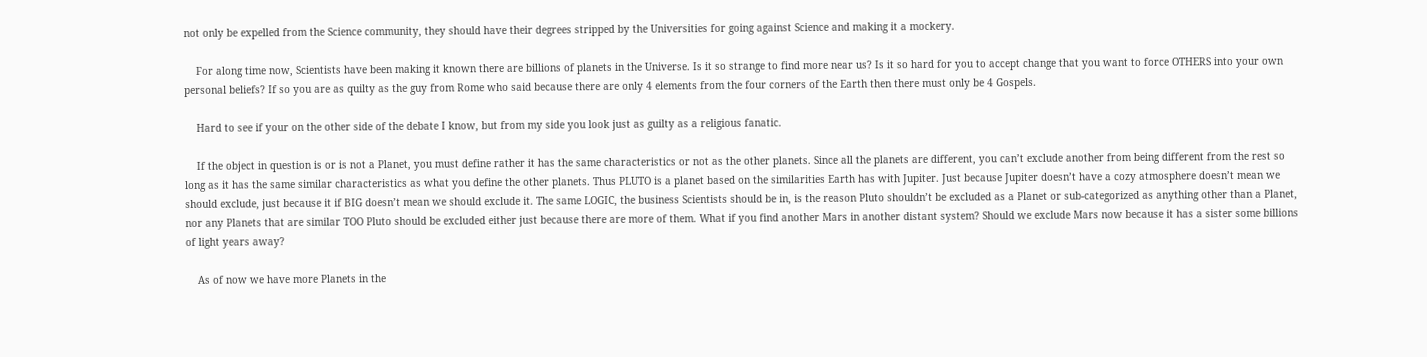not only be expelled from the Science community, they should have their degrees stripped by the Universities for going against Science and making it a mockery.

    For along time now, Scientists have been making it known there are billions of planets in the Universe. Is it so strange to find more near us? Is it so hard for you to accept change that you want to force OTHERS into your own personal beliefs? If so you are as quilty as the guy from Rome who said because there are only 4 elements from the four corners of the Earth then there must only be 4 Gospels.

    Hard to see if your on the other side of the debate I know, but from my side you look just as guilty as a religious fanatic.

    If the object in question is or is not a Planet, you must define rather it has the same characteristics or not as the other planets. Since all the planets are different, you can’t exclude another from being different from the rest so long as it has the same similar characteristics as what you define the other planets. Thus PLUTO is a planet based on the similarities Earth has with Jupiter. Just because Jupiter doesn’t have a cozy atmosphere doesn’t mean we should exclude, just because it if BIG doesn’t mean we should exclude it. The same LOGIC, the business Scientists should be in, is the reason Pluto shouldn’t be excluded as a Planet or sub-categorized as anything other than a Planet, nor any Planets that are similar TOO Pluto should be excluded either just because there are more of them. What if you find another Mars in another distant system? Should we exclude Mars now because it has a sister some billions of light years away?

    As of now we have more Planets in the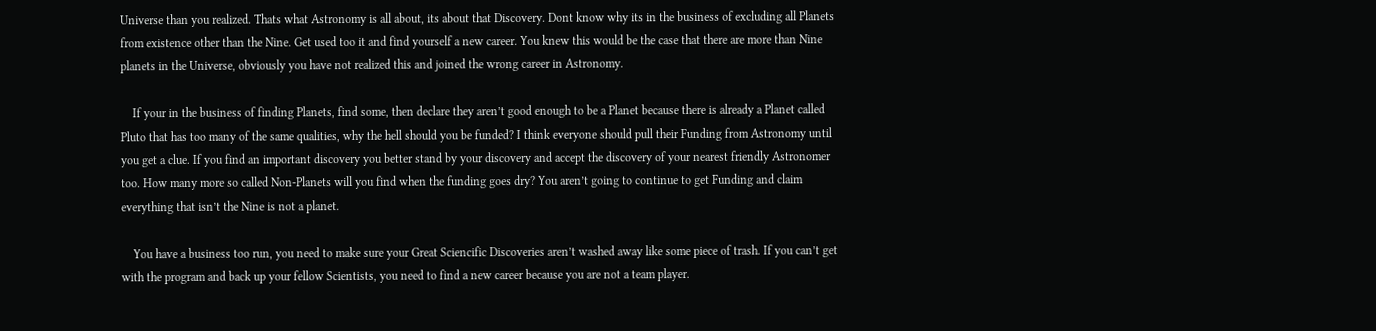Universe than you realized. Thats what Astronomy is all about, its about that Discovery. Dont know why its in the business of excluding all Planets from existence other than the Nine. Get used too it and find yourself a new career. You knew this would be the case that there are more than Nine planets in the Universe, obviously you have not realized this and joined the wrong career in Astronomy.

    If your in the business of finding Planets, find some, then declare they aren’t good enough to be a Planet because there is already a Planet called Pluto that has too many of the same qualities, why the hell should you be funded? I think everyone should pull their Funding from Astronomy until you get a clue. If you find an important discovery you better stand by your discovery and accept the discovery of your nearest friendly Astronomer too. How many more so called Non-Planets will you find when the funding goes dry? You aren’t going to continue to get Funding and claim everything that isn’t the Nine is not a planet.

    You have a business too run, you need to make sure your Great Sciencific Discoveries aren’t washed away like some piece of trash. If you can’t get with the program and back up your fellow Scientists, you need to find a new career because you are not a team player.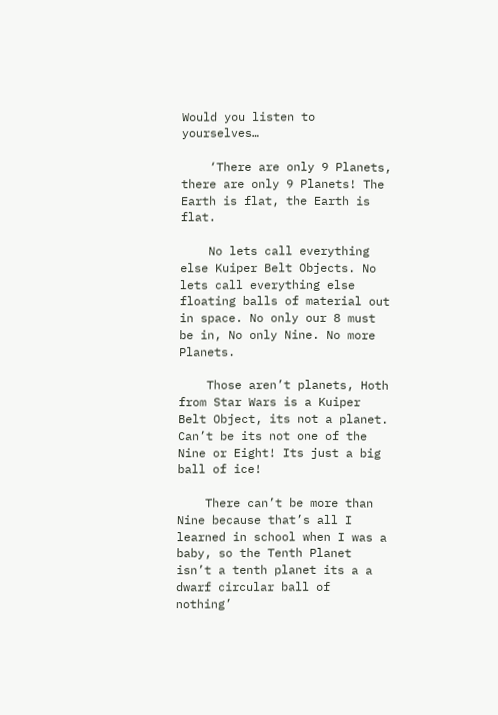Would you listen to yourselves…

    ‘There are only 9 Planets, there are only 9 Planets! The Earth is flat, the Earth is flat.

    No lets call everything else Kuiper Belt Objects. No lets call everything else floating balls of material out in space. No only our 8 must be in, No only Nine. No more Planets.

    Those aren’t planets, Hoth from Star Wars is a Kuiper Belt Object, its not a planet. Can’t be its not one of the Nine or Eight! Its just a big ball of ice!

    There can’t be more than Nine because that’s all I learned in school when I was a baby, so the Tenth Planet isn’t a tenth planet its a a dwarf circular ball of nothing’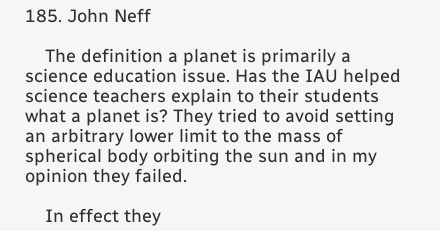185. John Neff

    The definition a planet is primarily a science education issue. Has the IAU helped science teachers explain to their students what a planet is? They tried to avoid setting an arbitrary lower limit to the mass of spherical body orbiting the sun and in my opinion they failed.

    In effect they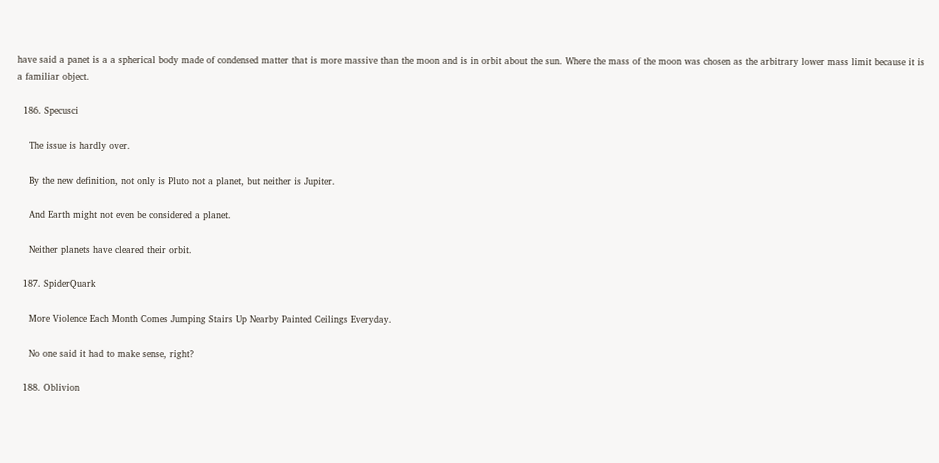have said a panet is a a spherical body made of condensed matter that is more massive than the moon and is in orbit about the sun. Where the mass of the moon was chosen as the arbitrary lower mass limit because it is a familiar object.

  186. Specusci

    The issue is hardly over.

    By the new definition, not only is Pluto not a planet, but neither is Jupiter.

    And Earth might not even be considered a planet.

    Neither planets have cleared their orbit.

  187. SpiderQuark

    More Violence Each Month Comes Jumping Stairs Up Nearby Painted Ceilings Everyday.

    No one said it had to make sense, right?

  188. Oblivion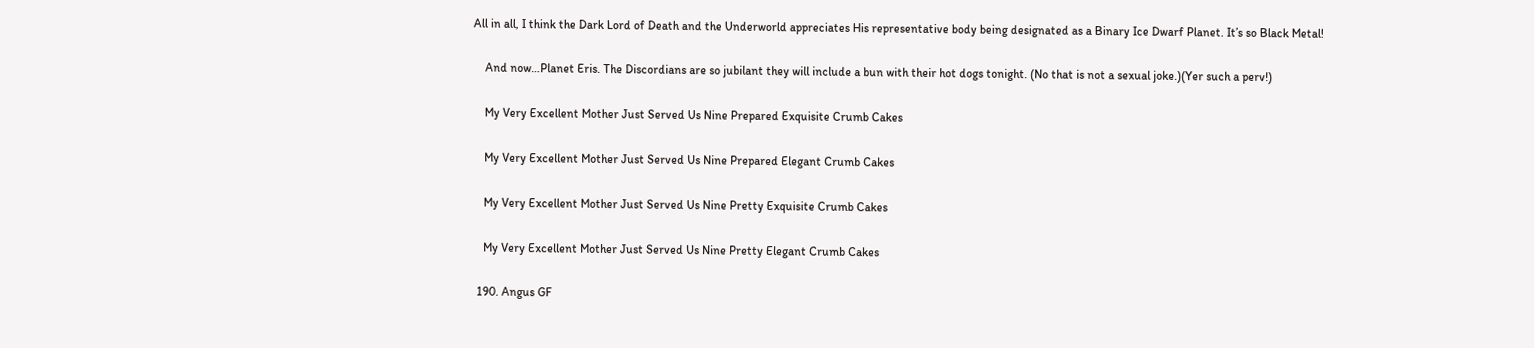All in all, I think the Dark Lord of Death and the Underworld appreciates His representative body being designated as a Binary Ice Dwarf Planet. It’s so Black Metal!

    And now…Planet Eris. The Discordians are so jubilant they will include a bun with their hot dogs tonight. (No that is not a sexual joke.)(Yer such a perv!)

    My Very Excellent Mother Just Served Us Nine Prepared Exquisite Crumb Cakes

    My Very Excellent Mother Just Served Us Nine Prepared Elegant Crumb Cakes

    My Very Excellent Mother Just Served Us Nine Pretty Exquisite Crumb Cakes

    My Very Excellent Mother Just Served Us Nine Pretty Elegant Crumb Cakes

  190. Angus GF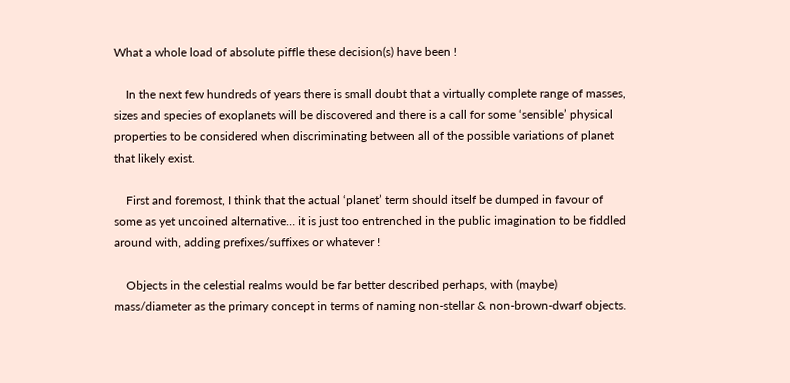What a whole load of absolute piffle these decision(s) have been !

    In the next few hundreds of years there is small doubt that a virtually complete range of masses, sizes and species of exoplanets will be discovered and there is a call for some ‘sensible’ physical properties to be considered when discriminating between all of the possible variations of planet that likely exist.

    First and foremost, I think that the actual ‘planet’ term should itself be dumped in favour of some as yet uncoined alternative… it is just too entrenched in the public imagination to be fiddled around with, adding prefixes/suffixes or whatever !

    Objects in the celestial realms would be far better described perhaps, with (maybe) mass/diameter as the primary concept in terms of naming non-stellar & non-brown-dwarf objects.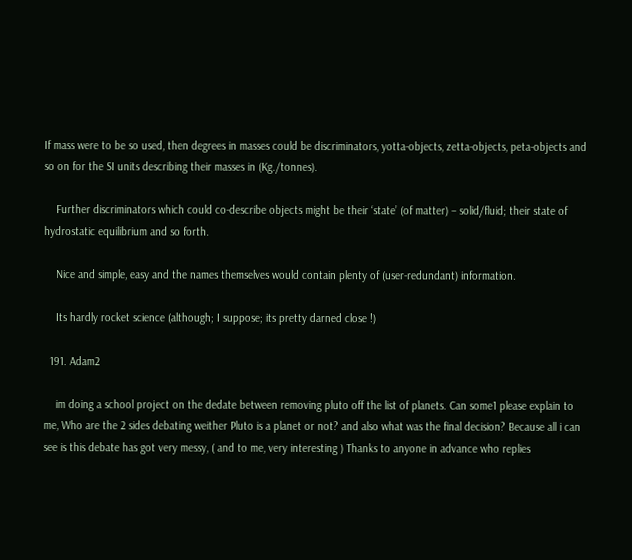If mass were to be so used, then degrees in masses could be discriminators, yotta-objects, zetta-objects, peta-objects and so on for the SI units describing their masses in (Kg./tonnes).

    Further discriminators which could co-describe objects might be their ‘state’ (of matter) – solid/fluid; their state of hydrostatic equilibrium and so forth.

    Nice and simple, easy and the names themselves would contain plenty of (user-redundant) information.

    Its hardly rocket science (although; I suppose; its pretty darned close !)

  191. Adam2

    im doing a school project on the dedate between removing pluto off the list of planets. Can some1 please explain to me, Who are the 2 sides debating weither Pluto is a planet or not? and also what was the final decision? Because all i can see is this debate has got very messy, ( and to me, very interesting ) Thanks to anyone in advance who replies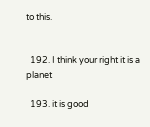to this.


  192. I think your right it is a planet

  193. it is good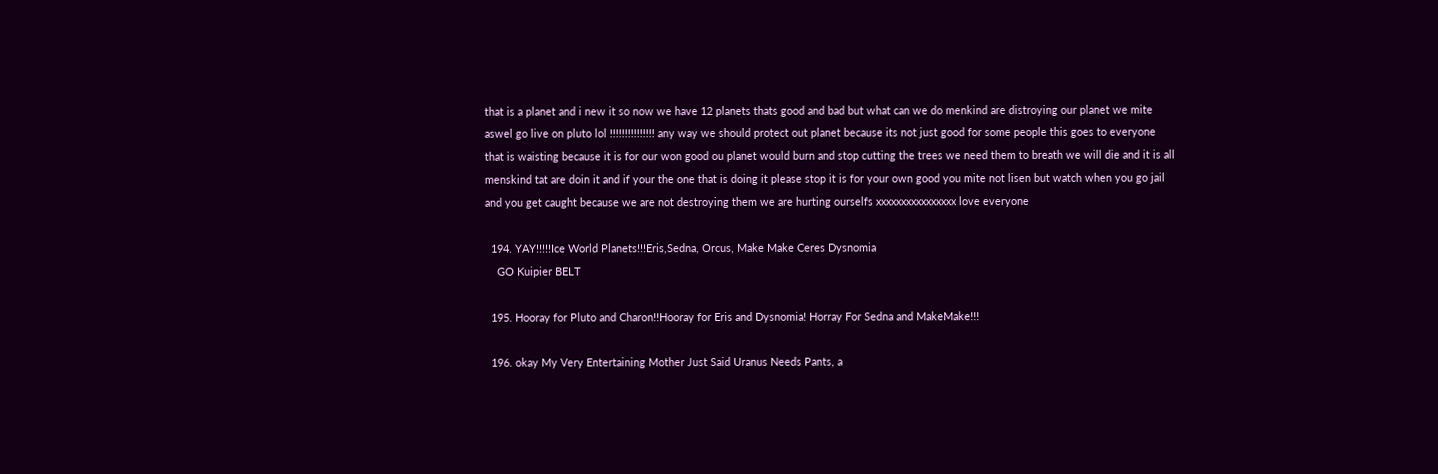that is a planet and i new it so now we have 12 planets thats good and bad but what can we do menkind are distroying our planet we mite aswel go live on pluto lol !!!!!!!!!!!!!!! any way we should protect out planet because its not just good for some people this goes to everyone that is waisting because it is for our won good ou planet would burn and stop cutting the trees we need them to breath we will die and it is all menskind tat are doin it and if your the one that is doing it please stop it is for your own good you mite not lisen but watch when you go jail and you get caught because we are not destroying them we are hurting ourselfs xxxxxxxxxxxxxxxx love everyone

  194. YAY!!!!!Ice World Planets!!!Eris,Sedna, Orcus, Make Make Ceres Dysnomia
    GO Kuipier BELT

  195. Hooray for Pluto and Charon!!Hooray for Eris and Dysnomia! Horray For Sedna and MakeMake!!!

  196. okay My Very Entertaining Mother Just Said Uranus Needs Pants, a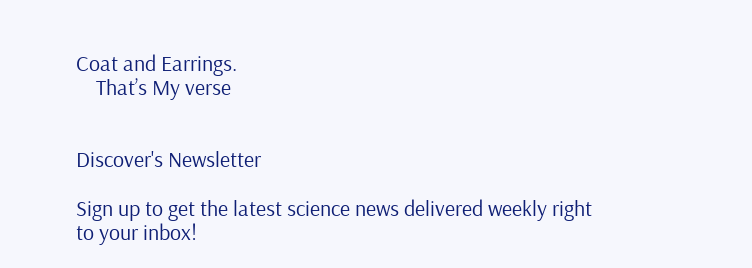Coat and Earrings.
    That’s My verse


Discover's Newsletter

Sign up to get the latest science news delivered weekly right to your inbox!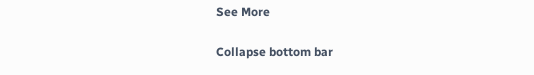See More

Collapse bottom bar